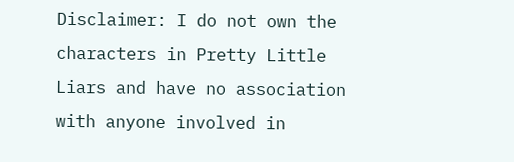Disclaimer: I do not own the characters in Pretty Little Liars and have no association with anyone involved in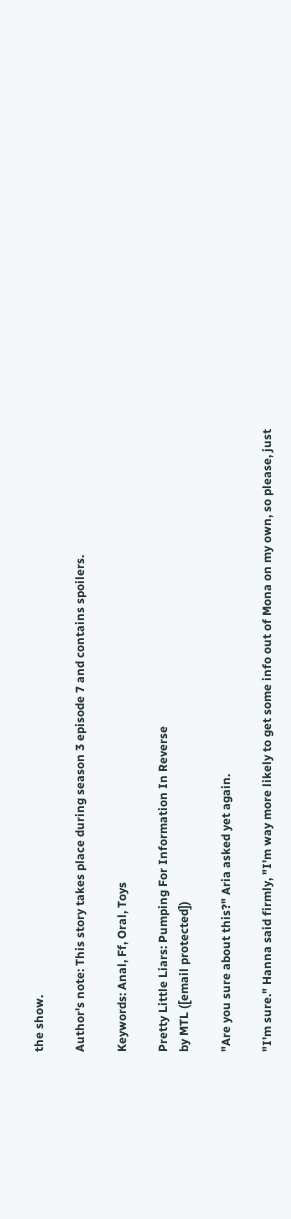the show.

Author's note: This story takes place during season 3 episode 7 and contains spoilers.

Keywords: Anal, Ff, Oral, Toys

Pretty Little Liars: Pumping For Information In Reverse
by MTL ([email protected])

"Are you sure about this?" Aria asked yet again.

"I'm sure." Hanna said firmly, "I'm way more likely to get some info out of Mona on my own, so please, just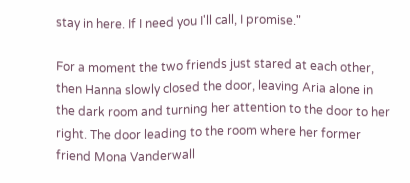stay in here. If I need you I'll call, I promise."

For a moment the two friends just stared at each other, then Hanna slowly closed the door, leaving Aria alone in the dark room and turning her attention to the door to her right. The door leading to the room where her former friend Mona Vanderwall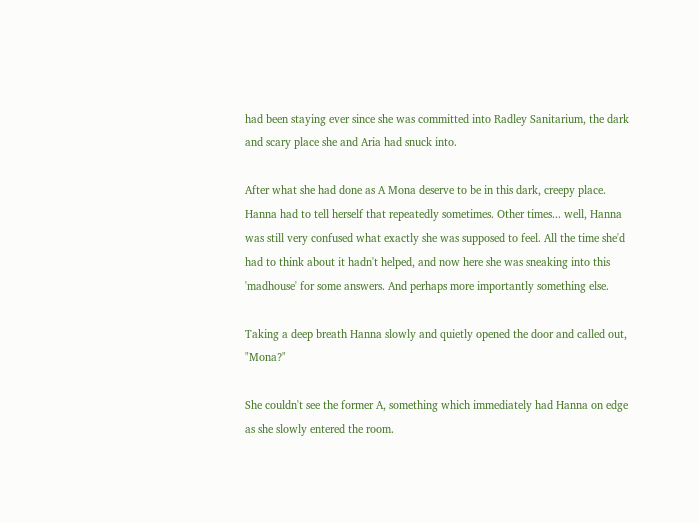had been staying ever since she was committed into Radley Sanitarium, the dark and scary place she and Aria had snuck into.

After what she had done as A Mona deserve to be in this dark, creepy place. Hanna had to tell herself that repeatedly sometimes. Other times... well, Hanna was still very confused what exactly she was supposed to feel. All the time she'd had to think about it hadn't helped, and now here she was sneaking into this 'madhouse' for some answers. And perhaps more importantly something else.

Taking a deep breath Hanna slowly and quietly opened the door and called out, "Mona?"

She couldn't see the former A, something which immediately had Hanna on edge as she slowly entered the room.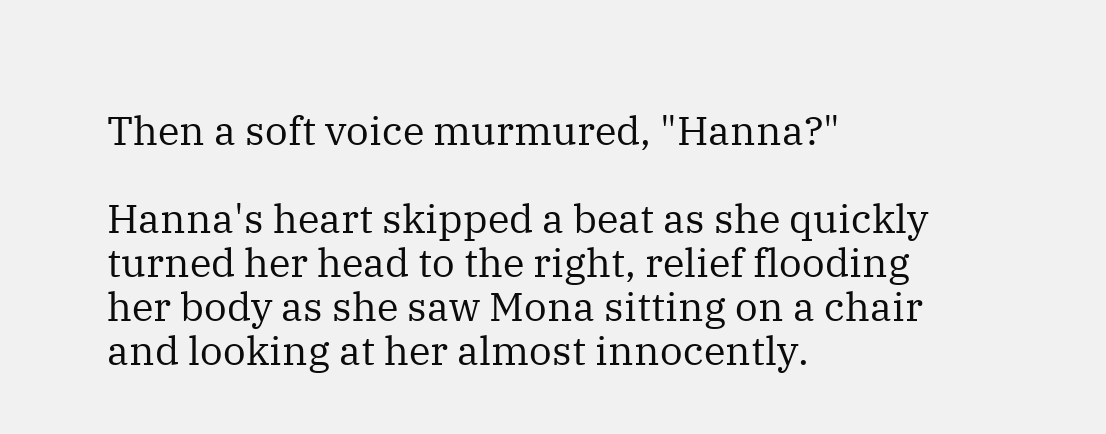Then a soft voice murmured, "Hanna?"

Hanna's heart skipped a beat as she quickly turned her head to the right, relief flooding her body as she saw Mona sitting on a chair and looking at her almost innocently.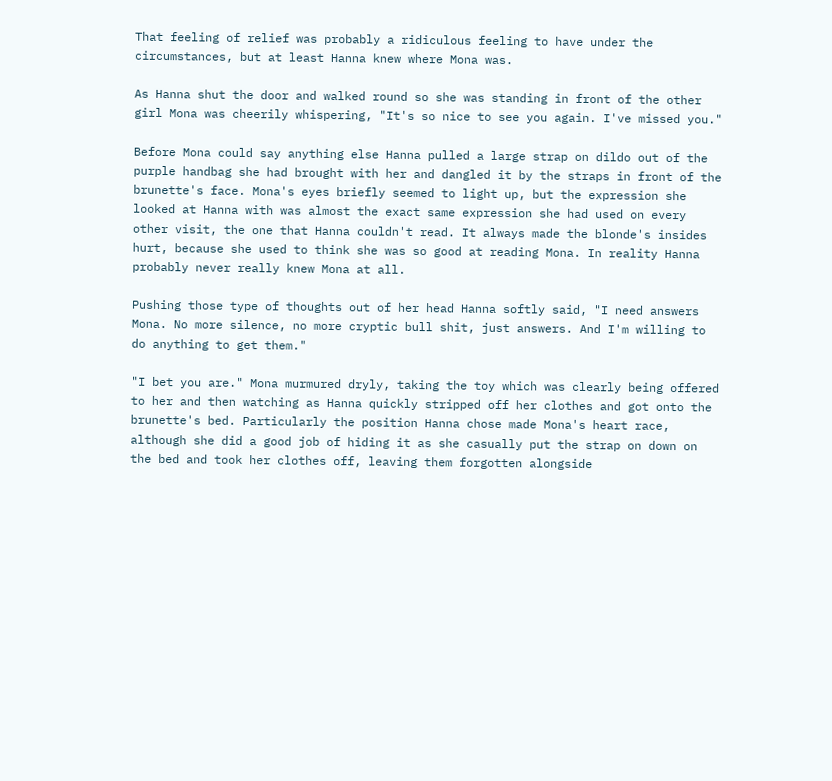That feeling of relief was probably a ridiculous feeling to have under the circumstances, but at least Hanna knew where Mona was.

As Hanna shut the door and walked round so she was standing in front of the other girl Mona was cheerily whispering, "It's so nice to see you again. I've missed you."

Before Mona could say anything else Hanna pulled a large strap on dildo out of the purple handbag she had brought with her and dangled it by the straps in front of the brunette's face. Mona's eyes briefly seemed to light up, but the expression she looked at Hanna with was almost the exact same expression she had used on every other visit, the one that Hanna couldn't read. It always made the blonde's insides hurt, because she used to think she was so good at reading Mona. In reality Hanna probably never really knew Mona at all.

Pushing those type of thoughts out of her head Hanna softly said, "I need answers Mona. No more silence, no more cryptic bull shit, just answers. And I'm willing to do anything to get them."

"I bet you are." Mona murmured dryly, taking the toy which was clearly being offered to her and then watching as Hanna quickly stripped off her clothes and got onto the brunette's bed. Particularly the position Hanna chose made Mona's heart race, although she did a good job of hiding it as she casually put the strap on down on the bed and took her clothes off, leaving them forgotten alongside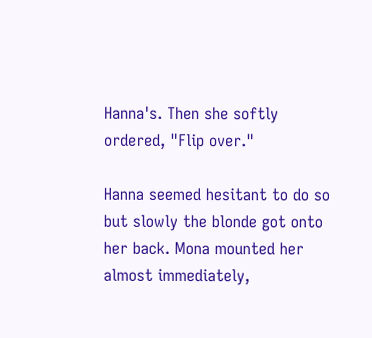Hanna's. Then she softly ordered, "Flip over."

Hanna seemed hesitant to do so but slowly the blonde got onto her back. Mona mounted her almost immediately,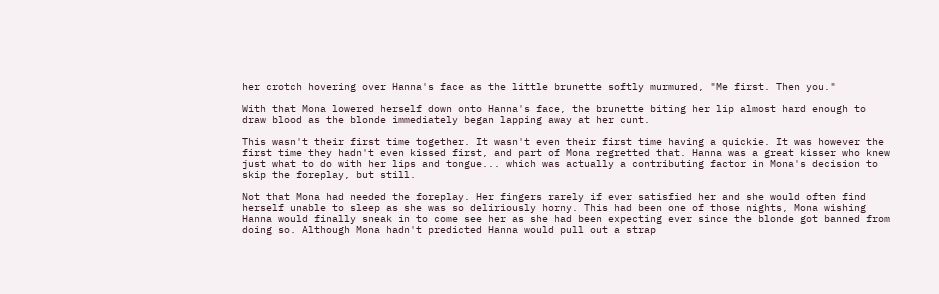her crotch hovering over Hanna's face as the little brunette softly murmured, "Me first. Then you."

With that Mona lowered herself down onto Hanna's face, the brunette biting her lip almost hard enough to draw blood as the blonde immediately began lapping away at her cunt.

This wasn't their first time together. It wasn't even their first time having a quickie. It was however the first time they hadn't even kissed first, and part of Mona regretted that. Hanna was a great kisser who knew just what to do with her lips and tongue... which was actually a contributing factor in Mona's decision to skip the foreplay, but still.

Not that Mona had needed the foreplay. Her fingers rarely if ever satisfied her and she would often find herself unable to sleep as she was so deliriously horny. This had been one of those nights, Mona wishing Hanna would finally sneak in to come see her as she had been expecting ever since the blonde got banned from doing so. Although Mona hadn't predicted Hanna would pull out a strap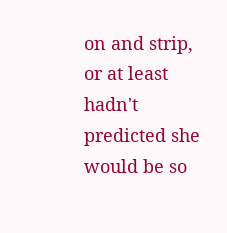on and strip, or at least hadn't predicted she would be so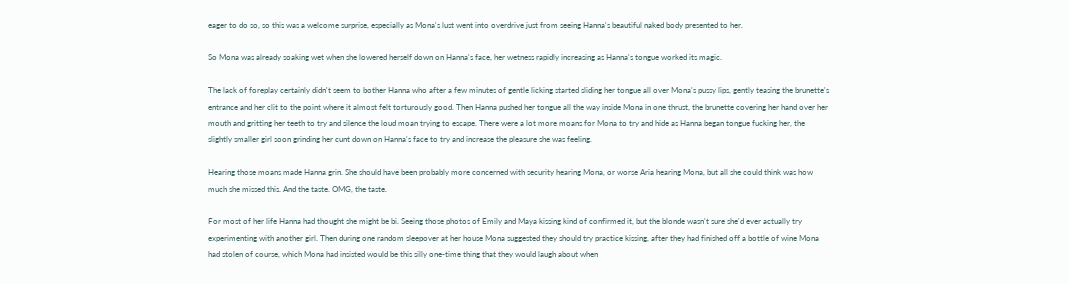eager to do so, so this was a welcome surprise, especially as Mona's lust went into overdrive just from seeing Hanna's beautiful naked body presented to her.

So Mona was already soaking wet when she lowered herself down on Hanna's face, her wetness rapidly increasing as Hanna's tongue worked its magic.

The lack of foreplay certainly didn't seem to bother Hanna who after a few minutes of gentle licking started sliding her tongue all over Mona's pussy lips, gently teasing the brunette's entrance and her clit to the point where it almost felt torturously good. Then Hanna pushed her tongue all the way inside Mona in one thrust, the brunette covering her hand over her mouth and gritting her teeth to try and silence the loud moan trying to escape. There were a lot more moans for Mona to try and hide as Hanna began tongue fucking her, the slightly smaller girl soon grinding her cunt down on Hanna's face to try and increase the pleasure she was feeling.

Hearing those moans made Hanna grin. She should have been probably more concerned with security hearing Mona, or worse Aria hearing Mona, but all she could think was how much she missed this. And the taste. OMG, the taste.

For most of her life Hanna had thought she might be bi. Seeing those photos of Emily and Maya kissing kind of confirmed it, but the blonde wasn't sure she'd ever actually try experimenting with another girl. Then during one random sleepover at her house Mona suggested they should try practice kissing, after they had finished off a bottle of wine Mona had stolen of course, which Mona had insisted would be this silly one-time thing that they would laugh about when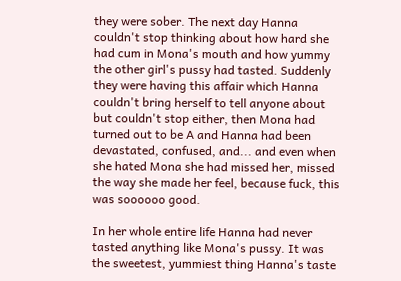they were sober. The next day Hanna couldn't stop thinking about how hard she had cum in Mona's mouth and how yummy the other girl's pussy had tasted. Suddenly they were having this affair which Hanna couldn't bring herself to tell anyone about but couldn't stop either, then Mona had turned out to be A and Hanna had been devastated, confused, and... and even when she hated Mona she had missed her, missed the way she made her feel, because fuck, this was soooooo good.

In her whole entire life Hanna had never tasted anything like Mona's pussy. It was the sweetest, yummiest thing Hanna's taste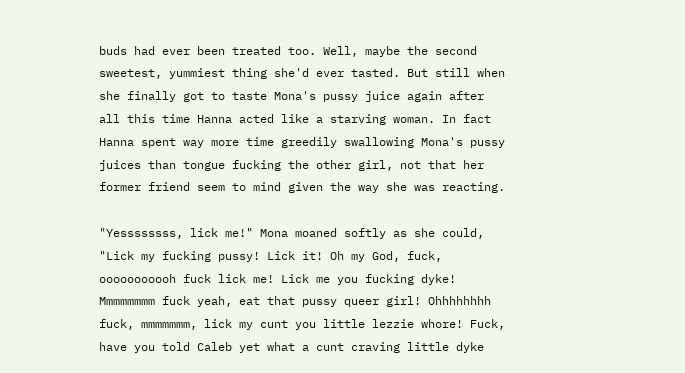buds had ever been treated too. Well, maybe the second sweetest, yummiest thing she'd ever tasted. But still when she finally got to taste Mona's pussy juice again after all this time Hanna acted like a starving woman. In fact Hanna spent way more time greedily swallowing Mona's pussy juices than tongue fucking the other girl, not that her former friend seem to mind given the way she was reacting.

"Yessssssss, lick me!" Mona moaned softly as she could, "Lick my fucking pussy! Lick it! Oh my God, fuck, ooooooooooh fuck lick me! Lick me you fucking dyke! Mmmmmmmm fuck yeah, eat that pussy queer girl! Ohhhhhhhh fuck, mmmmmmm, lick my cunt you little lezzie whore! Fuck, have you told Caleb yet what a cunt craving little dyke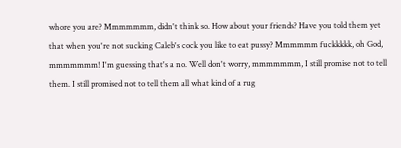whore you are? Mmmmmmm, didn't think so. How about your friends? Have you told them yet that when you're not sucking Caleb's cock you like to eat pussy? Mmmmmm fuckkkkk, oh God, mmmmmmm! I'm guessing that's a no. Well don't worry, mmmmmmm, I still promise not to tell them. I still promised not to tell them all what kind of a rug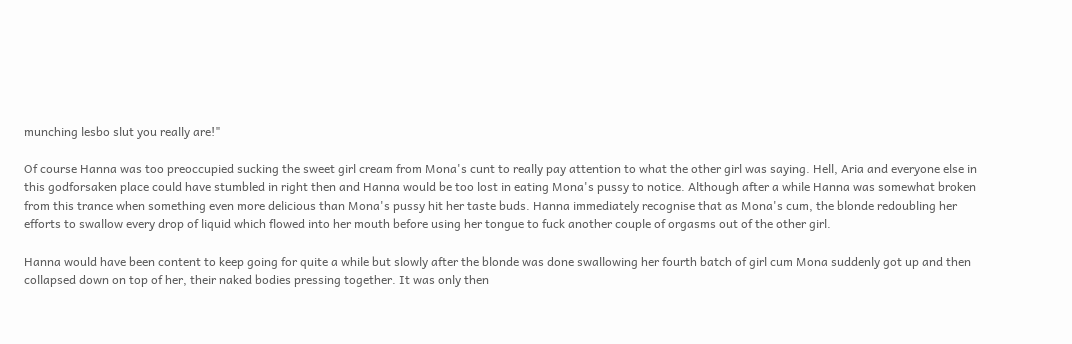munching lesbo slut you really are!"

Of course Hanna was too preoccupied sucking the sweet girl cream from Mona's cunt to really pay attention to what the other girl was saying. Hell, Aria and everyone else in this godforsaken place could have stumbled in right then and Hanna would be too lost in eating Mona's pussy to notice. Although after a while Hanna was somewhat broken from this trance when something even more delicious than Mona's pussy hit her taste buds. Hanna immediately recognise that as Mona's cum, the blonde redoubling her efforts to swallow every drop of liquid which flowed into her mouth before using her tongue to fuck another couple of orgasms out of the other girl.

Hanna would have been content to keep going for quite a while but slowly after the blonde was done swallowing her fourth batch of girl cum Mona suddenly got up and then collapsed down on top of her, their naked bodies pressing together. It was only then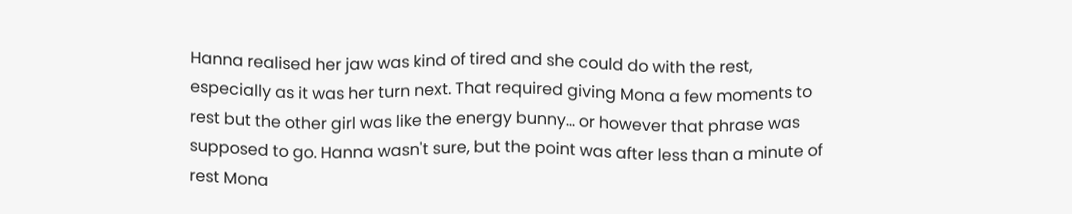Hanna realised her jaw was kind of tired and she could do with the rest, especially as it was her turn next. That required giving Mona a few moments to rest but the other girl was like the energy bunny... or however that phrase was supposed to go. Hanna wasn't sure, but the point was after less than a minute of rest Mona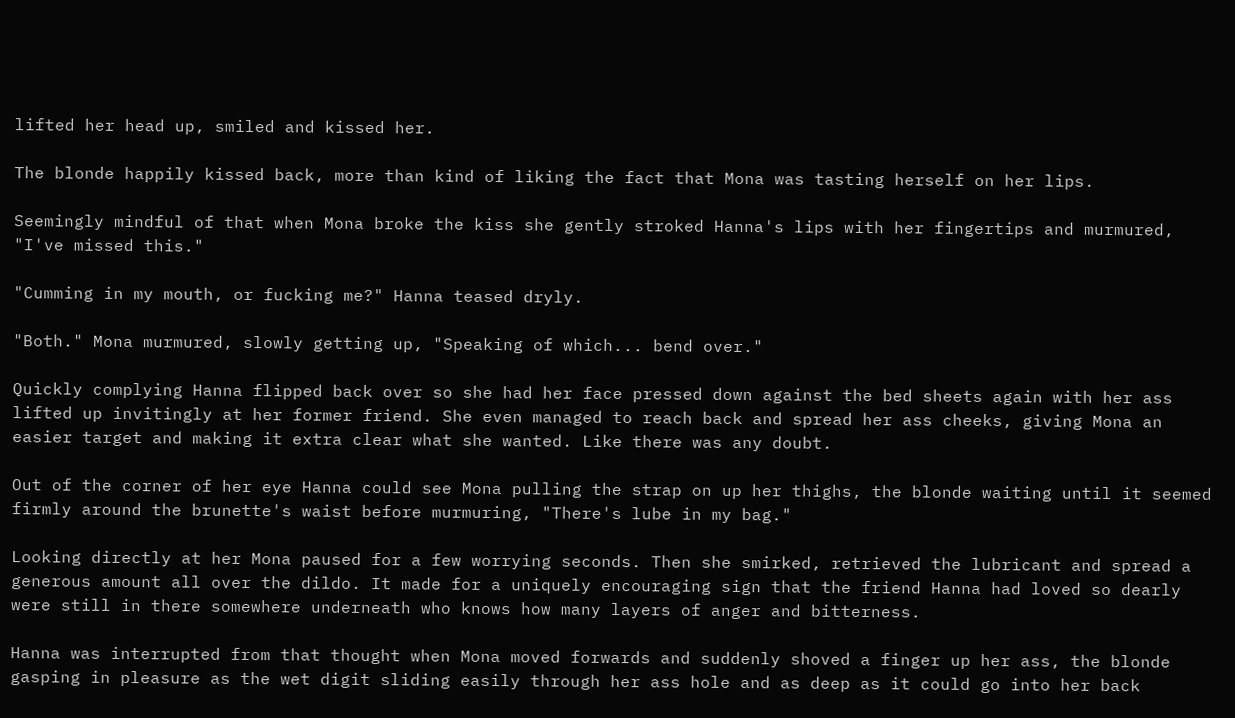lifted her head up, smiled and kissed her.

The blonde happily kissed back, more than kind of liking the fact that Mona was tasting herself on her lips.

Seemingly mindful of that when Mona broke the kiss she gently stroked Hanna's lips with her fingertips and murmured, "I've missed this."

"Cumming in my mouth, or fucking me?" Hanna teased dryly.

"Both." Mona murmured, slowly getting up, "Speaking of which... bend over."

Quickly complying Hanna flipped back over so she had her face pressed down against the bed sheets again with her ass lifted up invitingly at her former friend. She even managed to reach back and spread her ass cheeks, giving Mona an easier target and making it extra clear what she wanted. Like there was any doubt.

Out of the corner of her eye Hanna could see Mona pulling the strap on up her thighs, the blonde waiting until it seemed firmly around the brunette's waist before murmuring, "There's lube in my bag."

Looking directly at her Mona paused for a few worrying seconds. Then she smirked, retrieved the lubricant and spread a generous amount all over the dildo. It made for a uniquely encouraging sign that the friend Hanna had loved so dearly were still in there somewhere underneath who knows how many layers of anger and bitterness.

Hanna was interrupted from that thought when Mona moved forwards and suddenly shoved a finger up her ass, the blonde gasping in pleasure as the wet digit sliding easily through her ass hole and as deep as it could go into her back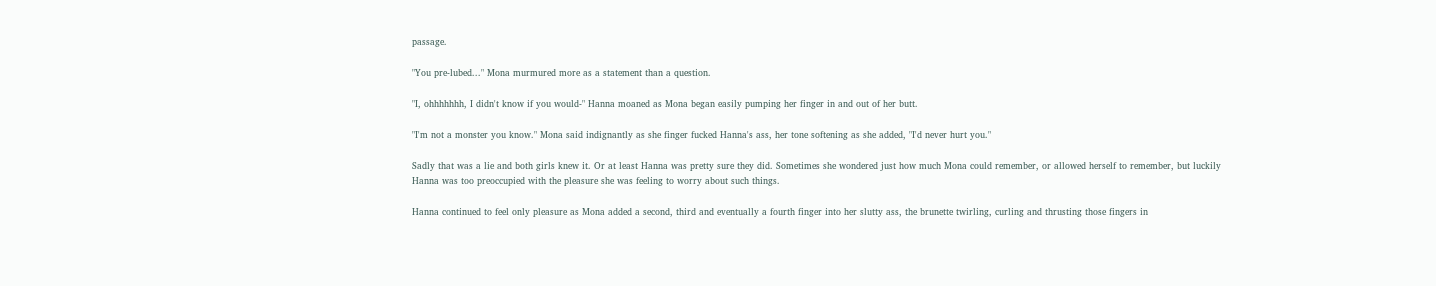passage.

"You pre-lubed..." Mona murmured more as a statement than a question.

"I, ohhhhhhh, I didn't know if you would-" Hanna moaned as Mona began easily pumping her finger in and out of her butt.

"I'm not a monster you know." Mona said indignantly as she finger fucked Hanna's ass, her tone softening as she added, "I'd never hurt you."

Sadly that was a lie and both girls knew it. Or at least Hanna was pretty sure they did. Sometimes she wondered just how much Mona could remember, or allowed herself to remember, but luckily Hanna was too preoccupied with the pleasure she was feeling to worry about such things.

Hanna continued to feel only pleasure as Mona added a second, third and eventually a fourth finger into her slutty ass, the brunette twirling, curling and thrusting those fingers in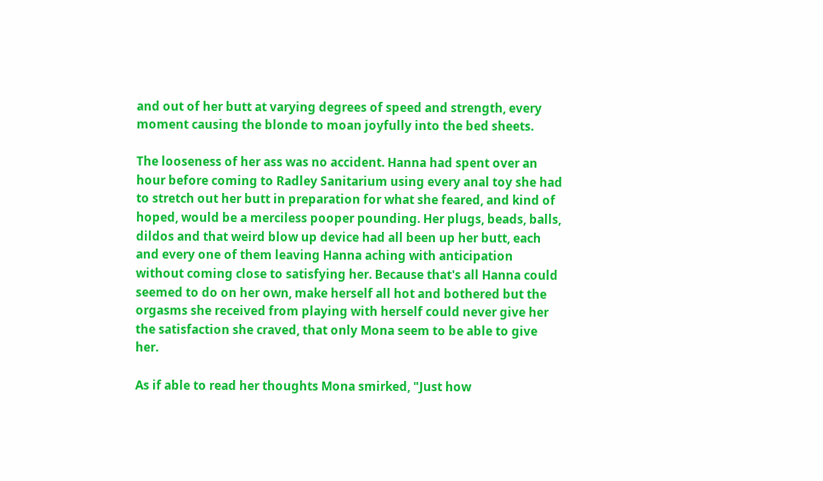and out of her butt at varying degrees of speed and strength, every moment causing the blonde to moan joyfully into the bed sheets.

The looseness of her ass was no accident. Hanna had spent over an hour before coming to Radley Sanitarium using every anal toy she had to stretch out her butt in preparation for what she feared, and kind of hoped, would be a merciless pooper pounding. Her plugs, beads, balls, dildos and that weird blow up device had all been up her butt, each and every one of them leaving Hanna aching with anticipation without coming close to satisfying her. Because that's all Hanna could seemed to do on her own, make herself all hot and bothered but the orgasms she received from playing with herself could never give her the satisfaction she craved, that only Mona seem to be able to give her.

As if able to read her thoughts Mona smirked, "Just how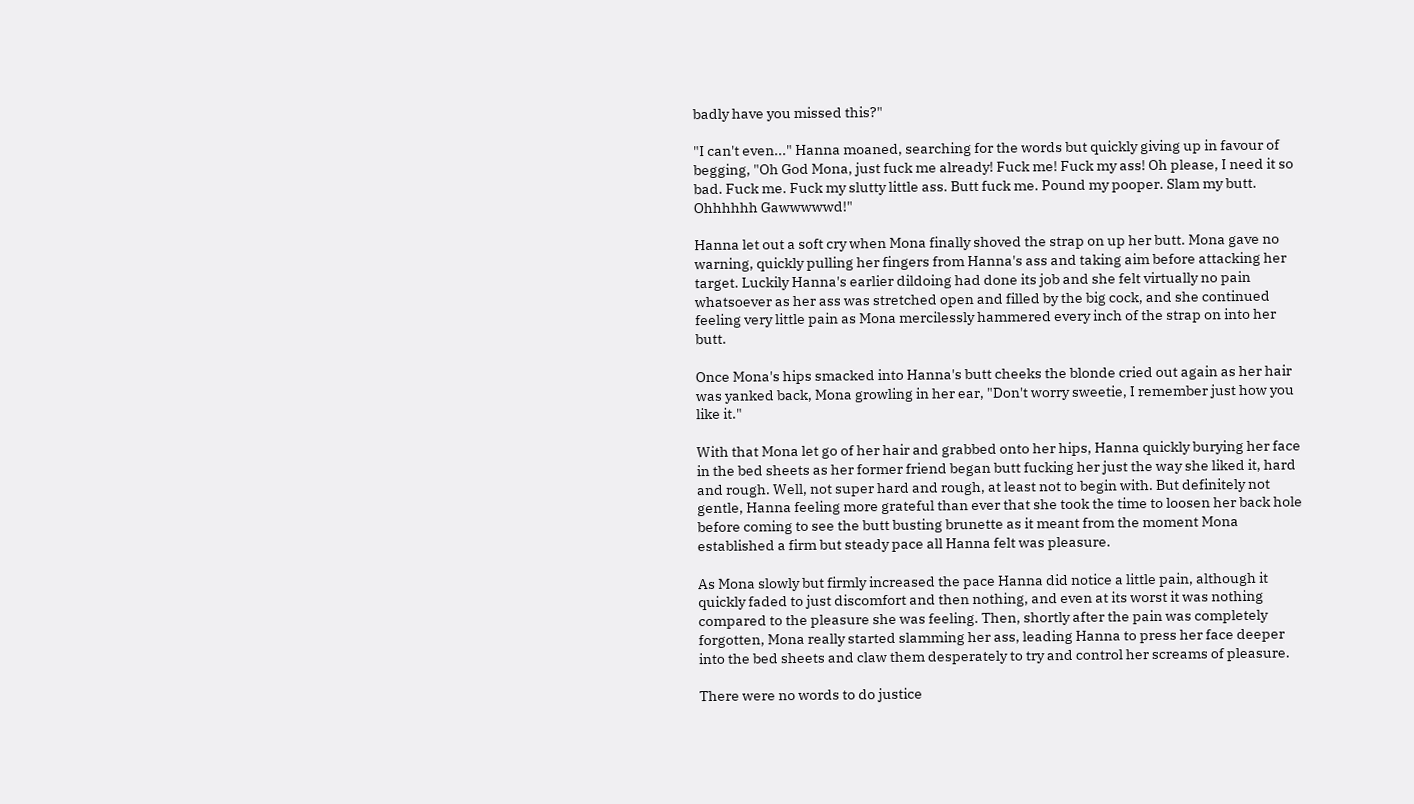badly have you missed this?"

"I can't even..." Hanna moaned, searching for the words but quickly giving up in favour of begging, "Oh God Mona, just fuck me already! Fuck me! Fuck my ass! Oh please, I need it so bad. Fuck me. Fuck my slutty little ass. Butt fuck me. Pound my pooper. Slam my butt. Ohhhhhh Gawwwwwd!"

Hanna let out a soft cry when Mona finally shoved the strap on up her butt. Mona gave no warning, quickly pulling her fingers from Hanna's ass and taking aim before attacking her target. Luckily Hanna's earlier dildoing had done its job and she felt virtually no pain whatsoever as her ass was stretched open and filled by the big cock, and she continued feeling very little pain as Mona mercilessly hammered every inch of the strap on into her butt.

Once Mona's hips smacked into Hanna's butt cheeks the blonde cried out again as her hair was yanked back, Mona growling in her ear, "Don't worry sweetie, I remember just how you like it."

With that Mona let go of her hair and grabbed onto her hips, Hanna quickly burying her face in the bed sheets as her former friend began butt fucking her just the way she liked it, hard and rough. Well, not super hard and rough, at least not to begin with. But definitely not gentle, Hanna feeling more grateful than ever that she took the time to loosen her back hole before coming to see the butt busting brunette as it meant from the moment Mona established a firm but steady pace all Hanna felt was pleasure.

As Mona slowly but firmly increased the pace Hanna did notice a little pain, although it quickly faded to just discomfort and then nothing, and even at its worst it was nothing compared to the pleasure she was feeling. Then, shortly after the pain was completely forgotten, Mona really started slamming her ass, leading Hanna to press her face deeper into the bed sheets and claw them desperately to try and control her screams of pleasure.

There were no words to do justice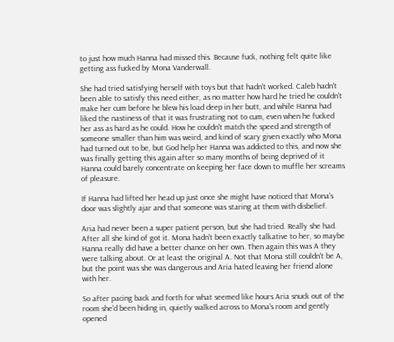to just how much Hanna had missed this. Because fuck, nothing felt quite like getting ass fucked by Mona Vanderwall.

She had tried satisfying herself with toys but that hadn't worked. Caleb hadn't been able to satisfy this need either, as no matter how hard he tried he couldn't make her cum before he blew his load deep in her butt, and while Hanna had liked the nastiness of that it was frustrating not to cum, even when he fucked her ass as hard as he could. How he couldn't match the speed and strength of someone smaller than him was weird, and kind of scary given exactly who Mona had turned out to be, but God help her Hanna was addicted to this, and now she was finally getting this again after so many months of being deprived of it Hanna could barely concentrate on keeping her face down to muffle her screams of pleasure.

If Hanna had lifted her head up just once she might have noticed that Mona's door was slightly ajar and that someone was staring at them with disbelief.

Aria had never been a super patient person, but she had tried. Really she had. After all she kind of got it. Mona hadn't been exactly talkative to her, so maybe Hanna really did have a better chance on her own. Then again this was A they were talking about. Or at least the original A. Not that Mona still couldn't be A, but the point was she was dangerous and Aria hated leaving her friend alone with her.

So after pacing back and forth for what seemed like hours Aria snuck out of the room she'd been hiding in, quietly walked across to Mona's room and gently opened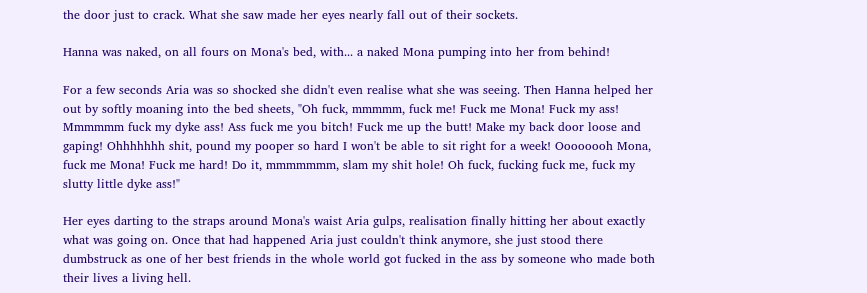the door just to crack. What she saw made her eyes nearly fall out of their sockets.

Hanna was naked, on all fours on Mona's bed, with... a naked Mona pumping into her from behind!

For a few seconds Aria was so shocked she didn't even realise what she was seeing. Then Hanna helped her out by softly moaning into the bed sheets, "Oh fuck, mmmmm, fuck me! Fuck me Mona! Fuck my ass! Mmmmmm fuck my dyke ass! Ass fuck me you bitch! Fuck me up the butt! Make my back door loose and gaping! Ohhhhhhh shit, pound my pooper so hard I won't be able to sit right for a week! Oooooooh Mona, fuck me Mona! Fuck me hard! Do it, mmmmmmm, slam my shit hole! Oh fuck, fucking fuck me, fuck my slutty little dyke ass!"

Her eyes darting to the straps around Mona's waist Aria gulps, realisation finally hitting her about exactly what was going on. Once that had happened Aria just couldn't think anymore, she just stood there dumbstruck as one of her best friends in the whole world got fucked in the ass by someone who made both their lives a living hell.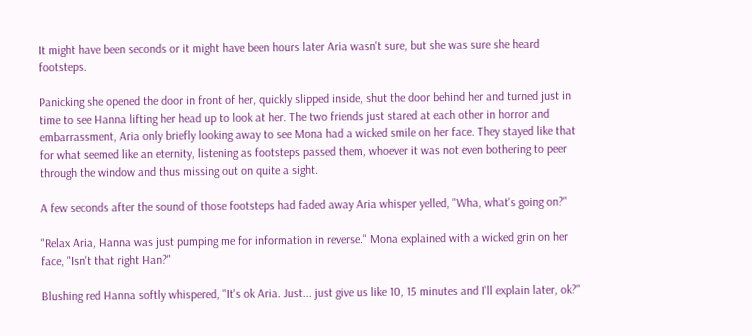It might have been seconds or it might have been hours later Aria wasn't sure, but she was sure she heard footsteps.

Panicking she opened the door in front of her, quickly slipped inside, shut the door behind her and turned just in time to see Hanna lifting her head up to look at her. The two friends just stared at each other in horror and embarrassment, Aria only briefly looking away to see Mona had a wicked smile on her face. They stayed like that for what seemed like an eternity, listening as footsteps passed them, whoever it was not even bothering to peer through the window and thus missing out on quite a sight.

A few seconds after the sound of those footsteps had faded away Aria whisper yelled, "Wha, what's going on?"

"Relax Aria, Hanna was just pumping me for information in reverse." Mona explained with a wicked grin on her face, "Isn't that right Han?"

Blushing red Hanna softly whispered, "It's ok Aria. Just... just give us like 10, 15 minutes and I'll explain later, ok?"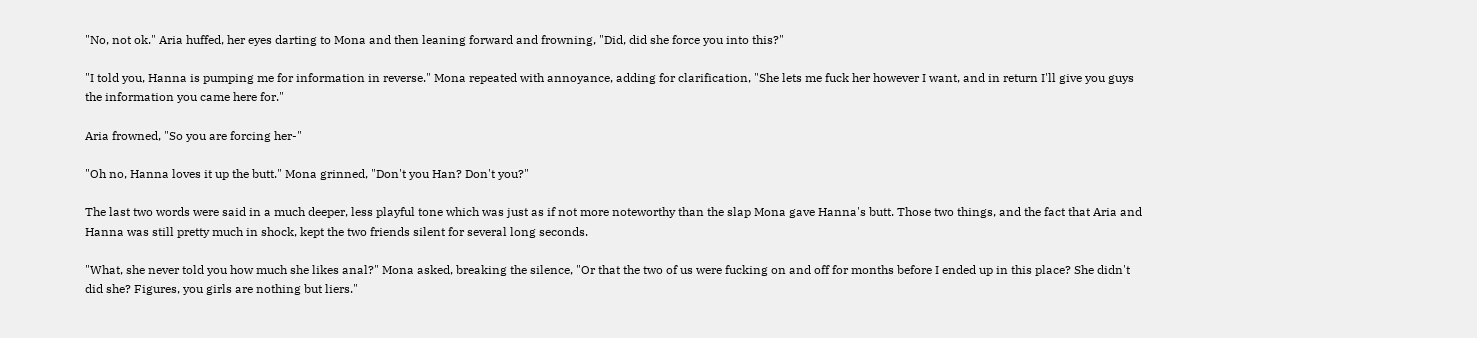"No, not ok." Aria huffed, her eyes darting to Mona and then leaning forward and frowning, "Did, did she force you into this?"

"I told you, Hanna is pumping me for information in reverse." Mona repeated with annoyance, adding for clarification, "She lets me fuck her however I want, and in return I'll give you guys the information you came here for."

Aria frowned, "So you are forcing her-"

"Oh no, Hanna loves it up the butt." Mona grinned, "Don't you Han? Don't you?"

The last two words were said in a much deeper, less playful tone which was just as if not more noteworthy than the slap Mona gave Hanna's butt. Those two things, and the fact that Aria and Hanna was still pretty much in shock, kept the two friends silent for several long seconds.

"What, she never told you how much she likes anal?" Mona asked, breaking the silence, "Or that the two of us were fucking on and off for months before I ended up in this place? She didn't did she? Figures, you girls are nothing but liers."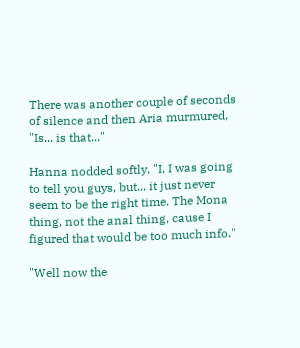There was another couple of seconds of silence and then Aria murmured, "Is... is that..."

Hanna nodded softly, "I, I was going to tell you guys, but... it just never seem to be the right time. The Mona thing, not the anal thing, cause I figured that would be too much info."

"Well now the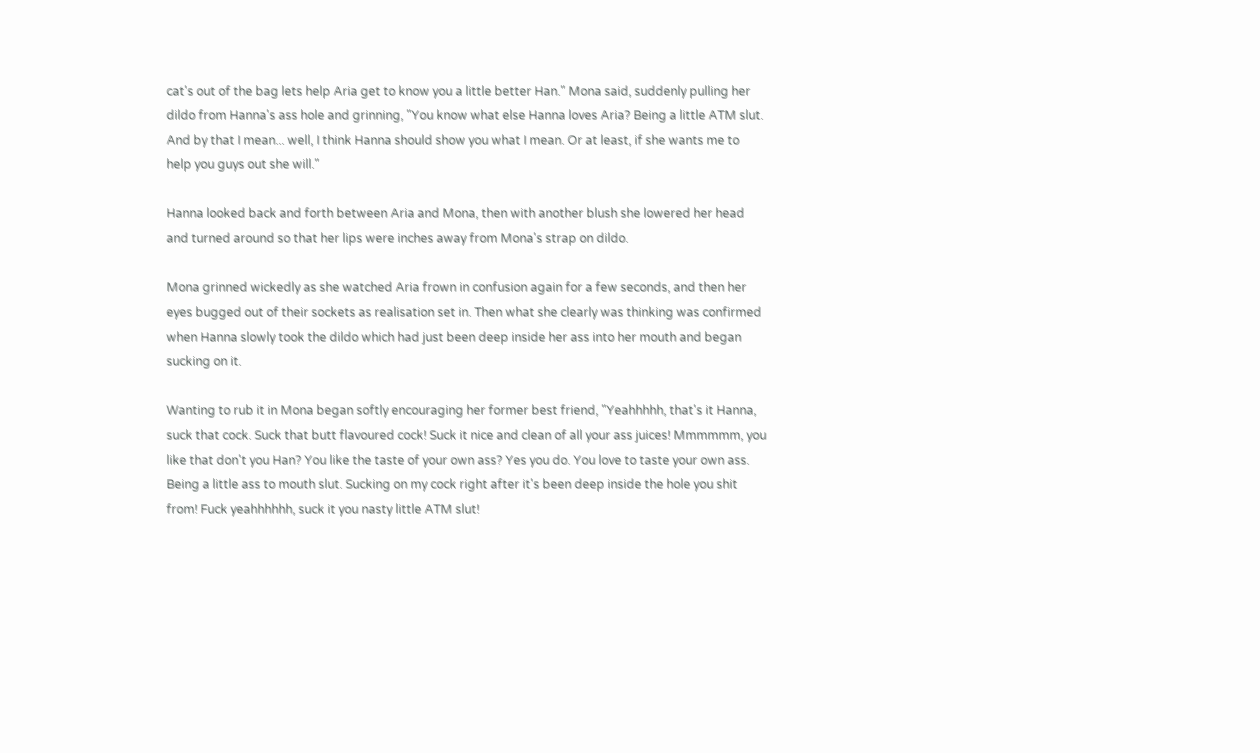cat's out of the bag lets help Aria get to know you a little better Han." Mona said, suddenly pulling her dildo from Hanna's ass hole and grinning, "You know what else Hanna loves Aria? Being a little ATM slut. And by that I mean... well, I think Hanna should show you what I mean. Or at least, if she wants me to help you guys out she will."

Hanna looked back and forth between Aria and Mona, then with another blush she lowered her head and turned around so that her lips were inches away from Mona's strap on dildo.

Mona grinned wickedly as she watched Aria frown in confusion again for a few seconds, and then her eyes bugged out of their sockets as realisation set in. Then what she clearly was thinking was confirmed when Hanna slowly took the dildo which had just been deep inside her ass into her mouth and began sucking on it.

Wanting to rub it in Mona began softly encouraging her former best friend, "Yeahhhhh, that's it Hanna, suck that cock. Suck that butt flavoured cock! Suck it nice and clean of all your ass juices! Mmmmmm, you like that don't you Han? You like the taste of your own ass? Yes you do. You love to taste your own ass. Being a little ass to mouth slut. Sucking on my cock right after it's been deep inside the hole you shit from! Fuck yeahhhhhh, suck it you nasty little ATM slut!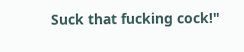Suck that fucking cock!"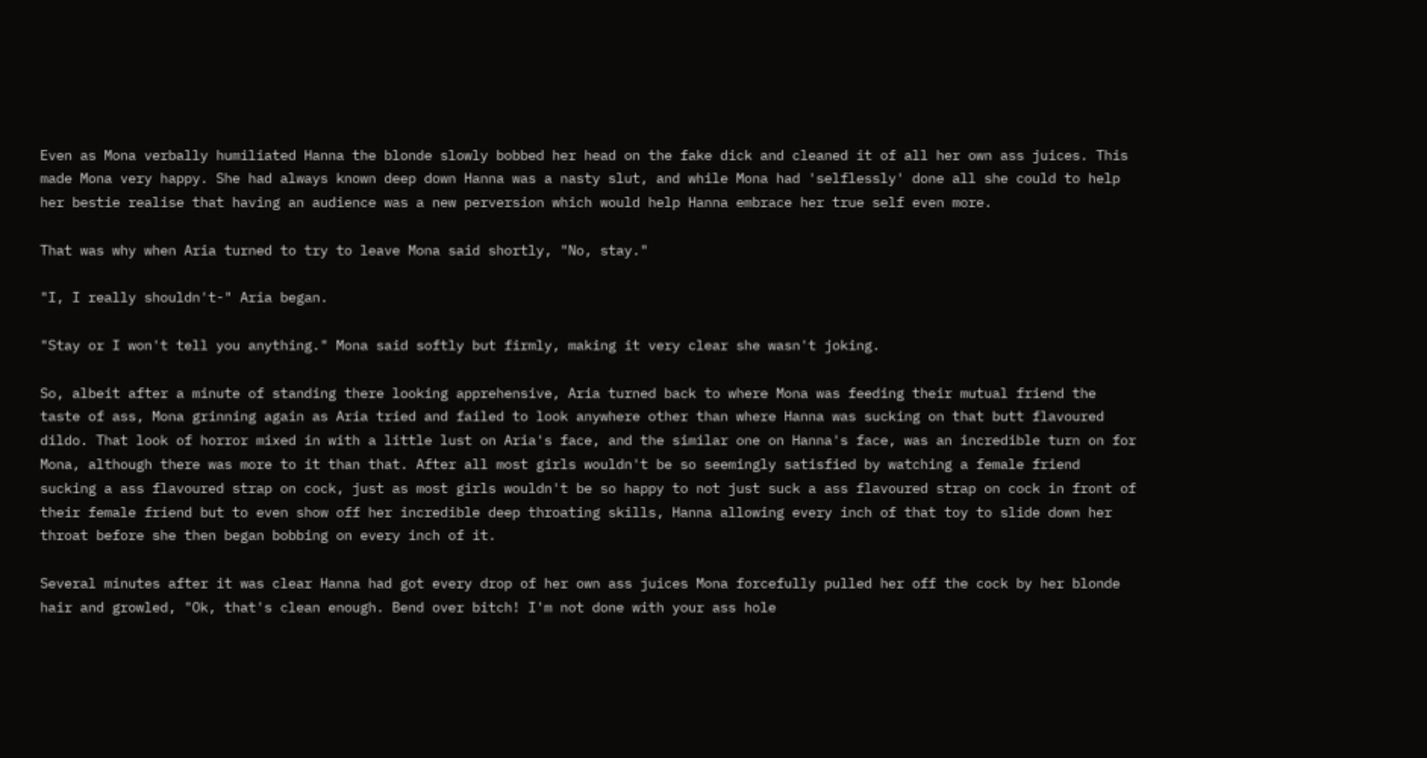Even as Mona verbally humiliated Hanna the blonde slowly bobbed her head on the fake dick and cleaned it of all her own ass juices. This made Mona very happy. She had always known deep down Hanna was a nasty slut, and while Mona had 'selflessly' done all she could to help her bestie realise that having an audience was a new perversion which would help Hanna embrace her true self even more.

That was why when Aria turned to try to leave Mona said shortly, "No, stay."

"I, I really shouldn't-" Aria began.

"Stay or I won't tell you anything." Mona said softly but firmly, making it very clear she wasn't joking.

So, albeit after a minute of standing there looking apprehensive, Aria turned back to where Mona was feeding their mutual friend the taste of ass, Mona grinning again as Aria tried and failed to look anywhere other than where Hanna was sucking on that butt flavoured dildo. That look of horror mixed in with a little lust on Aria's face, and the similar one on Hanna's face, was an incredible turn on for Mona, although there was more to it than that. After all most girls wouldn't be so seemingly satisfied by watching a female friend sucking a ass flavoured strap on cock, just as most girls wouldn't be so happy to not just suck a ass flavoured strap on cock in front of their female friend but to even show off her incredible deep throating skills, Hanna allowing every inch of that toy to slide down her throat before she then began bobbing on every inch of it.

Several minutes after it was clear Hanna had got every drop of her own ass juices Mona forcefully pulled her off the cock by her blonde hair and growled, "Ok, that's clean enough. Bend over bitch! I'm not done with your ass hole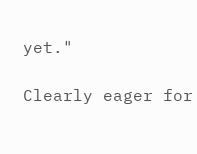yet."

Clearly eager for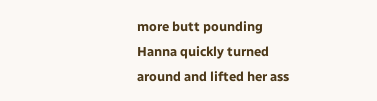more butt pounding Hanna quickly turned around and lifted her ass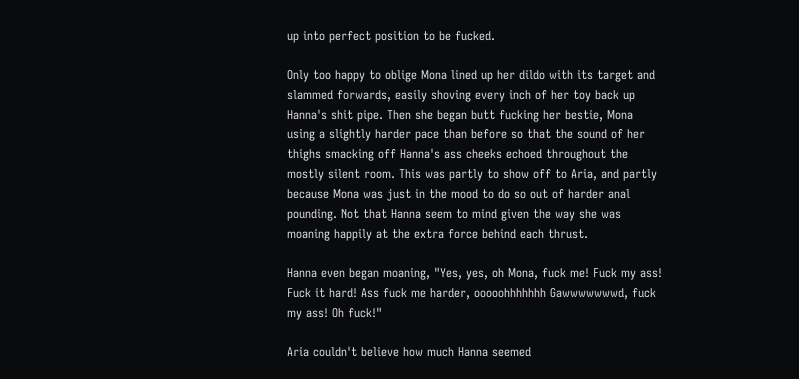up into perfect position to be fucked.

Only too happy to oblige Mona lined up her dildo with its target and slammed forwards, easily shoving every inch of her toy back up Hanna's shit pipe. Then she began butt fucking her bestie, Mona using a slightly harder pace than before so that the sound of her thighs smacking off Hanna's ass cheeks echoed throughout the mostly silent room. This was partly to show off to Aria, and partly because Mona was just in the mood to do so out of harder anal pounding. Not that Hanna seem to mind given the way she was moaning happily at the extra force behind each thrust.

Hanna even began moaning, "Yes, yes, oh Mona, fuck me! Fuck my ass! Fuck it hard! Ass fuck me harder, ooooohhhhhhh Gawwwwwwwd, fuck my ass! Oh fuck!"

Aria couldn't believe how much Hanna seemed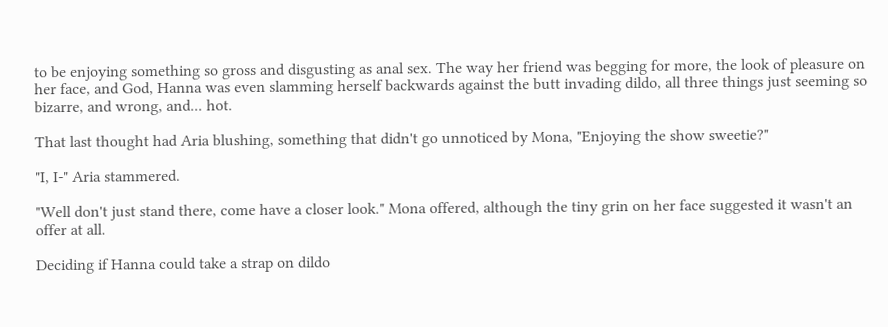to be enjoying something so gross and disgusting as anal sex. The way her friend was begging for more, the look of pleasure on her face, and God, Hanna was even slamming herself backwards against the butt invading dildo, all three things just seeming so bizarre, and wrong, and... hot.

That last thought had Aria blushing, something that didn't go unnoticed by Mona, "Enjoying the show sweetie?"

"I, I-" Aria stammered.

"Well don't just stand there, come have a closer look." Mona offered, although the tiny grin on her face suggested it wasn't an offer at all.

Deciding if Hanna could take a strap on dildo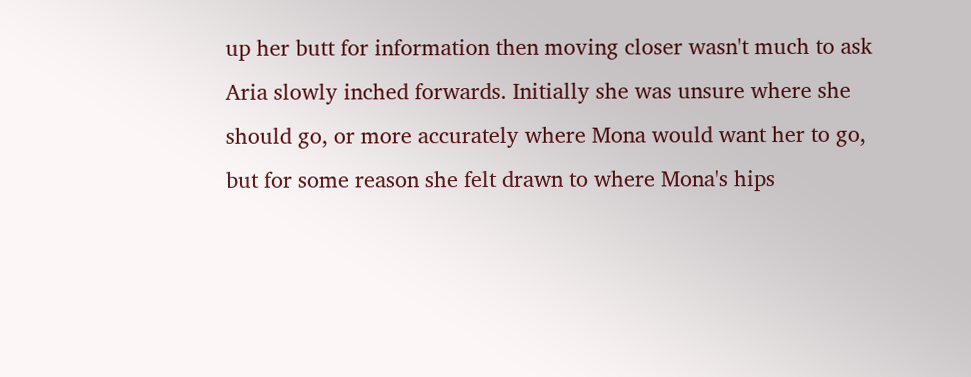up her butt for information then moving closer wasn't much to ask Aria slowly inched forwards. Initially she was unsure where she should go, or more accurately where Mona would want her to go, but for some reason she felt drawn to where Mona's hips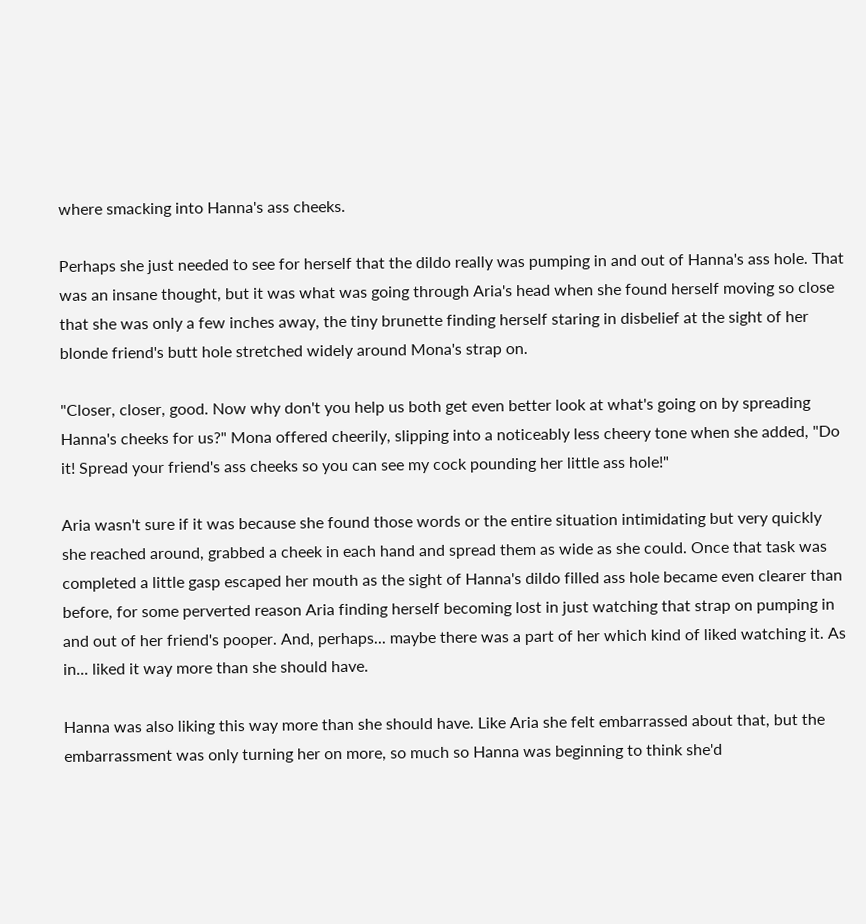where smacking into Hanna's ass cheeks.

Perhaps she just needed to see for herself that the dildo really was pumping in and out of Hanna's ass hole. That was an insane thought, but it was what was going through Aria's head when she found herself moving so close that she was only a few inches away, the tiny brunette finding herself staring in disbelief at the sight of her blonde friend's butt hole stretched widely around Mona's strap on.

"Closer, closer, good. Now why don't you help us both get even better look at what's going on by spreading Hanna's cheeks for us?" Mona offered cheerily, slipping into a noticeably less cheery tone when she added, "Do it! Spread your friend's ass cheeks so you can see my cock pounding her little ass hole!"

Aria wasn't sure if it was because she found those words or the entire situation intimidating but very quickly she reached around, grabbed a cheek in each hand and spread them as wide as she could. Once that task was completed a little gasp escaped her mouth as the sight of Hanna's dildo filled ass hole became even clearer than before, for some perverted reason Aria finding herself becoming lost in just watching that strap on pumping in and out of her friend's pooper. And, perhaps... maybe there was a part of her which kind of liked watching it. As in... liked it way more than she should have.

Hanna was also liking this way more than she should have. Like Aria she felt embarrassed about that, but the embarrassment was only turning her on more, so much so Hanna was beginning to think she'd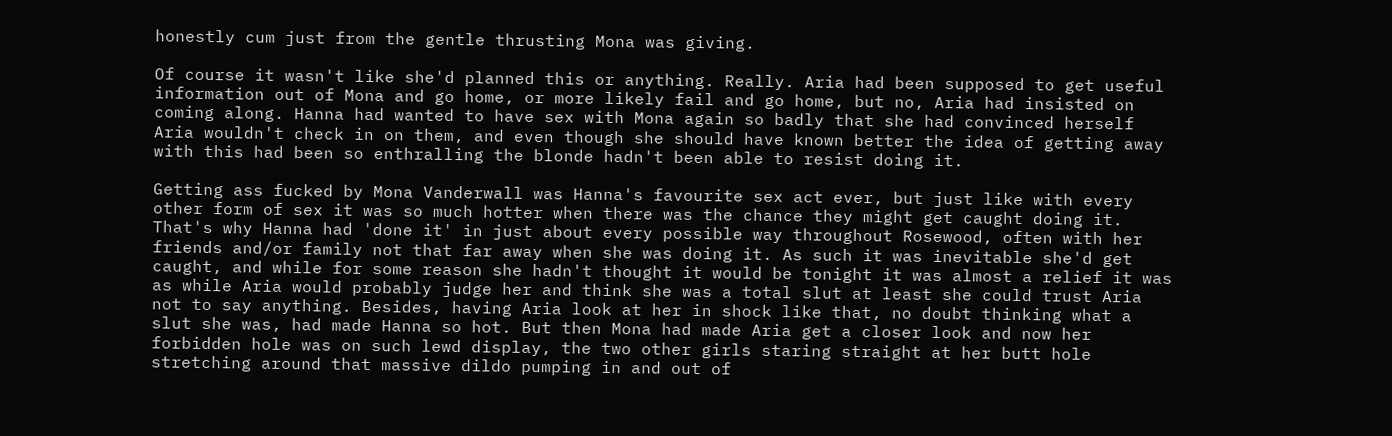honestly cum just from the gentle thrusting Mona was giving.

Of course it wasn't like she'd planned this or anything. Really. Aria had been supposed to get useful information out of Mona and go home, or more likely fail and go home, but no, Aria had insisted on coming along. Hanna had wanted to have sex with Mona again so badly that she had convinced herself Aria wouldn't check in on them, and even though she should have known better the idea of getting away with this had been so enthralling the blonde hadn't been able to resist doing it.

Getting ass fucked by Mona Vanderwall was Hanna's favourite sex act ever, but just like with every other form of sex it was so much hotter when there was the chance they might get caught doing it. That's why Hanna had 'done it' in just about every possible way throughout Rosewood, often with her friends and/or family not that far away when she was doing it. As such it was inevitable she'd get caught, and while for some reason she hadn't thought it would be tonight it was almost a relief it was as while Aria would probably judge her and think she was a total slut at least she could trust Aria not to say anything. Besides, having Aria look at her in shock like that, no doubt thinking what a slut she was, had made Hanna so hot. But then Mona had made Aria get a closer look and now her forbidden hole was on such lewd display, the two other girls staring straight at her butt hole stretching around that massive dildo pumping in and out of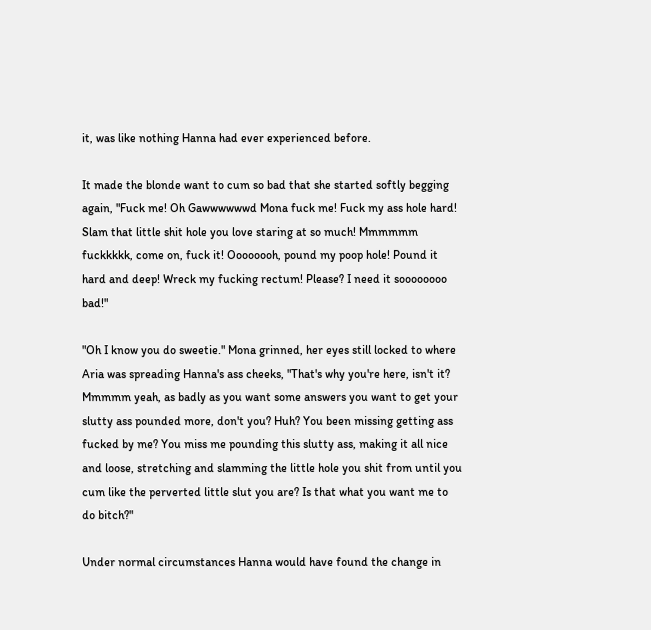it, was like nothing Hanna had ever experienced before.

It made the blonde want to cum so bad that she started softly begging again, "Fuck me! Oh Gawwwwwwd Mona fuck me! Fuck my ass hole hard! Slam that little shit hole you love staring at so much! Mmmmmm fuckkkkk, come on, fuck it! Oooooooh, pound my poop hole! Pound it hard and deep! Wreck my fucking rectum! Please? I need it soooooooo bad!"

"Oh I know you do sweetie." Mona grinned, her eyes still locked to where Aria was spreading Hanna's ass cheeks, "That's why you're here, isn't it? Mmmmm yeah, as badly as you want some answers you want to get your slutty ass pounded more, don't you? Huh? You been missing getting ass fucked by me? You miss me pounding this slutty ass, making it all nice and loose, stretching and slamming the little hole you shit from until you cum like the perverted little slut you are? Is that what you want me to do bitch?"

Under normal circumstances Hanna would have found the change in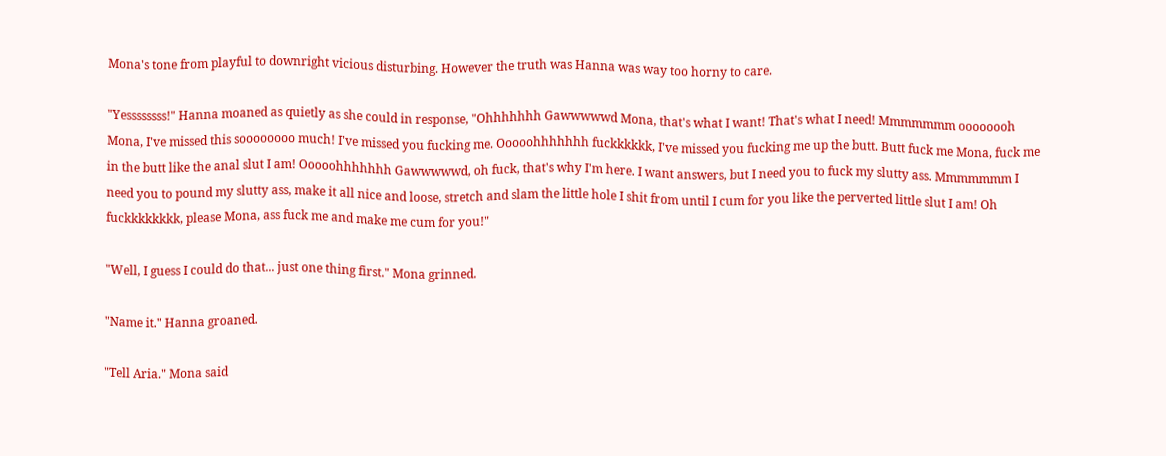Mona's tone from playful to downright vicious disturbing. However the truth was Hanna was way too horny to care.

"Yessssssss!" Hanna moaned as quietly as she could in response, "Ohhhhhhh Gawwwwwd Mona, that's what I want! That's what I need! Mmmmmmm oooooooh Mona, I've missed this soooooooo much! I've missed you fucking me. Ooooohhhhhhh fuckkkkkk, I've missed you fucking me up the butt. Butt fuck me Mona, fuck me in the butt like the anal slut I am! Ooooohhhhhhh Gawwwwwd, oh fuck, that's why I'm here. I want answers, but I need you to fuck my slutty ass. Mmmmmmm I need you to pound my slutty ass, make it all nice and loose, stretch and slam the little hole I shit from until I cum for you like the perverted little slut I am! Oh fuckkkkkkkk, please Mona, ass fuck me and make me cum for you!"

"Well, I guess I could do that... just one thing first." Mona grinned.

"Name it." Hanna groaned.

"Tell Aria." Mona said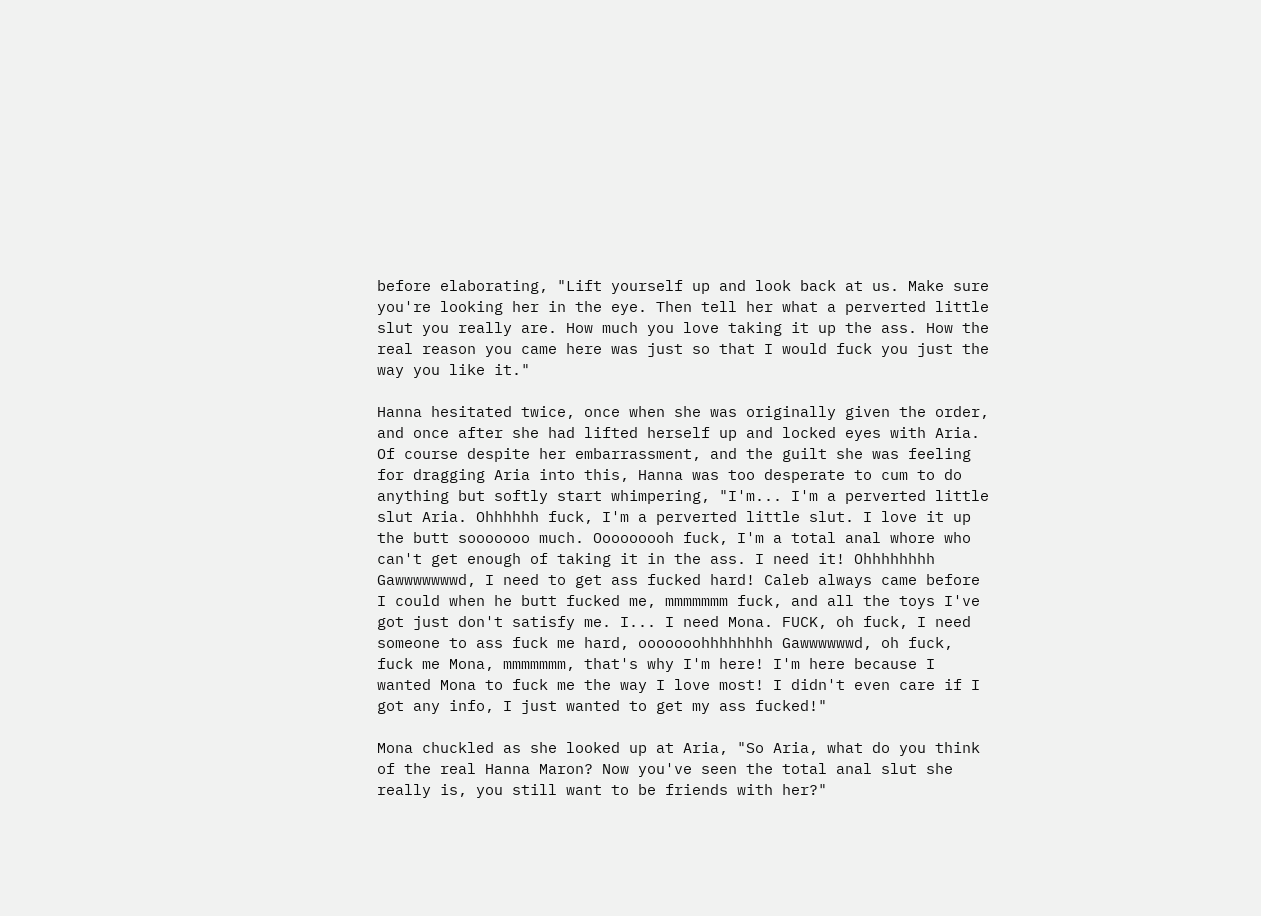before elaborating, "Lift yourself up and look back at us. Make sure you're looking her in the eye. Then tell her what a perverted little slut you really are. How much you love taking it up the ass. How the real reason you came here was just so that I would fuck you just the way you like it."

Hanna hesitated twice, once when she was originally given the order, and once after she had lifted herself up and locked eyes with Aria. Of course despite her embarrassment, and the guilt she was feeling for dragging Aria into this, Hanna was too desperate to cum to do anything but softly start whimpering, "I'm... I'm a perverted little slut Aria. Ohhhhhh fuck, I'm a perverted little slut. I love it up the butt sooooooo much. Ooooooooh fuck, I'm a total anal whore who can't get enough of taking it in the ass. I need it! Ohhhhhhhh Gawwwwwwwd, I need to get ass fucked hard! Caleb always came before I could when he butt fucked me, mmmmmmm fuck, and all the toys I've got just don't satisfy me. I... I need Mona. FUCK, oh fuck, I need someone to ass fuck me hard, ooooooohhhhhhhh Gawwwwwwd, oh fuck, fuck me Mona, mmmmmmm, that's why I'm here! I'm here because I wanted Mona to fuck me the way I love most! I didn't even care if I got any info, I just wanted to get my ass fucked!"

Mona chuckled as she looked up at Aria, "So Aria, what do you think of the real Hanna Maron? Now you've seen the total anal slut she really is, you still want to be friends with her?"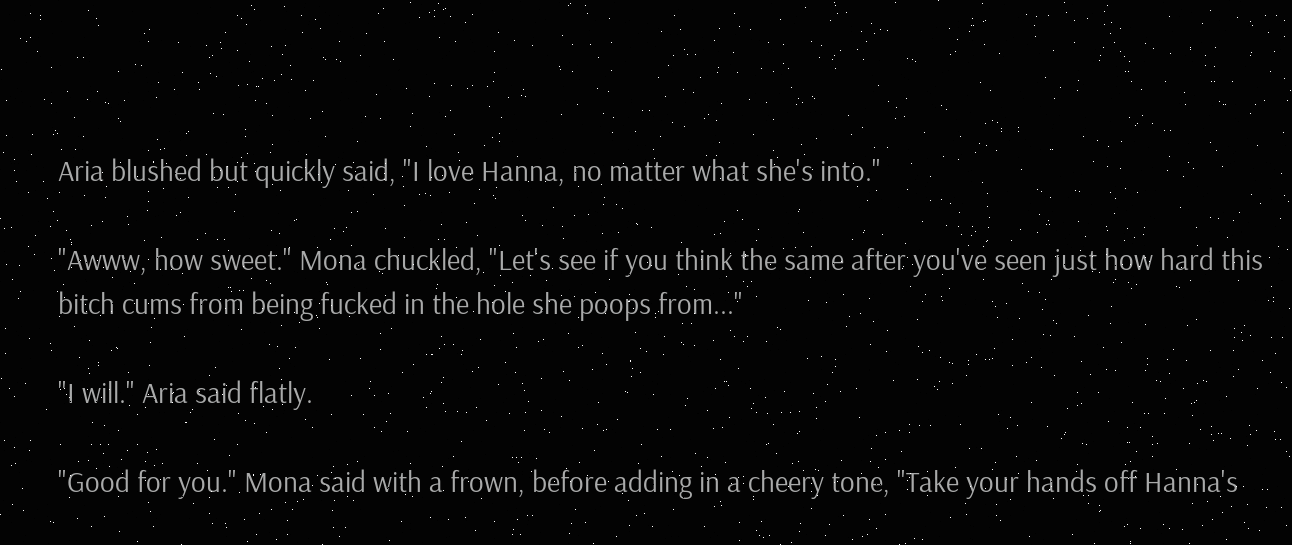Aria blushed but quickly said, "I love Hanna, no matter what she's into."

"Awww, how sweet." Mona chuckled, "Let's see if you think the same after you've seen just how hard this bitch cums from being fucked in the hole she poops from..."

"I will." Aria said flatly.

"Good for you." Mona said with a frown, before adding in a cheery tone, "Take your hands off Hanna's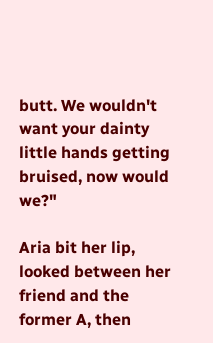butt. We wouldn't want your dainty little hands getting bruised, now would we?"

Aria bit her lip, looked between her friend and the former A, then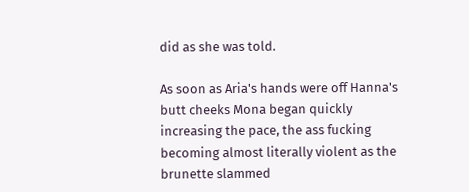did as she was told.

As soon as Aria's hands were off Hanna's butt cheeks Mona began quickly increasing the pace, the ass fucking becoming almost literally violent as the brunette slammed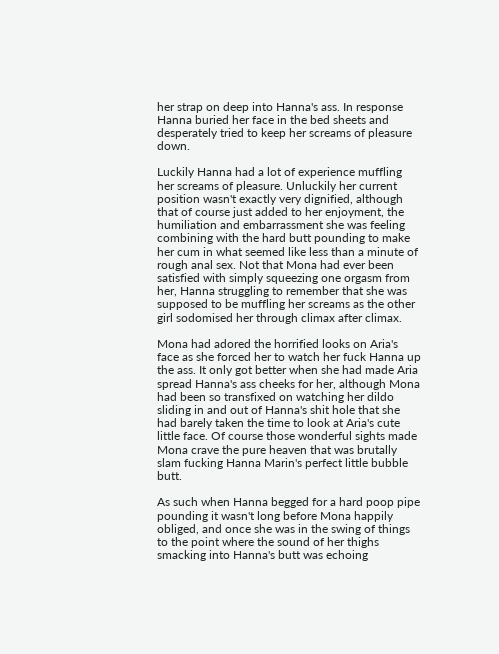her strap on deep into Hanna's ass. In response Hanna buried her face in the bed sheets and desperately tried to keep her screams of pleasure down.

Luckily Hanna had a lot of experience muffling her screams of pleasure. Unluckily her current position wasn't exactly very dignified, although that of course just added to her enjoyment, the humiliation and embarrassment she was feeling combining with the hard butt pounding to make her cum in what seemed like less than a minute of rough anal sex. Not that Mona had ever been satisfied with simply squeezing one orgasm from her, Hanna struggling to remember that she was supposed to be muffling her screams as the other girl sodomised her through climax after climax.

Mona had adored the horrified looks on Aria's face as she forced her to watch her fuck Hanna up the ass. It only got better when she had made Aria spread Hanna's ass cheeks for her, although Mona had been so transfixed on watching her dildo sliding in and out of Hanna's shit hole that she had barely taken the time to look at Aria's cute little face. Of course those wonderful sights made Mona crave the pure heaven that was brutally slam fucking Hanna Marin's perfect little bubble butt.

As such when Hanna begged for a hard poop pipe pounding it wasn't long before Mona happily obliged, and once she was in the swing of things to the point where the sound of her thighs smacking into Hanna's butt was echoing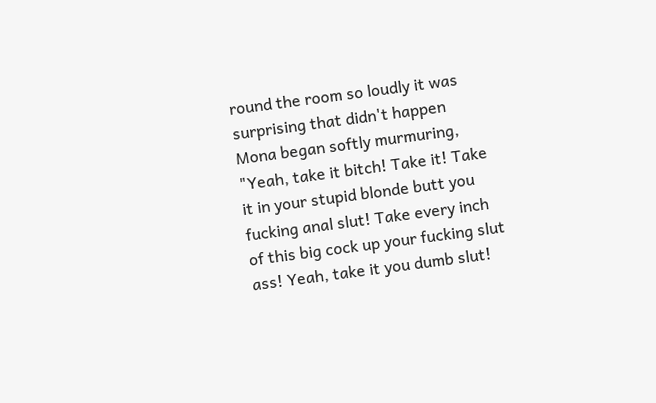round the room so loudly it was surprising that didn't happen Mona began softly murmuring, "Yeah, take it bitch! Take it! Take it in your stupid blonde butt you fucking anal slut! Take every inch of this big cock up your fucking slut ass! Yeah, take it you dumb slut!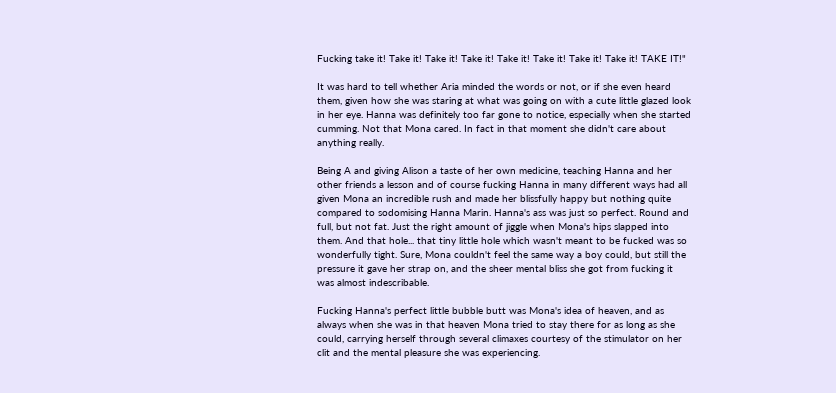Fucking take it! Take it! Take it! Take it! Take it! Take it! Take it! Take it! TAKE IT!"

It was hard to tell whether Aria minded the words or not, or if she even heard them, given how she was staring at what was going on with a cute little glazed look in her eye. Hanna was definitely too far gone to notice, especially when she started cumming. Not that Mona cared. In fact in that moment she didn't care about anything really.

Being A and giving Alison a taste of her own medicine, teaching Hanna and her other friends a lesson and of course fucking Hanna in many different ways had all given Mona an incredible rush and made her blissfully happy but nothing quite compared to sodomising Hanna Marin. Hanna's ass was just so perfect. Round and full, but not fat. Just the right amount of jiggle when Mona's hips slapped into them. And that hole... that tiny little hole which wasn't meant to be fucked was so wonderfully tight. Sure, Mona couldn't feel the same way a boy could, but still the pressure it gave her strap on, and the sheer mental bliss she got from fucking it was almost indescribable.

Fucking Hanna's perfect little bubble butt was Mona's idea of heaven, and as always when she was in that heaven Mona tried to stay there for as long as she could, carrying herself through several climaxes courtesy of the stimulator on her clit and the mental pleasure she was experiencing.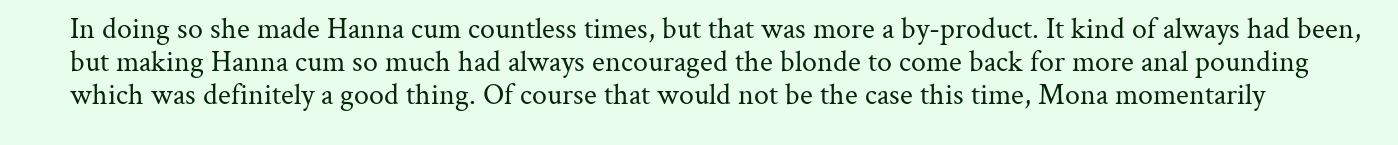In doing so she made Hanna cum countless times, but that was more a by-product. It kind of always had been, but making Hanna cum so much had always encouraged the blonde to come back for more anal pounding which was definitely a good thing. Of course that would not be the case this time, Mona momentarily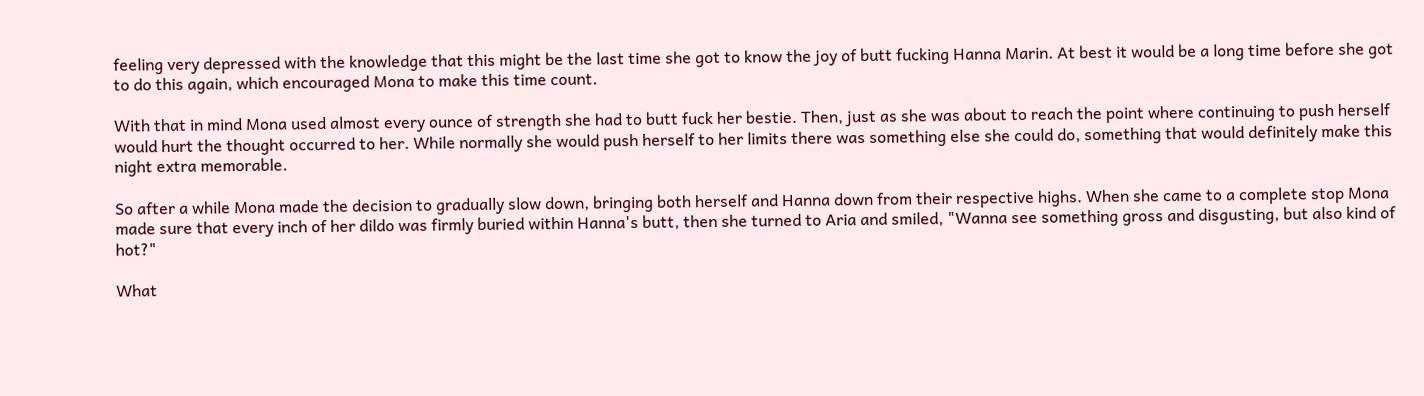feeling very depressed with the knowledge that this might be the last time she got to know the joy of butt fucking Hanna Marin. At best it would be a long time before she got to do this again, which encouraged Mona to make this time count.

With that in mind Mona used almost every ounce of strength she had to butt fuck her bestie. Then, just as she was about to reach the point where continuing to push herself would hurt the thought occurred to her. While normally she would push herself to her limits there was something else she could do, something that would definitely make this night extra memorable.

So after a while Mona made the decision to gradually slow down, bringing both herself and Hanna down from their respective highs. When she came to a complete stop Mona made sure that every inch of her dildo was firmly buried within Hanna's butt, then she turned to Aria and smiled, "Wanna see something gross and disgusting, but also kind of hot?"

What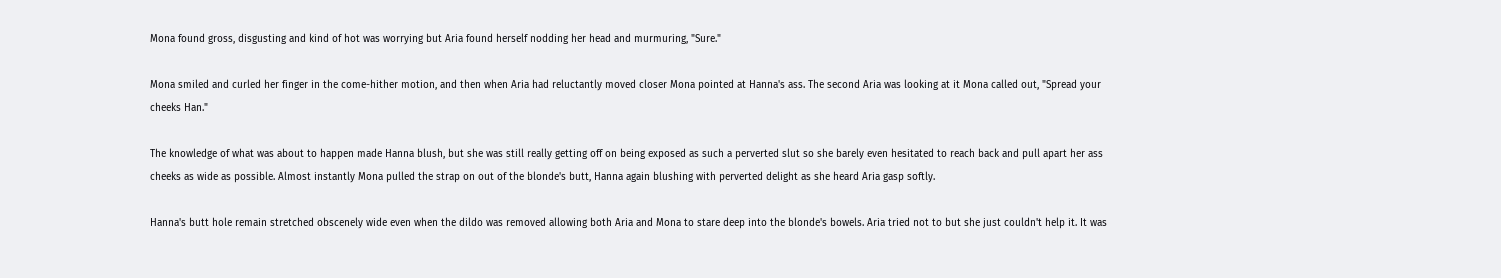Mona found gross, disgusting and kind of hot was worrying but Aria found herself nodding her head and murmuring, "Sure."

Mona smiled and curled her finger in the come-hither motion, and then when Aria had reluctantly moved closer Mona pointed at Hanna's ass. The second Aria was looking at it Mona called out, "Spread your cheeks Han."

The knowledge of what was about to happen made Hanna blush, but she was still really getting off on being exposed as such a perverted slut so she barely even hesitated to reach back and pull apart her ass cheeks as wide as possible. Almost instantly Mona pulled the strap on out of the blonde's butt, Hanna again blushing with perverted delight as she heard Aria gasp softly.

Hanna's butt hole remain stretched obscenely wide even when the dildo was removed allowing both Aria and Mona to stare deep into the blonde's bowels. Aria tried not to but she just couldn't help it. It was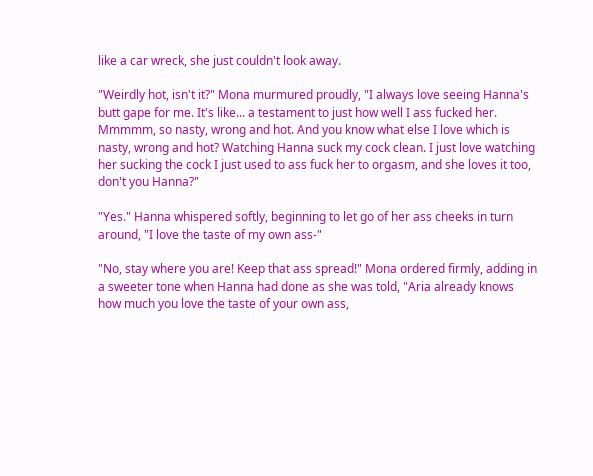like a car wreck, she just couldn't look away.

"Weirdly hot, isn't it?" Mona murmured proudly, "I always love seeing Hanna's butt gape for me. It's like... a testament to just how well I ass fucked her. Mmmmm, so nasty, wrong and hot. And you know what else I love which is nasty, wrong and hot? Watching Hanna suck my cock clean. I just love watching her sucking the cock I just used to ass fuck her to orgasm, and she loves it too, don't you Hanna?"

"Yes." Hanna whispered softly, beginning to let go of her ass cheeks in turn around, "I love the taste of my own ass-"

"No, stay where you are! Keep that ass spread!" Mona ordered firmly, adding in a sweeter tone when Hanna had done as she was told, "Aria already knows how much you love the taste of your own ass,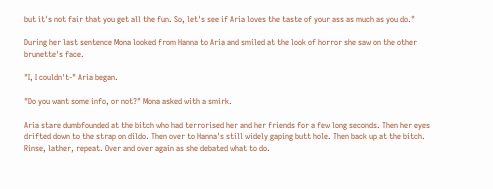but it's not fair that you get all the fun. So, let's see if Aria loves the taste of your ass as much as you do."

During her last sentence Mona looked from Hanna to Aria and smiled at the look of horror she saw on the other brunette's face.

"I, I couldn't-" Aria began.

"Do you want some info, or not?" Mona asked with a smirk.

Aria stare dumbfounded at the bitch who had terrorised her and her friends for a few long seconds. Then her eyes drifted down to the strap on dildo. Then over to Hanna's still widely gaping butt hole. Then back up at the bitch. Rinse, lather, repeat. Over and over again as she debated what to do.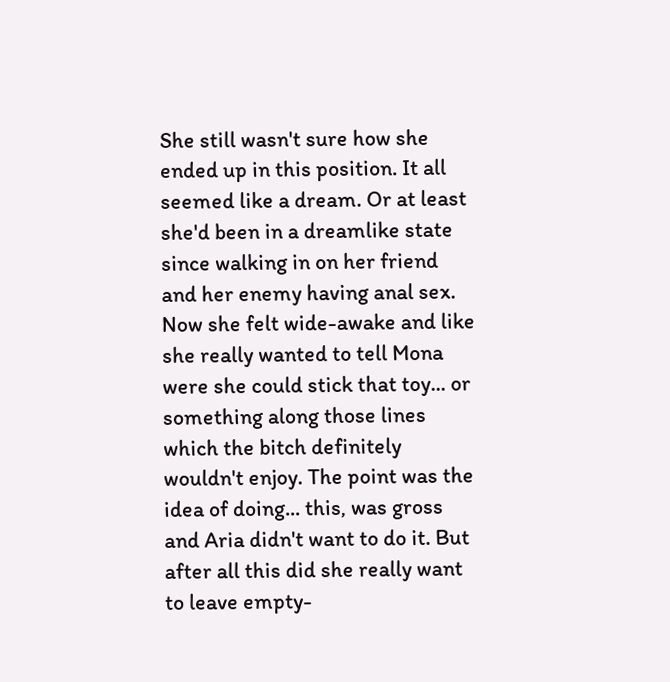She still wasn't sure how she ended up in this position. It all seemed like a dream. Or at least she'd been in a dreamlike state since walking in on her friend and her enemy having anal sex. Now she felt wide-awake and like she really wanted to tell Mona were she could stick that toy... or something along those lines which the bitch definitely wouldn't enjoy. The point was the idea of doing... this, was gross and Aria didn't want to do it. But after all this did she really want to leave empty-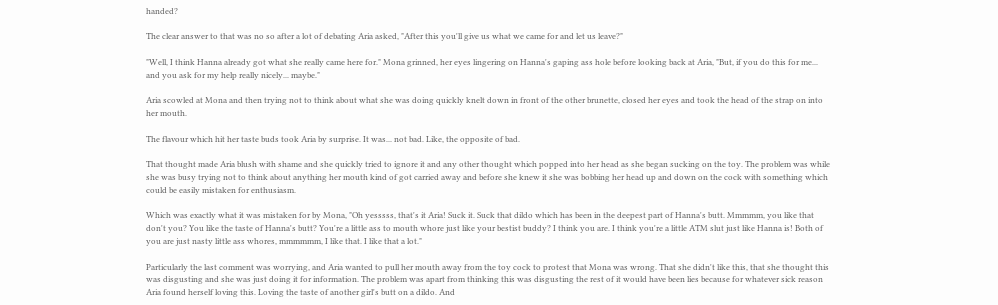handed?

The clear answer to that was no so after a lot of debating Aria asked, "After this you'll give us what we came for and let us leave?"

"Well, I think Hanna already got what she really came here for." Mona grinned, her eyes lingering on Hanna's gaping ass hole before looking back at Aria, "But, if you do this for me... and you ask for my help really nicely... maybe."

Aria scowled at Mona and then trying not to think about what she was doing quickly knelt down in front of the other brunette, closed her eyes and took the head of the strap on into her mouth.

The flavour which hit her taste buds took Aria by surprise. It was... not bad. Like, the opposite of bad.

That thought made Aria blush with shame and she quickly tried to ignore it and any other thought which popped into her head as she began sucking on the toy. The problem was while she was busy trying not to think about anything her mouth kind of got carried away and before she knew it she was bobbing her head up and down on the cock with something which could be easily mistaken for enthusiasm.

Which was exactly what it was mistaken for by Mona, "Oh yesssss, that's it Aria! Suck it. Suck that dildo which has been in the deepest part of Hanna's butt. Mmmmm, you like that don't you? You like the taste of Hanna's butt? You're a little ass to mouth whore just like your bestist buddy? I think you are. I think you're a little ATM slut just like Hanna is! Both of you are just nasty little ass whores, mmmmmm, I like that. I like that a lot."

Particularly the last comment was worrying, and Aria wanted to pull her mouth away from the toy cock to protest that Mona was wrong. That she didn't like this, that she thought this was disgusting and she was just doing it for information. The problem was apart from thinking this was disgusting the rest of it would have been lies because for whatever sick reason Aria found herself loving this. Loving the taste of another girl's butt on a dildo. And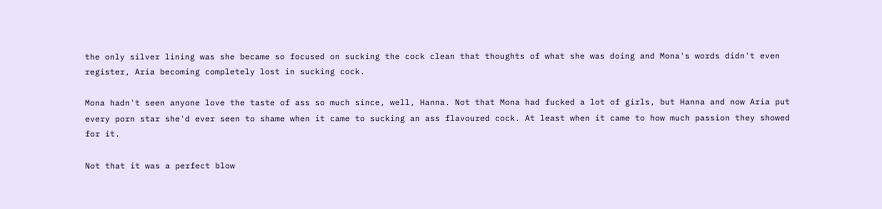the only silver lining was she became so focused on sucking the cock clean that thoughts of what she was doing and Mona's words didn't even register, Aria becoming completely lost in sucking cock.

Mona hadn't seen anyone love the taste of ass so much since, well, Hanna. Not that Mona had fucked a lot of girls, but Hanna and now Aria put every porn star she'd ever seen to shame when it came to sucking an ass flavoured cock. At least when it came to how much passion they showed for it.

Not that it was a perfect blow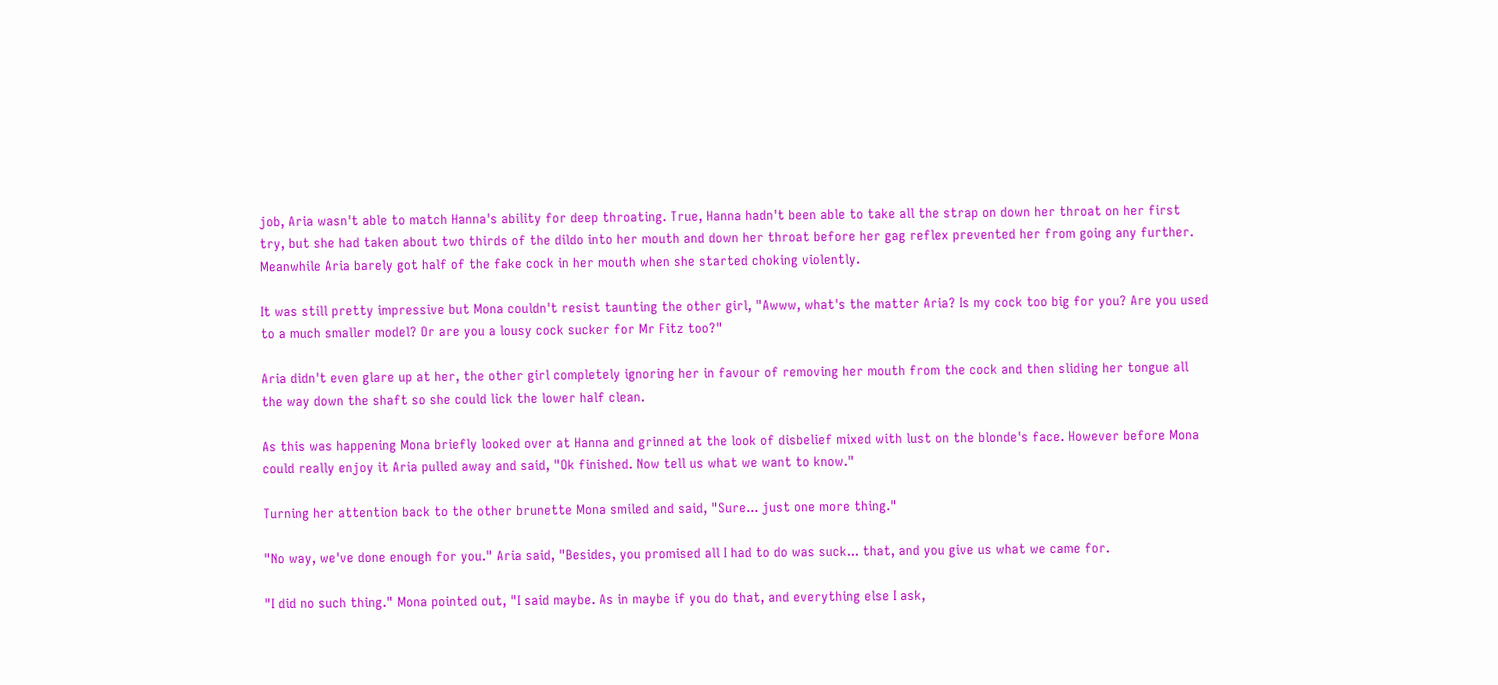job, Aria wasn't able to match Hanna's ability for deep throating. True, Hanna hadn't been able to take all the strap on down her throat on her first try, but she had taken about two thirds of the dildo into her mouth and down her throat before her gag reflex prevented her from going any further. Meanwhile Aria barely got half of the fake cock in her mouth when she started choking violently.

It was still pretty impressive but Mona couldn't resist taunting the other girl, "Awww, what's the matter Aria? Is my cock too big for you? Are you used to a much smaller model? Or are you a lousy cock sucker for Mr Fitz too?"

Aria didn't even glare up at her, the other girl completely ignoring her in favour of removing her mouth from the cock and then sliding her tongue all the way down the shaft so she could lick the lower half clean.

As this was happening Mona briefly looked over at Hanna and grinned at the look of disbelief mixed with lust on the blonde's face. However before Mona could really enjoy it Aria pulled away and said, "Ok finished. Now tell us what we want to know."

Turning her attention back to the other brunette Mona smiled and said, "Sure... just one more thing."

"No way, we've done enough for you." Aria said, "Besides, you promised all I had to do was suck... that, and you give us what we came for.

"I did no such thing." Mona pointed out, "I said maybe. As in maybe if you do that, and everything else I ask,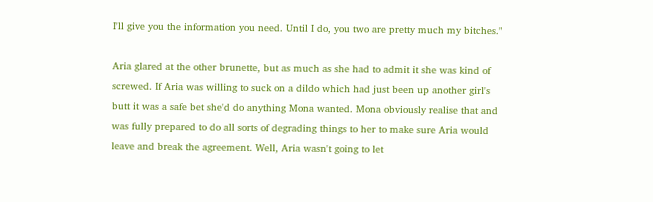I'll give you the information you need. Until I do, you two are pretty much my bitches."

Aria glared at the other brunette, but as much as she had to admit it she was kind of screwed. If Aria was willing to suck on a dildo which had just been up another girl's butt it was a safe bet she'd do anything Mona wanted. Mona obviously realise that and was fully prepared to do all sorts of degrading things to her to make sure Aria would leave and break the agreement. Well, Aria wasn't going to let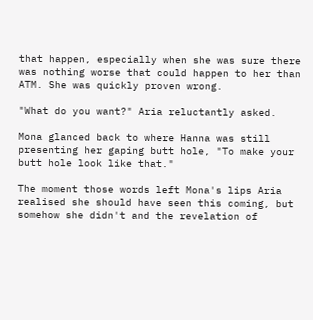that happen, especially when she was sure there was nothing worse that could happen to her than ATM. She was quickly proven wrong.

"What do you want?" Aria reluctantly asked.

Mona glanced back to where Hanna was still presenting her gaping butt hole, "To make your butt hole look like that."

The moment those words left Mona's lips Aria realised she should have seen this coming, but somehow she didn't and the revelation of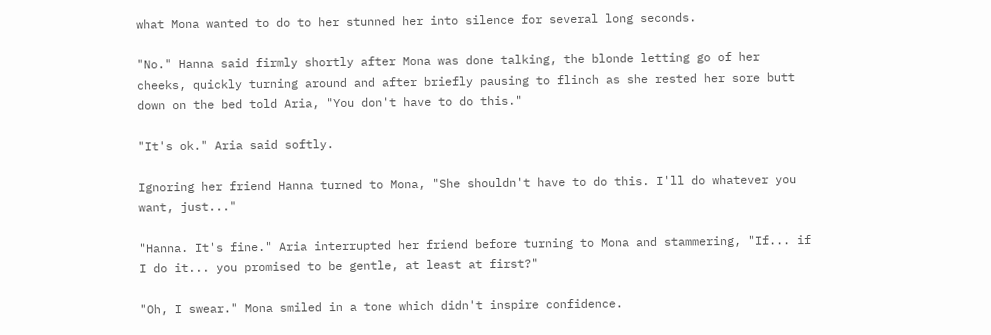what Mona wanted to do to her stunned her into silence for several long seconds.

"No." Hanna said firmly shortly after Mona was done talking, the blonde letting go of her cheeks, quickly turning around and after briefly pausing to flinch as she rested her sore butt down on the bed told Aria, "You don't have to do this."

"It's ok." Aria said softly.

Ignoring her friend Hanna turned to Mona, "She shouldn't have to do this. I'll do whatever you want, just..."

"Hanna. It's fine." Aria interrupted her friend before turning to Mona and stammering, "If... if I do it... you promised to be gentle, at least at first?"

"Oh, I swear." Mona smiled in a tone which didn't inspire confidence.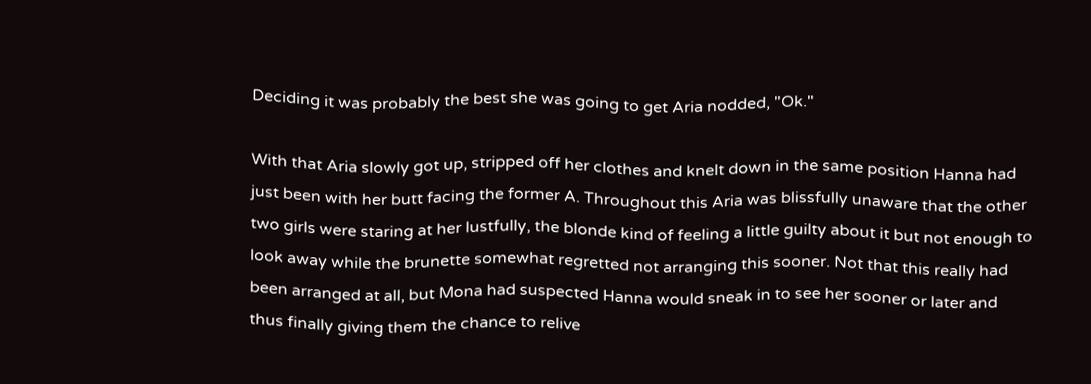Deciding it was probably the best she was going to get Aria nodded, "Ok."

With that Aria slowly got up, stripped off her clothes and knelt down in the same position Hanna had just been with her butt facing the former A. Throughout this Aria was blissfully unaware that the other two girls were staring at her lustfully, the blonde kind of feeling a little guilty about it but not enough to look away while the brunette somewhat regretted not arranging this sooner. Not that this really had been arranged at all, but Mona had suspected Hanna would sneak in to see her sooner or later and thus finally giving them the chance to relive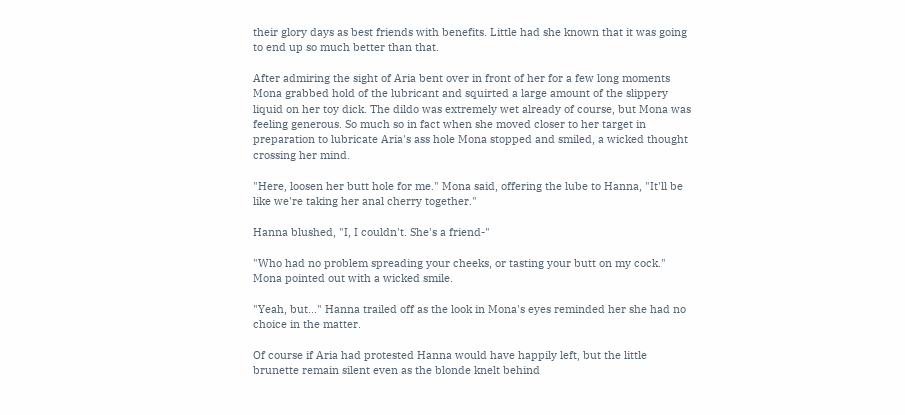their glory days as best friends with benefits. Little had she known that it was going to end up so much better than that.

After admiring the sight of Aria bent over in front of her for a few long moments Mona grabbed hold of the lubricant and squirted a large amount of the slippery liquid on her toy dick. The dildo was extremely wet already of course, but Mona was feeling generous. So much so in fact when she moved closer to her target in preparation to lubricate Aria's ass hole Mona stopped and smiled, a wicked thought crossing her mind.

"Here, loosen her butt hole for me." Mona said, offering the lube to Hanna, "It'll be like we're taking her anal cherry together."

Hanna blushed, "I, I couldn't. She's a friend-"

"Who had no problem spreading your cheeks, or tasting your butt on my cock." Mona pointed out with a wicked smile.

"Yeah, but..." Hanna trailed off as the look in Mona's eyes reminded her she had no choice in the matter.

Of course if Aria had protested Hanna would have happily left, but the little brunette remain silent even as the blonde knelt behind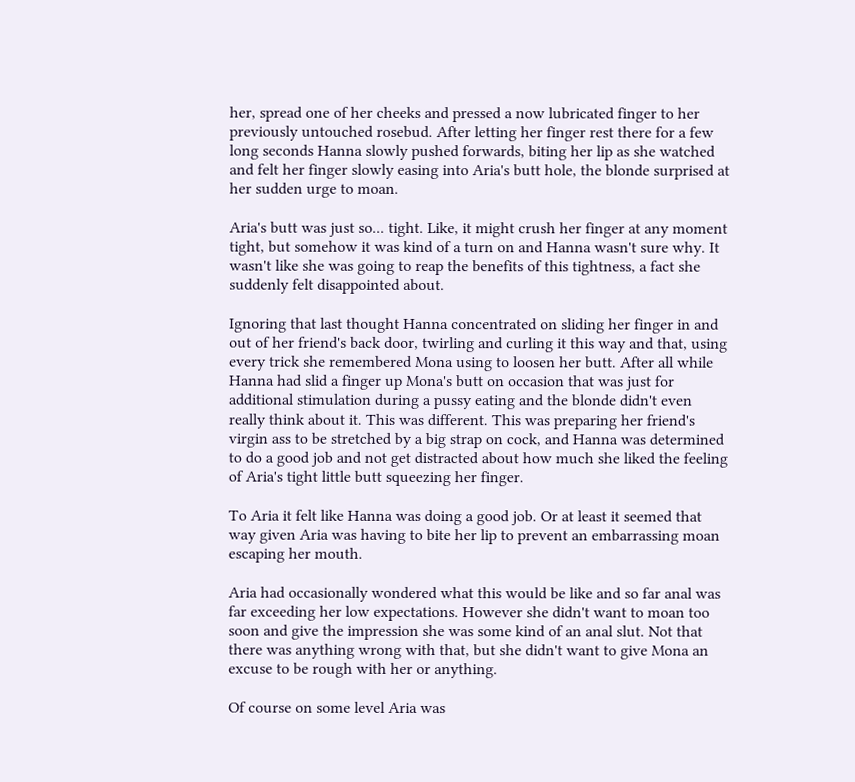her, spread one of her cheeks and pressed a now lubricated finger to her previously untouched rosebud. After letting her finger rest there for a few long seconds Hanna slowly pushed forwards, biting her lip as she watched and felt her finger slowly easing into Aria's butt hole, the blonde surprised at her sudden urge to moan.

Aria's butt was just so... tight. Like, it might crush her finger at any moment tight, but somehow it was kind of a turn on and Hanna wasn't sure why. It wasn't like she was going to reap the benefits of this tightness, a fact she suddenly felt disappointed about.

Ignoring that last thought Hanna concentrated on sliding her finger in and out of her friend's back door, twirling and curling it this way and that, using every trick she remembered Mona using to loosen her butt. After all while Hanna had slid a finger up Mona's butt on occasion that was just for additional stimulation during a pussy eating and the blonde didn't even really think about it. This was different. This was preparing her friend's virgin ass to be stretched by a big strap on cock, and Hanna was determined to do a good job and not get distracted about how much she liked the feeling of Aria's tight little butt squeezing her finger.

To Aria it felt like Hanna was doing a good job. Or at least it seemed that way given Aria was having to bite her lip to prevent an embarrassing moan escaping her mouth.

Aria had occasionally wondered what this would be like and so far anal was far exceeding her low expectations. However she didn't want to moan too soon and give the impression she was some kind of an anal slut. Not that there was anything wrong with that, but she didn't want to give Mona an excuse to be rough with her or anything.

Of course on some level Aria was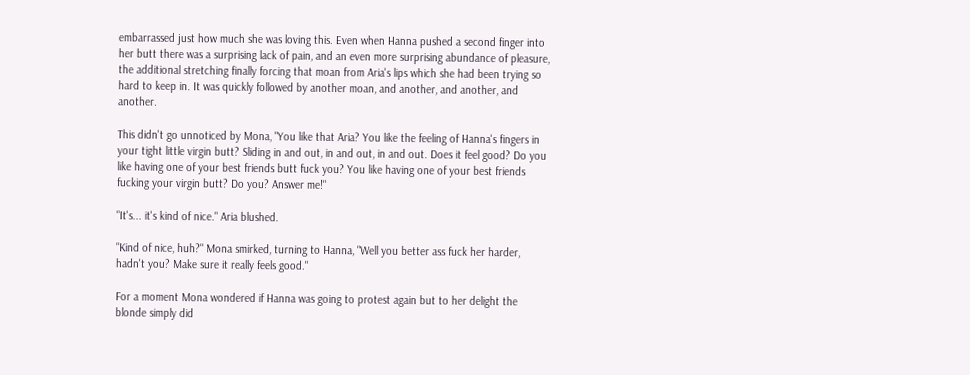embarrassed just how much she was loving this. Even when Hanna pushed a second finger into her butt there was a surprising lack of pain, and an even more surprising abundance of pleasure, the additional stretching finally forcing that moan from Aria's lips which she had been trying so hard to keep in. It was quickly followed by another moan, and another, and another, and another.

This didn't go unnoticed by Mona, "You like that Aria? You like the feeling of Hanna's fingers in your tight little virgin butt? Sliding in and out, in and out, in and out. Does it feel good? Do you like having one of your best friends butt fuck you? You like having one of your best friends fucking your virgin butt? Do you? Answer me!"

"It's... it's kind of nice." Aria blushed.

"Kind of nice, huh?" Mona smirked, turning to Hanna, "Well you better ass fuck her harder, hadn't you? Make sure it really feels good."

For a moment Mona wondered if Hanna was going to protest again but to her delight the blonde simply did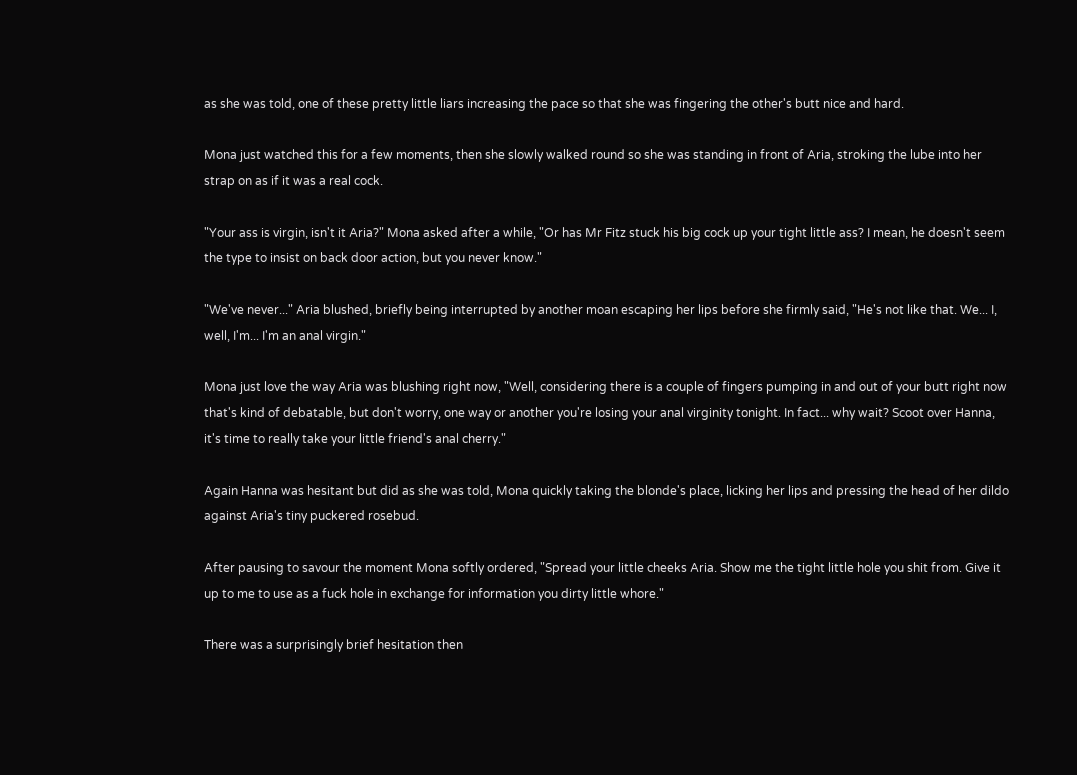as she was told, one of these pretty little liars increasing the pace so that she was fingering the other's butt nice and hard.

Mona just watched this for a few moments, then she slowly walked round so she was standing in front of Aria, stroking the lube into her strap on as if it was a real cock.

"Your ass is virgin, isn't it Aria?" Mona asked after a while, "Or has Mr Fitz stuck his big cock up your tight little ass? I mean, he doesn't seem the type to insist on back door action, but you never know."

"We've never..." Aria blushed, briefly being interrupted by another moan escaping her lips before she firmly said, "He's not like that. We... I, well, I'm... I'm an anal virgin."

Mona just love the way Aria was blushing right now, "Well, considering there is a couple of fingers pumping in and out of your butt right now that's kind of debatable, but don't worry, one way or another you're losing your anal virginity tonight. In fact... why wait? Scoot over Hanna, it's time to really take your little friend's anal cherry."

Again Hanna was hesitant but did as she was told, Mona quickly taking the blonde's place, licking her lips and pressing the head of her dildo against Aria's tiny puckered rosebud.

After pausing to savour the moment Mona softly ordered, "Spread your little cheeks Aria. Show me the tight little hole you shit from. Give it up to me to use as a fuck hole in exchange for information you dirty little whore."

There was a surprisingly brief hesitation then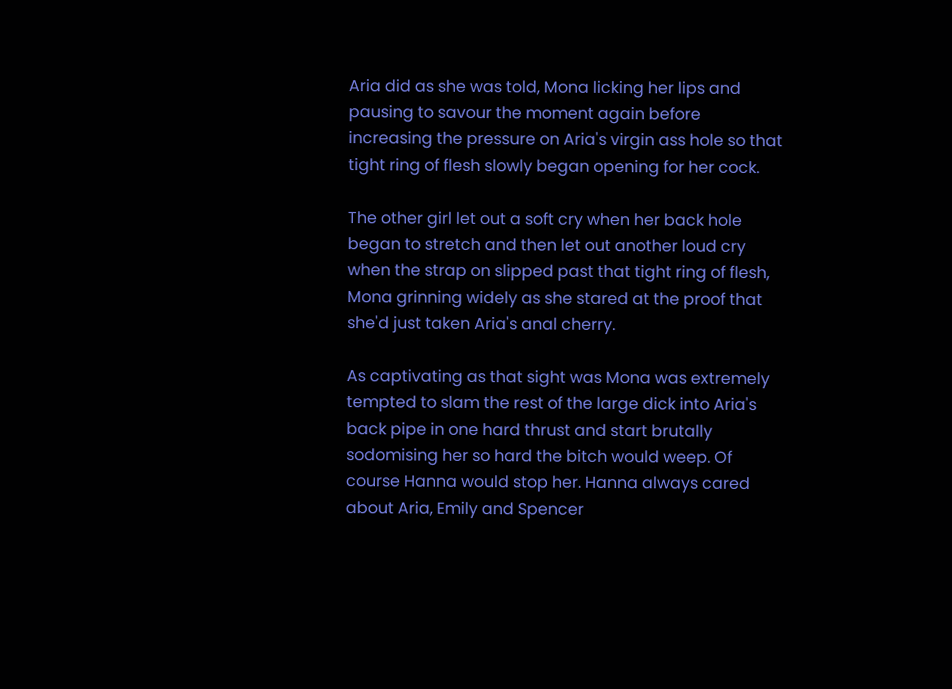Aria did as she was told, Mona licking her lips and pausing to savour the moment again before increasing the pressure on Aria's virgin ass hole so that tight ring of flesh slowly began opening for her cock.

The other girl let out a soft cry when her back hole began to stretch and then let out another loud cry when the strap on slipped past that tight ring of flesh, Mona grinning widely as she stared at the proof that she'd just taken Aria's anal cherry.

As captivating as that sight was Mona was extremely tempted to slam the rest of the large dick into Aria's back pipe in one hard thrust and start brutally sodomising her so hard the bitch would weep. Of course Hanna would stop her. Hanna always cared about Aria, Emily and Spencer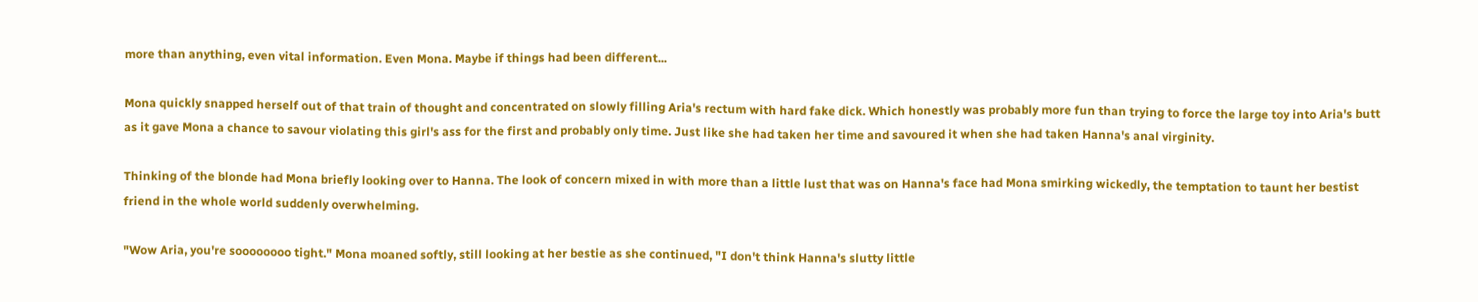more than anything, even vital information. Even Mona. Maybe if things had been different...

Mona quickly snapped herself out of that train of thought and concentrated on slowly filling Aria's rectum with hard fake dick. Which honestly was probably more fun than trying to force the large toy into Aria's butt as it gave Mona a chance to savour violating this girl's ass for the first and probably only time. Just like she had taken her time and savoured it when she had taken Hanna's anal virginity.

Thinking of the blonde had Mona briefly looking over to Hanna. The look of concern mixed in with more than a little lust that was on Hanna's face had Mona smirking wickedly, the temptation to taunt her bestist friend in the whole world suddenly overwhelming.

"Wow Aria, you're soooooooo tight." Mona moaned softly, still looking at her bestie as she continued, "I don't think Hanna's slutty little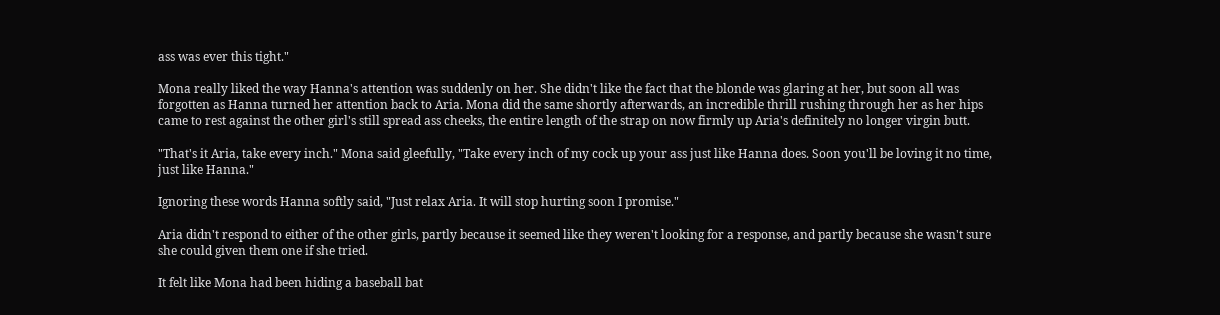ass was ever this tight."

Mona really liked the way Hanna's attention was suddenly on her. She didn't like the fact that the blonde was glaring at her, but soon all was forgotten as Hanna turned her attention back to Aria. Mona did the same shortly afterwards, an incredible thrill rushing through her as her hips came to rest against the other girl's still spread ass cheeks, the entire length of the strap on now firmly up Aria's definitely no longer virgin butt.

"That's it Aria, take every inch." Mona said gleefully, "Take every inch of my cock up your ass just like Hanna does. Soon you'll be loving it no time, just like Hanna."

Ignoring these words Hanna softly said, "Just relax Aria. It will stop hurting soon I promise."

Aria didn't respond to either of the other girls, partly because it seemed like they weren't looking for a response, and partly because she wasn't sure she could given them one if she tried.

It felt like Mona had been hiding a baseball bat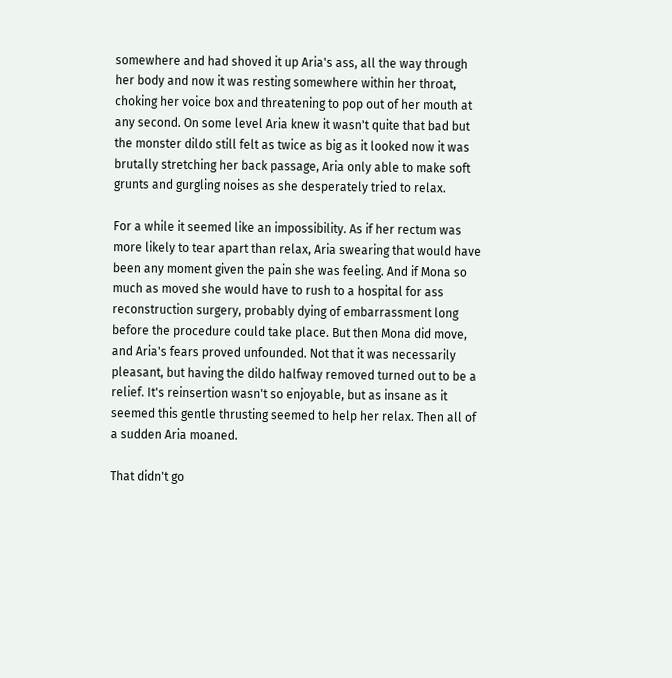somewhere and had shoved it up Aria's ass, all the way through her body and now it was resting somewhere within her throat, choking her voice box and threatening to pop out of her mouth at any second. On some level Aria knew it wasn't quite that bad but the monster dildo still felt as twice as big as it looked now it was brutally stretching her back passage, Aria only able to make soft grunts and gurgling noises as she desperately tried to relax.

For a while it seemed like an impossibility. As if her rectum was more likely to tear apart than relax, Aria swearing that would have been any moment given the pain she was feeling. And if Mona so much as moved she would have to rush to a hospital for ass reconstruction surgery, probably dying of embarrassment long before the procedure could take place. But then Mona did move, and Aria's fears proved unfounded. Not that it was necessarily pleasant, but having the dildo halfway removed turned out to be a relief. It's reinsertion wasn't so enjoyable, but as insane as it seemed this gentle thrusting seemed to help her relax. Then all of a sudden Aria moaned.

That didn't go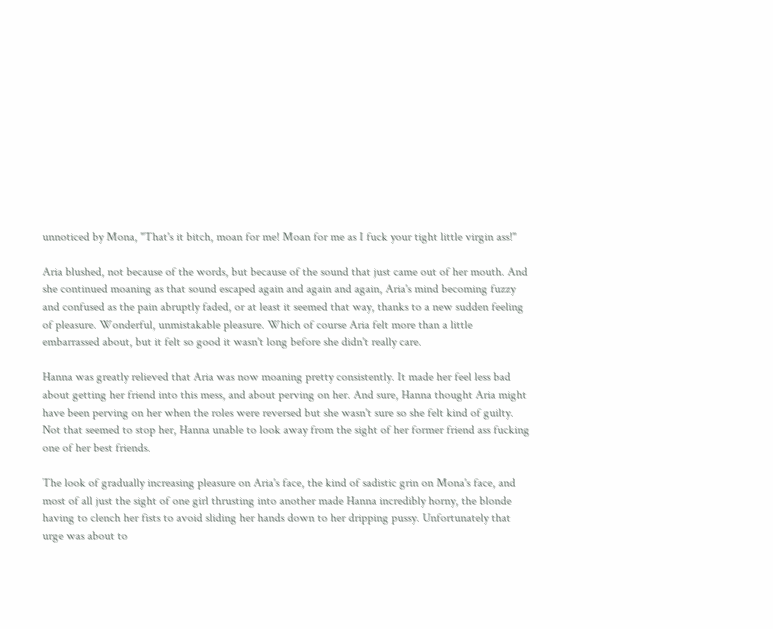unnoticed by Mona, "That's it bitch, moan for me! Moan for me as I fuck your tight little virgin ass!"

Aria blushed, not because of the words, but because of the sound that just came out of her mouth. And she continued moaning as that sound escaped again and again and again, Aria's mind becoming fuzzy and confused as the pain abruptly faded, or at least it seemed that way, thanks to a new sudden feeling of pleasure. Wonderful, unmistakable pleasure. Which of course Aria felt more than a little embarrassed about, but it felt so good it wasn't long before she didn't really care.

Hanna was greatly relieved that Aria was now moaning pretty consistently. It made her feel less bad about getting her friend into this mess, and about perving on her. And sure, Hanna thought Aria might have been perving on her when the roles were reversed but she wasn't sure so she felt kind of guilty. Not that seemed to stop her, Hanna unable to look away from the sight of her former friend ass fucking one of her best friends.

The look of gradually increasing pleasure on Aria's face, the kind of sadistic grin on Mona's face, and most of all just the sight of one girl thrusting into another made Hanna incredibly horny, the blonde having to clench her fists to avoid sliding her hands down to her dripping pussy. Unfortunately that urge was about to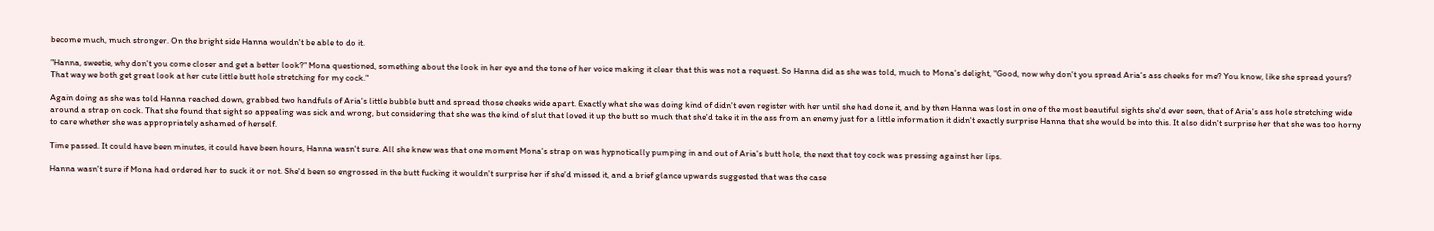become much, much stronger. On the bright side Hanna wouldn't be able to do it.

"Hanna, sweetie, why don't you come closer and get a better look?" Mona questioned, something about the look in her eye and the tone of her voice making it clear that this was not a request. So Hanna did as she was told, much to Mona's delight, "Good, now why don't you spread Aria's ass cheeks for me? You know, like she spread yours? That way we both get great look at her cute little butt hole stretching for my cock."

Again doing as she was told Hanna reached down, grabbed two handfuls of Aria's little bubble butt and spread those cheeks wide apart. Exactly what she was doing kind of didn't even register with her until she had done it, and by then Hanna was lost in one of the most beautiful sights she'd ever seen, that of Aria's ass hole stretching wide around a strap on cock. That she found that sight so appealing was sick and wrong, but considering that she was the kind of slut that loved it up the butt so much that she'd take it in the ass from an enemy just for a little information it didn't exactly surprise Hanna that she would be into this. It also didn't surprise her that she was too horny to care whether she was appropriately ashamed of herself.

Time passed. It could have been minutes, it could have been hours, Hanna wasn't sure. All she knew was that one moment Mona's strap on was hypnotically pumping in and out of Aria's butt hole, the next that toy cock was pressing against her lips.

Hanna wasn't sure if Mona had ordered her to suck it or not. She'd been so engrossed in the butt fucking it wouldn't surprise her if she'd missed it, and a brief glance upwards suggested that was the case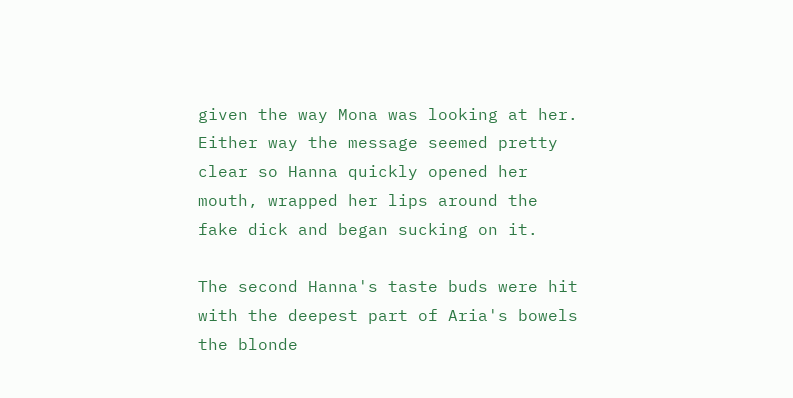given the way Mona was looking at her. Either way the message seemed pretty clear so Hanna quickly opened her mouth, wrapped her lips around the fake dick and began sucking on it.

The second Hanna's taste buds were hit with the deepest part of Aria's bowels the blonde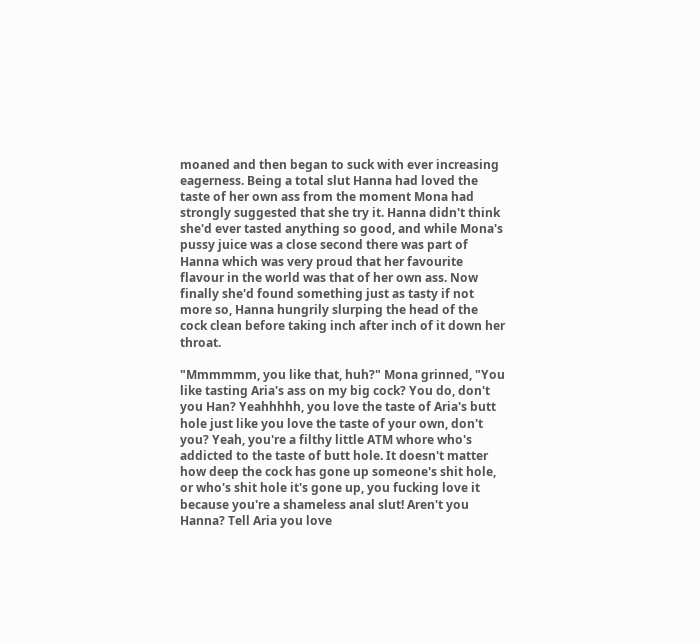moaned and then began to suck with ever increasing eagerness. Being a total slut Hanna had loved the taste of her own ass from the moment Mona had strongly suggested that she try it. Hanna didn't think she'd ever tasted anything so good, and while Mona's pussy juice was a close second there was part of Hanna which was very proud that her favourite flavour in the world was that of her own ass. Now finally she'd found something just as tasty if not more so, Hanna hungrily slurping the head of the cock clean before taking inch after inch of it down her throat.

"Mmmmmm, you like that, huh?" Mona grinned, "You like tasting Aria's ass on my big cock? You do, don't you Han? Yeahhhhh, you love the taste of Aria's butt hole just like you love the taste of your own, don't you? Yeah, you're a filthy little ATM whore who's addicted to the taste of butt hole. It doesn't matter how deep the cock has gone up someone's shit hole, or who's shit hole it's gone up, you fucking love it because you're a shameless anal slut! Aren't you Hanna? Tell Aria you love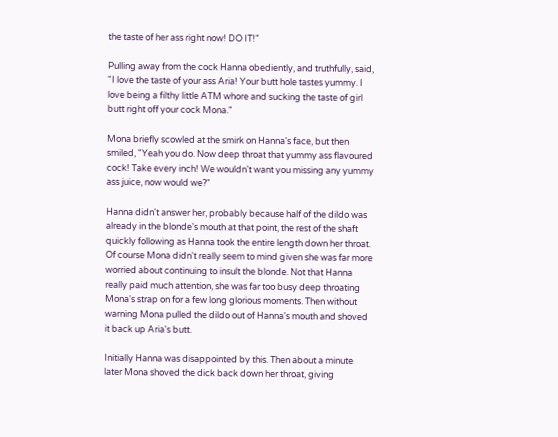the taste of her ass right now! DO IT!"

Pulling away from the cock Hanna obediently, and truthfully, said, "I love the taste of your ass Aria! Your butt hole tastes yummy. I love being a filthy little ATM whore and sucking the taste of girl butt right off your cock Mona."

Mona briefly scowled at the smirk on Hanna's face, but then smiled, "Yeah you do. Now deep throat that yummy ass flavoured cock! Take every inch! We wouldn't want you missing any yummy ass juice, now would we?"

Hanna didn't answer her, probably because half of the dildo was already in the blonde's mouth at that point, the rest of the shaft quickly following as Hanna took the entire length down her throat. Of course Mona didn't really seem to mind given she was far more worried about continuing to insult the blonde. Not that Hanna really paid much attention, she was far too busy deep throating Mona's strap on for a few long glorious moments. Then without warning Mona pulled the dildo out of Hanna's mouth and shoved it back up Aria's butt.

Initially Hanna was disappointed by this. Then about a minute later Mona shoved the dick back down her throat, giving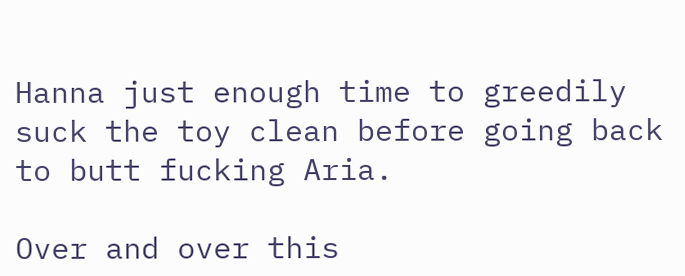Hanna just enough time to greedily suck the toy clean before going back to butt fucking Aria.

Over and over this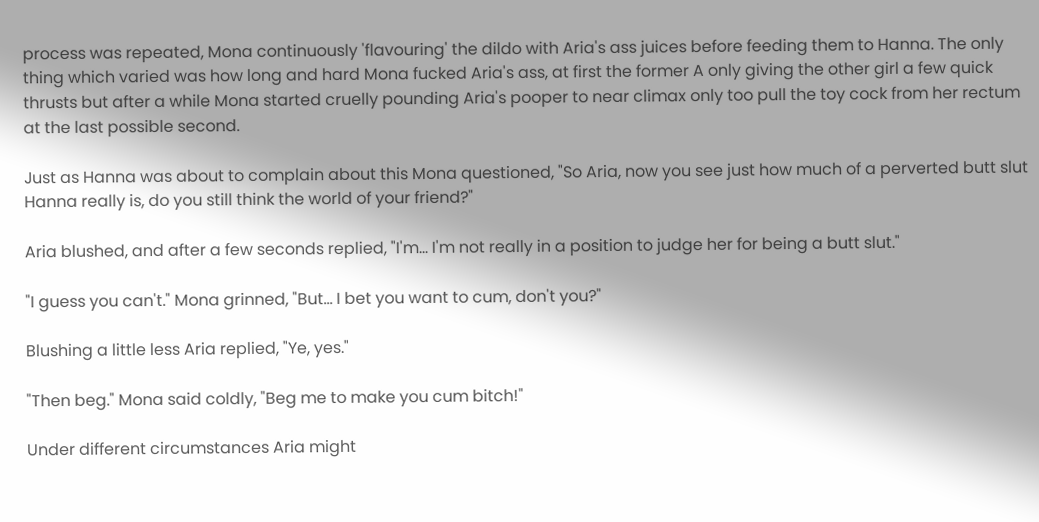process was repeated, Mona continuously 'flavouring' the dildo with Aria's ass juices before feeding them to Hanna. The only thing which varied was how long and hard Mona fucked Aria's ass, at first the former A only giving the other girl a few quick thrusts but after a while Mona started cruelly pounding Aria's pooper to near climax only too pull the toy cock from her rectum at the last possible second.

Just as Hanna was about to complain about this Mona questioned, "So Aria, now you see just how much of a perverted butt slut Hanna really is, do you still think the world of your friend?"

Aria blushed, and after a few seconds replied, "I'm... I'm not really in a position to judge her for being a butt slut."

"I guess you can't." Mona grinned, "But... I bet you want to cum, don't you?"

Blushing a little less Aria replied, "Ye, yes."

"Then beg." Mona said coldly, "Beg me to make you cum bitch!"

Under different circumstances Aria might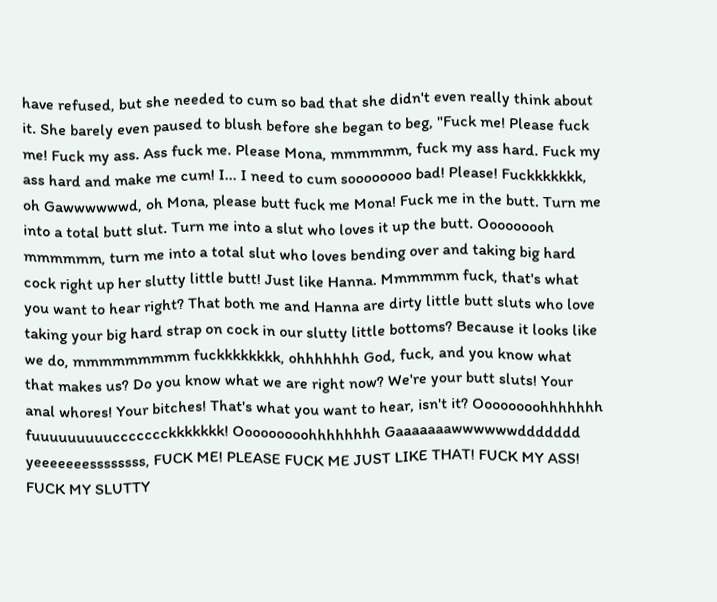have refused, but she needed to cum so bad that she didn't even really think about it. She barely even paused to blush before she began to beg, "Fuck me! Please fuck me! Fuck my ass. Ass fuck me. Please Mona, mmmmmm, fuck my ass hard. Fuck my ass hard and make me cum! I... I need to cum soooooooo bad! Please! Fuckkkkkkk, oh Gawwwwwwd, oh Mona, please butt fuck me Mona! Fuck me in the butt. Turn me into a total butt slut. Turn me into a slut who loves it up the butt. Ooooooooh mmmmmm, turn me into a total slut who loves bending over and taking big hard cock right up her slutty little butt! Just like Hanna. Mmmmmm fuck, that's what you want to hear right? That both me and Hanna are dirty little butt sluts who love taking your big hard strap on cock in our slutty little bottoms? Because it looks like we do, mmmmmmmmm fuckkkkkkkk, ohhhhhhh God, fuck, and you know what that makes us? Do you know what we are right now? We're your butt sluts! Your anal whores! Your bitches! That's what you want to hear, isn't it? Oooooooohhhhhhh fuuuuuuuuuccccccckkkkkkk! Ooooooooohhhhhhhh Gaaaaaaawwwwwwddddddd yeeeeeeessssssss, FUCK ME! PLEASE FUCK ME JUST LIKE THAT! FUCK MY ASS! FUCK MY SLUTTY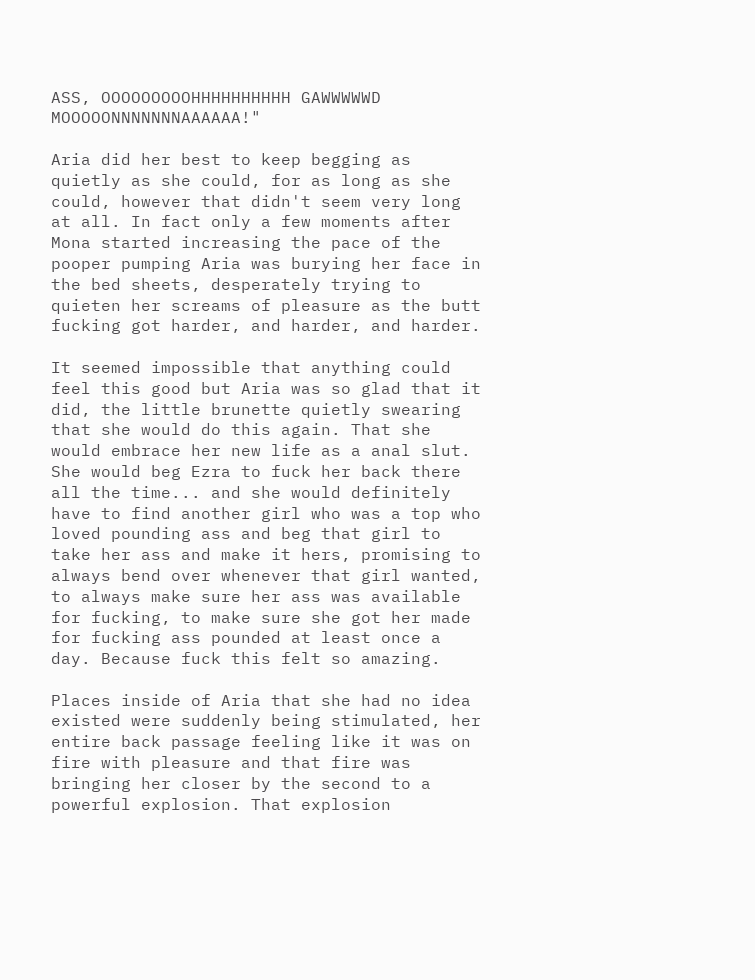ASS, OOOOOOOOOHHHHHHHHHH GAWWWWWD MOOOOONNNNNNNAAAAAA!"

Aria did her best to keep begging as quietly as she could, for as long as she could, however that didn't seem very long at all. In fact only a few moments after Mona started increasing the pace of the pooper pumping Aria was burying her face in the bed sheets, desperately trying to quieten her screams of pleasure as the butt fucking got harder, and harder, and harder.

It seemed impossible that anything could feel this good but Aria was so glad that it did, the little brunette quietly swearing that she would do this again. That she would embrace her new life as a anal slut. She would beg Ezra to fuck her back there all the time... and she would definitely have to find another girl who was a top who loved pounding ass and beg that girl to take her ass and make it hers, promising to always bend over whenever that girl wanted, to always make sure her ass was available for fucking, to make sure she got her made for fucking ass pounded at least once a day. Because fuck this felt so amazing.

Places inside of Aria that she had no idea existed were suddenly being stimulated, her entire back passage feeling like it was on fire with pleasure and that fire was bringing her closer by the second to a powerful explosion. That explosion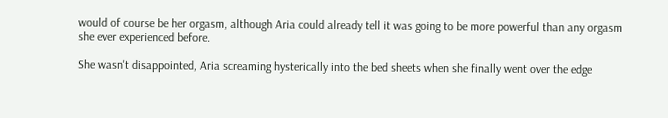would of course be her orgasm, although Aria could already tell it was going to be more powerful than any orgasm she ever experienced before.

She wasn't disappointed, Aria screaming hysterically into the bed sheets when she finally went over the edge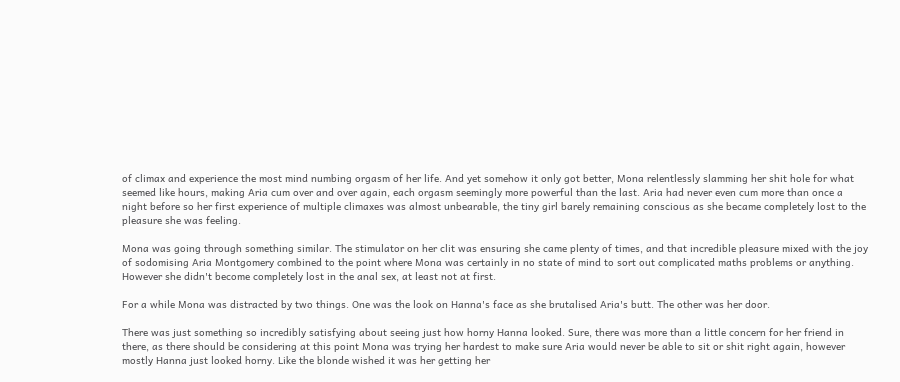of climax and experience the most mind numbing orgasm of her life. And yet somehow it only got better, Mona relentlessly slamming her shit hole for what seemed like hours, making Aria cum over and over again, each orgasm seemingly more powerful than the last. Aria had never even cum more than once a night before so her first experience of multiple climaxes was almost unbearable, the tiny girl barely remaining conscious as she became completely lost to the pleasure she was feeling.

Mona was going through something similar. The stimulator on her clit was ensuring she came plenty of times, and that incredible pleasure mixed with the joy of sodomising Aria Montgomery combined to the point where Mona was certainly in no state of mind to sort out complicated maths problems or anything. However she didn't become completely lost in the anal sex, at least not at first.

For a while Mona was distracted by two things. One was the look on Hanna's face as she brutalised Aria's butt. The other was her door.

There was just something so incredibly satisfying about seeing just how horny Hanna looked. Sure, there was more than a little concern for her friend in there, as there should be considering at this point Mona was trying her hardest to make sure Aria would never be able to sit or shit right again, however mostly Hanna just looked horny. Like the blonde wished it was her getting her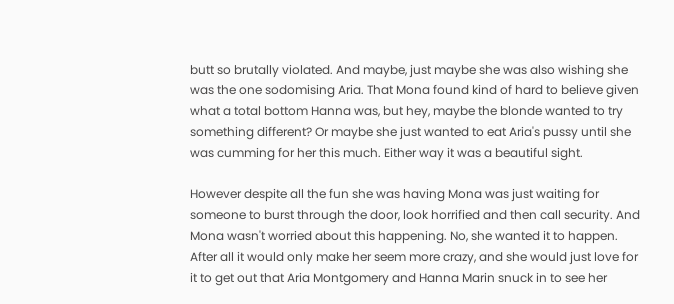butt so brutally violated. And maybe, just maybe she was also wishing she was the one sodomising Aria. That Mona found kind of hard to believe given what a total bottom Hanna was, but hey, maybe the blonde wanted to try something different? Or maybe she just wanted to eat Aria's pussy until she was cumming for her this much. Either way it was a beautiful sight.

However despite all the fun she was having Mona was just waiting for someone to burst through the door, look horrified and then call security. And Mona wasn't worried about this happening. No, she wanted it to happen. After all it would only make her seem more crazy, and she would just love for it to get out that Aria Montgomery and Hanna Marin snuck in to see her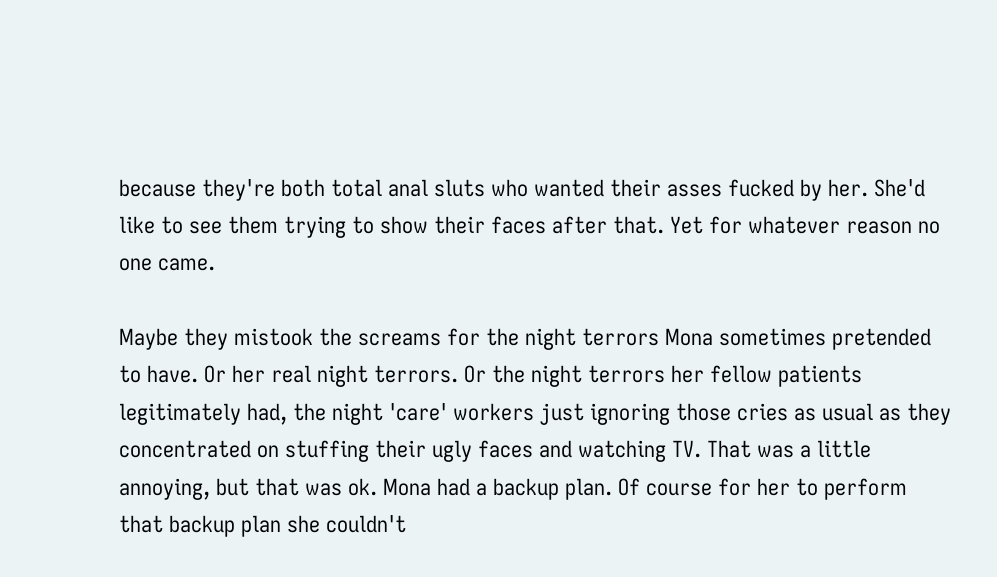because they're both total anal sluts who wanted their asses fucked by her. She'd like to see them trying to show their faces after that. Yet for whatever reason no one came.

Maybe they mistook the screams for the night terrors Mona sometimes pretended to have. Or her real night terrors. Or the night terrors her fellow patients legitimately had, the night 'care' workers just ignoring those cries as usual as they concentrated on stuffing their ugly faces and watching TV. That was a little annoying, but that was ok. Mona had a backup plan. Of course for her to perform that backup plan she couldn't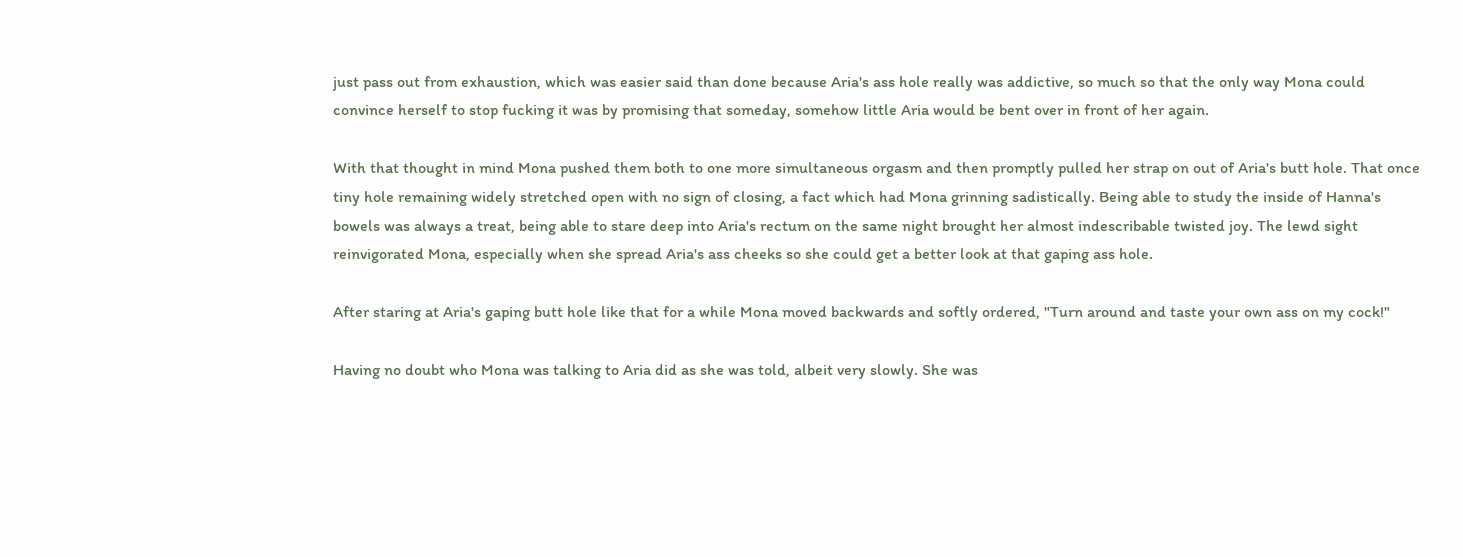just pass out from exhaustion, which was easier said than done because Aria's ass hole really was addictive, so much so that the only way Mona could convince herself to stop fucking it was by promising that someday, somehow little Aria would be bent over in front of her again.

With that thought in mind Mona pushed them both to one more simultaneous orgasm and then promptly pulled her strap on out of Aria's butt hole. That once tiny hole remaining widely stretched open with no sign of closing, a fact which had Mona grinning sadistically. Being able to study the inside of Hanna's bowels was always a treat, being able to stare deep into Aria's rectum on the same night brought her almost indescribable twisted joy. The lewd sight reinvigorated Mona, especially when she spread Aria's ass cheeks so she could get a better look at that gaping ass hole.

After staring at Aria's gaping butt hole like that for a while Mona moved backwards and softly ordered, "Turn around and taste your own ass on my cock!"

Having no doubt who Mona was talking to Aria did as she was told, albeit very slowly. She was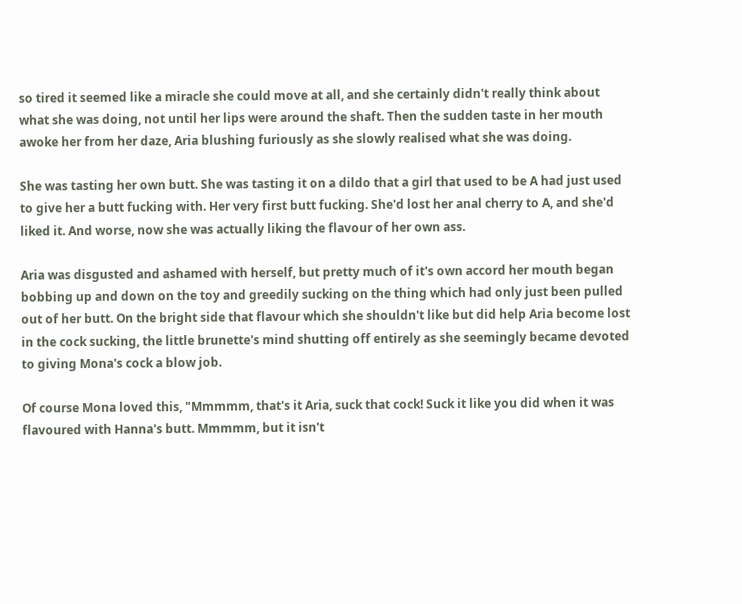so tired it seemed like a miracle she could move at all, and she certainly didn't really think about what she was doing, not until her lips were around the shaft. Then the sudden taste in her mouth awoke her from her daze, Aria blushing furiously as she slowly realised what she was doing.

She was tasting her own butt. She was tasting it on a dildo that a girl that used to be A had just used to give her a butt fucking with. Her very first butt fucking. She'd lost her anal cherry to A, and she'd liked it. And worse, now she was actually liking the flavour of her own ass.

Aria was disgusted and ashamed with herself, but pretty much of it's own accord her mouth began bobbing up and down on the toy and greedily sucking on the thing which had only just been pulled out of her butt. On the bright side that flavour which she shouldn't like but did help Aria become lost in the cock sucking, the little brunette's mind shutting off entirely as she seemingly became devoted to giving Mona's cock a blow job.

Of course Mona loved this, "Mmmmm, that's it Aria, suck that cock! Suck it like you did when it was flavoured with Hanna's butt. Mmmmm, but it isn't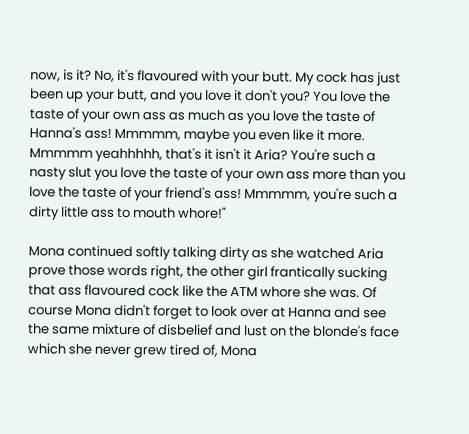now, is it? No, it's flavoured with your butt. My cock has just been up your butt, and you love it don't you? You love the taste of your own ass as much as you love the taste of Hanna's ass! Mmmmm, maybe you even like it more. Mmmmm yeahhhhh, that's it isn't it Aria? You're such a nasty slut you love the taste of your own ass more than you love the taste of your friend's ass! Mmmmm, you're such a dirty little ass to mouth whore!"

Mona continued softly talking dirty as she watched Aria prove those words right, the other girl frantically sucking that ass flavoured cock like the ATM whore she was. Of course Mona didn't forget to look over at Hanna and see the same mixture of disbelief and lust on the blonde's face which she never grew tired of, Mona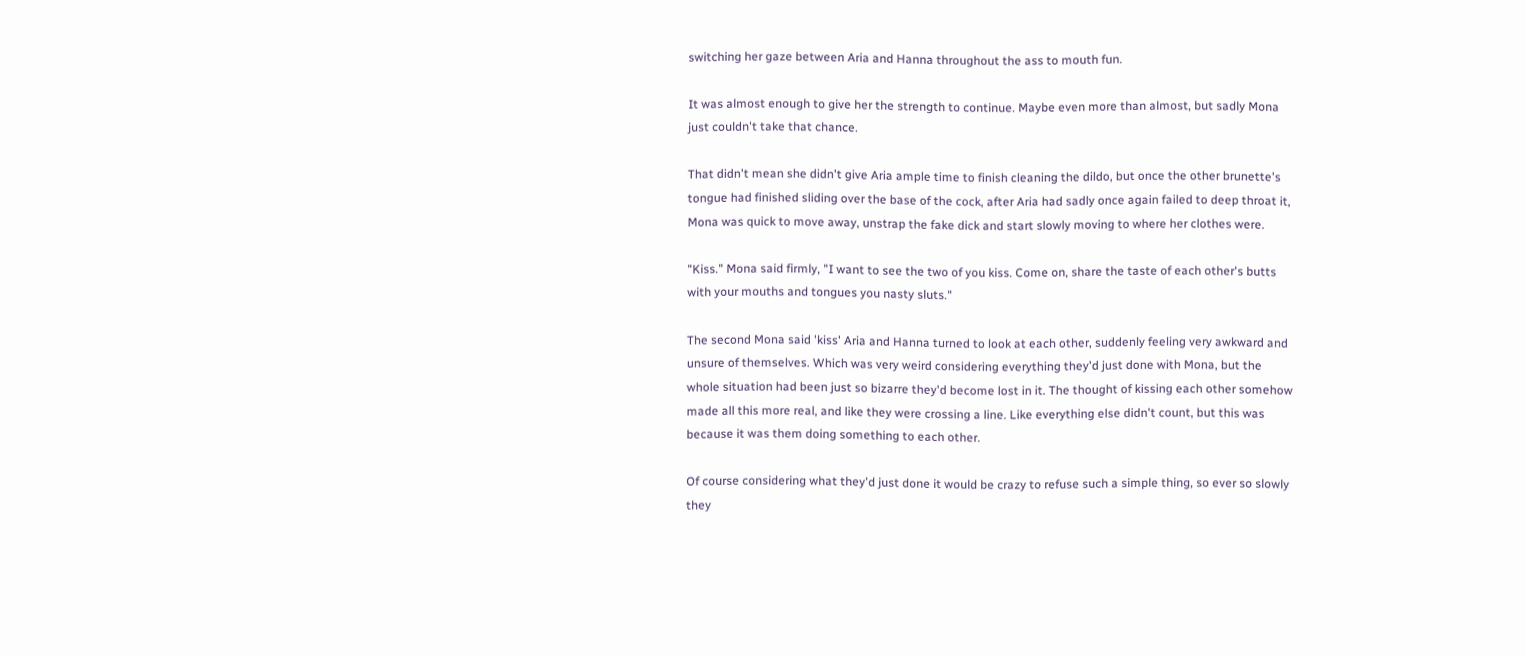switching her gaze between Aria and Hanna throughout the ass to mouth fun.

It was almost enough to give her the strength to continue. Maybe even more than almost, but sadly Mona just couldn't take that chance.

That didn't mean she didn't give Aria ample time to finish cleaning the dildo, but once the other brunette's tongue had finished sliding over the base of the cock, after Aria had sadly once again failed to deep throat it, Mona was quick to move away, unstrap the fake dick and start slowly moving to where her clothes were.

"Kiss." Mona said firmly, "I want to see the two of you kiss. Come on, share the taste of each other's butts with your mouths and tongues you nasty sluts."

The second Mona said 'kiss' Aria and Hanna turned to look at each other, suddenly feeling very awkward and unsure of themselves. Which was very weird considering everything they'd just done with Mona, but the whole situation had been just so bizarre they'd become lost in it. The thought of kissing each other somehow made all this more real, and like they were crossing a line. Like everything else didn't count, but this was because it was them doing something to each other.

Of course considering what they'd just done it would be crazy to refuse such a simple thing, so ever so slowly they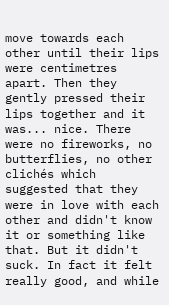move towards each other until their lips were centimetres apart. Then they gently pressed their lips together and it was... nice. There were no fireworks, no butterflies, no other clichés which suggested that they were in love with each other and didn't know it or something like that. But it didn't suck. In fact it felt really good, and while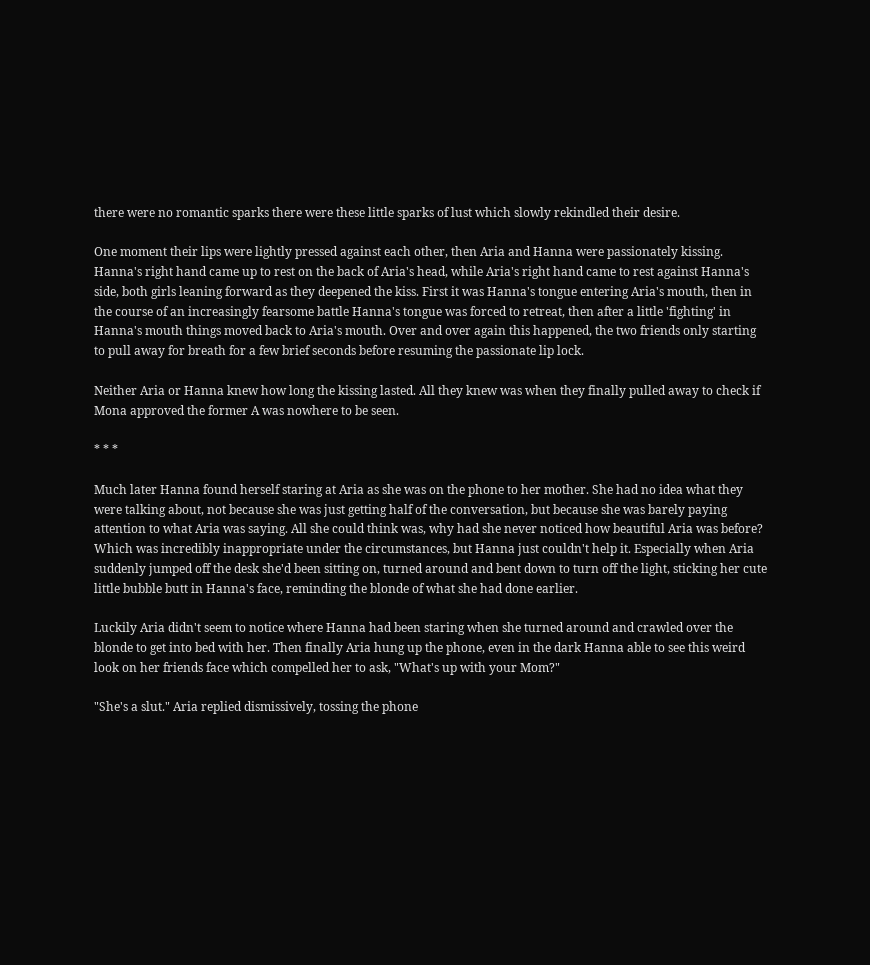there were no romantic sparks there were these little sparks of lust which slowly rekindled their desire.

One moment their lips were lightly pressed against each other, then Aria and Hanna were passionately kissing. Hanna's right hand came up to rest on the back of Aria's head, while Aria's right hand came to rest against Hanna's side, both girls leaning forward as they deepened the kiss. First it was Hanna's tongue entering Aria's mouth, then in the course of an increasingly fearsome battle Hanna's tongue was forced to retreat, then after a little 'fighting' in Hanna's mouth things moved back to Aria's mouth. Over and over again this happened, the two friends only starting to pull away for breath for a few brief seconds before resuming the passionate lip lock.

Neither Aria or Hanna knew how long the kissing lasted. All they knew was when they finally pulled away to check if Mona approved the former A was nowhere to be seen.

* * *

Much later Hanna found herself staring at Aria as she was on the phone to her mother. She had no idea what they were talking about, not because she was just getting half of the conversation, but because she was barely paying attention to what Aria was saying. All she could think was, why had she never noticed how beautiful Aria was before? Which was incredibly inappropriate under the circumstances, but Hanna just couldn't help it. Especially when Aria suddenly jumped off the desk she'd been sitting on, turned around and bent down to turn off the light, sticking her cute little bubble butt in Hanna's face, reminding the blonde of what she had done earlier.

Luckily Aria didn't seem to notice where Hanna had been staring when she turned around and crawled over the blonde to get into bed with her. Then finally Aria hung up the phone, even in the dark Hanna able to see this weird look on her friends face which compelled her to ask, "What's up with your Mom?"

"She's a slut." Aria replied dismissively, tossing the phone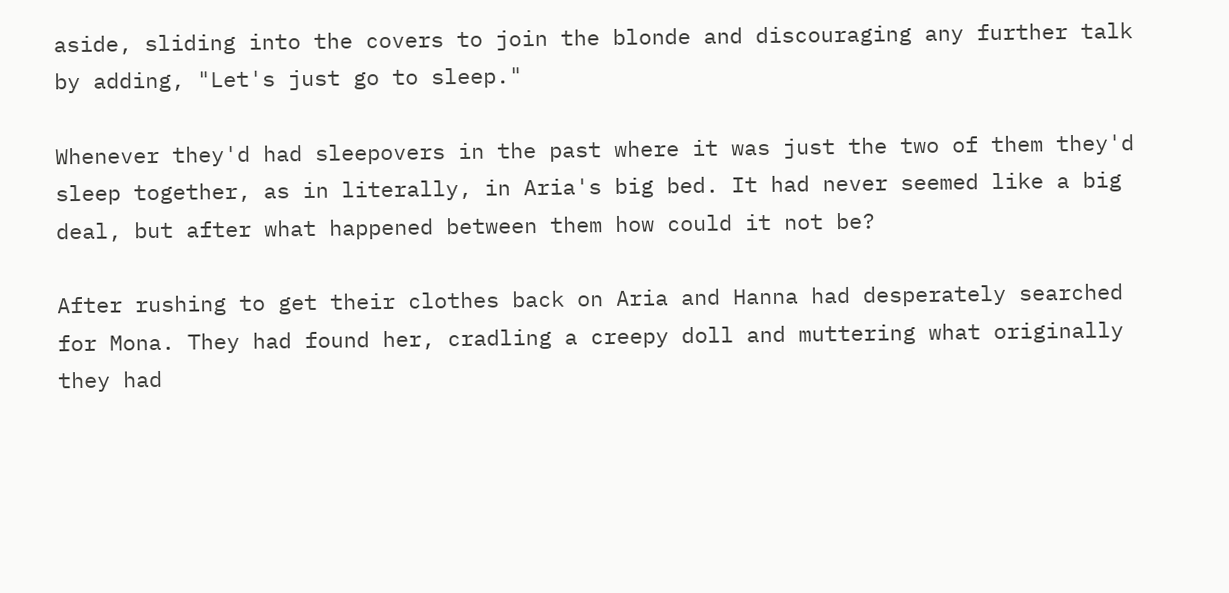aside, sliding into the covers to join the blonde and discouraging any further talk by adding, "Let's just go to sleep."

Whenever they'd had sleepovers in the past where it was just the two of them they'd sleep together, as in literally, in Aria's big bed. It had never seemed like a big deal, but after what happened between them how could it not be?

After rushing to get their clothes back on Aria and Hanna had desperately searched for Mona. They had found her, cradling a creepy doll and muttering what originally they had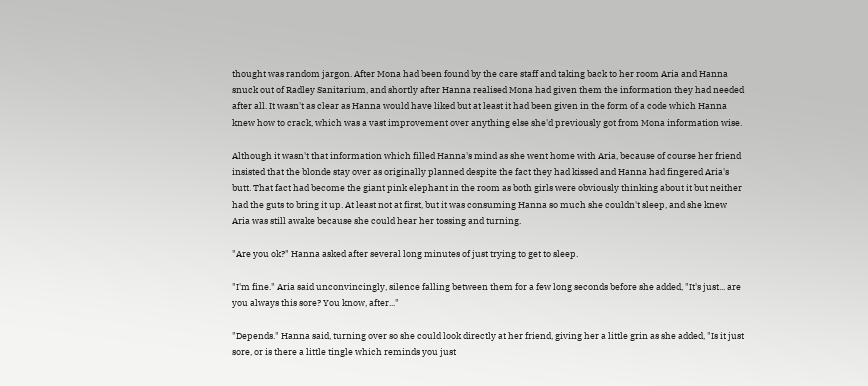thought was random jargon. After Mona had been found by the care staff and taking back to her room Aria and Hanna snuck out of Radley Sanitarium, and shortly after Hanna realised Mona had given them the information they had needed after all. It wasn't as clear as Hanna would have liked but at least it had been given in the form of a code which Hanna knew how to crack, which was a vast improvement over anything else she'd previously got from Mona information wise.

Although it wasn't that information which filled Hanna's mind as she went home with Aria, because of course her friend insisted that the blonde stay over as originally planned despite the fact they had kissed and Hanna had fingered Aria's butt. That fact had become the giant pink elephant in the room as both girls were obviously thinking about it but neither had the guts to bring it up. At least not at first, but it was consuming Hanna so much she couldn't sleep, and she knew Aria was still awake because she could hear her tossing and turning.

"Are you ok?" Hanna asked after several long minutes of just trying to get to sleep.

"I'm fine." Aria said unconvincingly, silence falling between them for a few long seconds before she added, "It's just... are you always this sore? You know, after..."

"Depends." Hanna said, turning over so she could look directly at her friend, giving her a little grin as she added, "Is it just sore, or is there a little tingle which reminds you just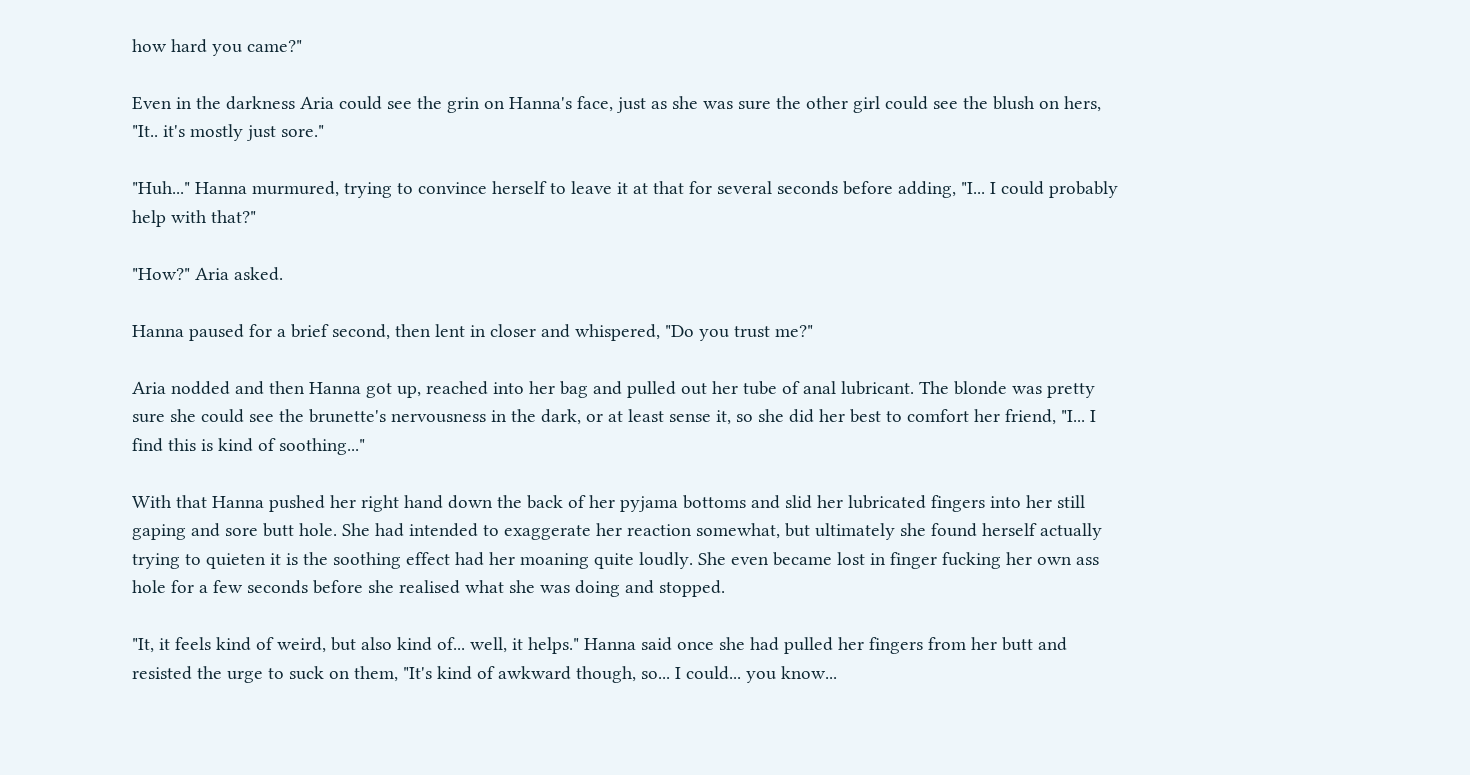how hard you came?"

Even in the darkness Aria could see the grin on Hanna's face, just as she was sure the other girl could see the blush on hers, "It.. it's mostly just sore."

"Huh..." Hanna murmured, trying to convince herself to leave it at that for several seconds before adding, "I... I could probably help with that?"

"How?" Aria asked.

Hanna paused for a brief second, then lent in closer and whispered, "Do you trust me?"

Aria nodded and then Hanna got up, reached into her bag and pulled out her tube of anal lubricant. The blonde was pretty sure she could see the brunette's nervousness in the dark, or at least sense it, so she did her best to comfort her friend, "I... I find this is kind of soothing..."

With that Hanna pushed her right hand down the back of her pyjama bottoms and slid her lubricated fingers into her still gaping and sore butt hole. She had intended to exaggerate her reaction somewhat, but ultimately she found herself actually trying to quieten it is the soothing effect had her moaning quite loudly. She even became lost in finger fucking her own ass hole for a few seconds before she realised what she was doing and stopped.

"It, it feels kind of weird, but also kind of... well, it helps." Hanna said once she had pulled her fingers from her butt and resisted the urge to suck on them, "It's kind of awkward though, so... I could... you know...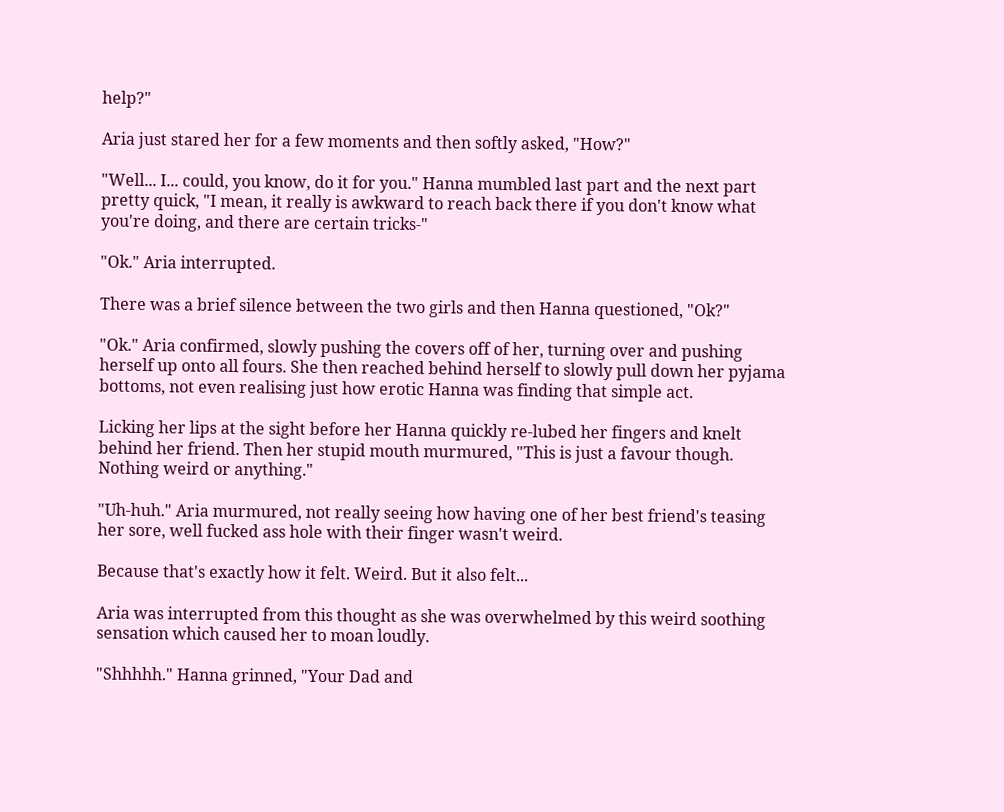help?"

Aria just stared her for a few moments and then softly asked, "How?"

"Well... I... could, you know, do it for you." Hanna mumbled last part and the next part pretty quick, "I mean, it really is awkward to reach back there if you don't know what you're doing, and there are certain tricks-"

"Ok." Aria interrupted.

There was a brief silence between the two girls and then Hanna questioned, "Ok?"

"Ok." Aria confirmed, slowly pushing the covers off of her, turning over and pushing herself up onto all fours. She then reached behind herself to slowly pull down her pyjama bottoms, not even realising just how erotic Hanna was finding that simple act.

Licking her lips at the sight before her Hanna quickly re-lubed her fingers and knelt behind her friend. Then her stupid mouth murmured, "This is just a favour though. Nothing weird or anything."

"Uh-huh." Aria murmured, not really seeing how having one of her best friend's teasing her sore, well fucked ass hole with their finger wasn't weird.

Because that's exactly how it felt. Weird. But it also felt...

Aria was interrupted from this thought as she was overwhelmed by this weird soothing sensation which caused her to moan loudly.

"Shhhhh." Hanna grinned, "Your Dad and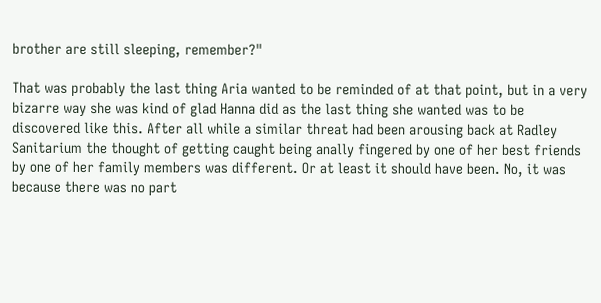brother are still sleeping, remember?"

That was probably the last thing Aria wanted to be reminded of at that point, but in a very bizarre way she was kind of glad Hanna did as the last thing she wanted was to be discovered like this. After all while a similar threat had been arousing back at Radley Sanitarium the thought of getting caught being anally fingered by one of her best friends by one of her family members was different. Or at least it should have been. No, it was because there was no part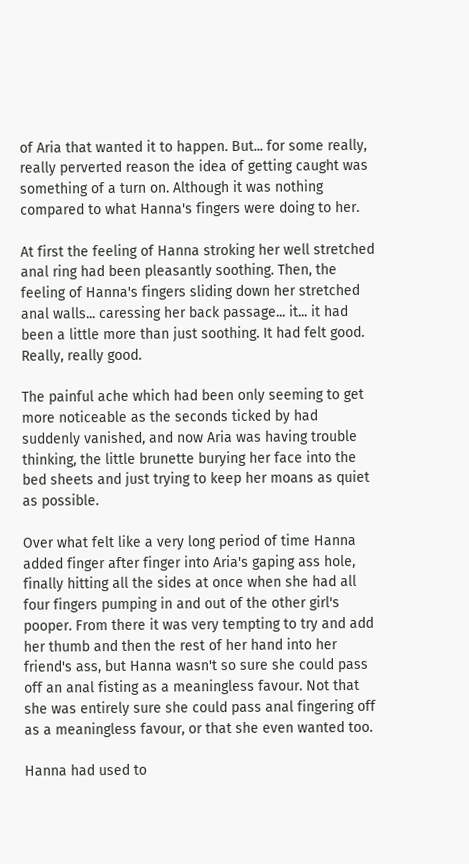of Aria that wanted it to happen. But... for some really, really perverted reason the idea of getting caught was something of a turn on. Although it was nothing compared to what Hanna's fingers were doing to her.

At first the feeling of Hanna stroking her well stretched anal ring had been pleasantly soothing. Then, the feeling of Hanna's fingers sliding down her stretched anal walls... caressing her back passage... it... it had been a little more than just soothing. It had felt good. Really, really good.

The painful ache which had been only seeming to get more noticeable as the seconds ticked by had suddenly vanished, and now Aria was having trouble thinking, the little brunette burying her face into the bed sheets and just trying to keep her moans as quiet as possible.

Over what felt like a very long period of time Hanna added finger after finger into Aria's gaping ass hole, finally hitting all the sides at once when she had all four fingers pumping in and out of the other girl's pooper. From there it was very tempting to try and add her thumb and then the rest of her hand into her friend's ass, but Hanna wasn't so sure she could pass off an anal fisting as a meaningless favour. Not that she was entirely sure she could pass anal fingering off as a meaningless favour, or that she even wanted too.

Hanna had used to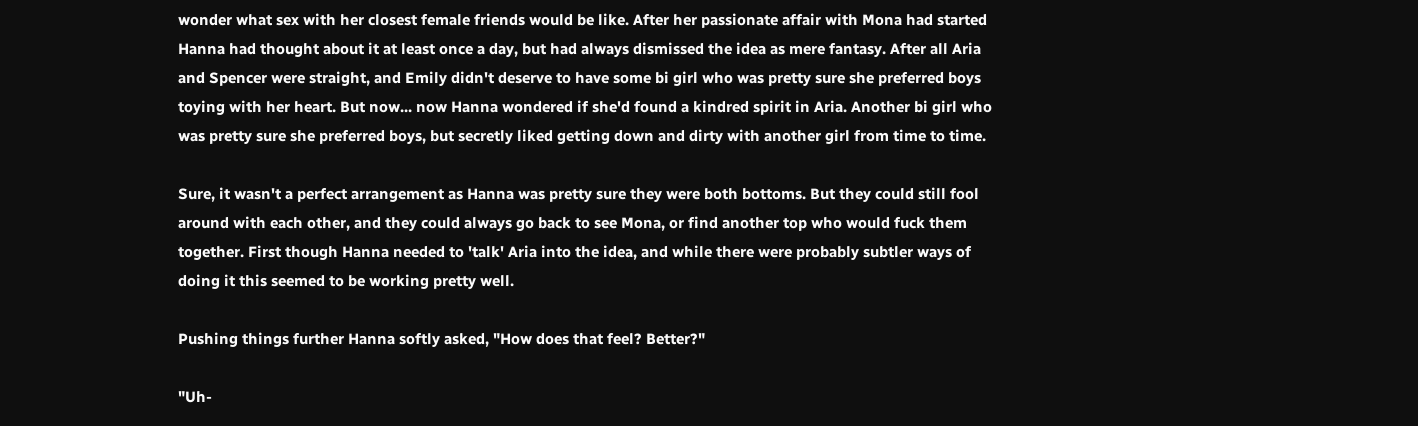wonder what sex with her closest female friends would be like. After her passionate affair with Mona had started Hanna had thought about it at least once a day, but had always dismissed the idea as mere fantasy. After all Aria and Spencer were straight, and Emily didn't deserve to have some bi girl who was pretty sure she preferred boys toying with her heart. But now... now Hanna wondered if she'd found a kindred spirit in Aria. Another bi girl who was pretty sure she preferred boys, but secretly liked getting down and dirty with another girl from time to time.

Sure, it wasn't a perfect arrangement as Hanna was pretty sure they were both bottoms. But they could still fool around with each other, and they could always go back to see Mona, or find another top who would fuck them together. First though Hanna needed to 'talk' Aria into the idea, and while there were probably subtler ways of doing it this seemed to be working pretty well.

Pushing things further Hanna softly asked, "How does that feel? Better?"

"Uh-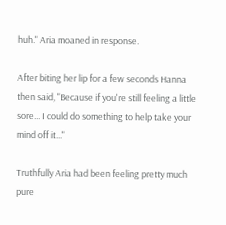huh." Aria moaned in response.

After biting her lip for a few seconds Hanna then said, "Because if you're still feeling a little sore... I could do something to help take your mind off it..."

Truthfully Aria had been feeling pretty much pure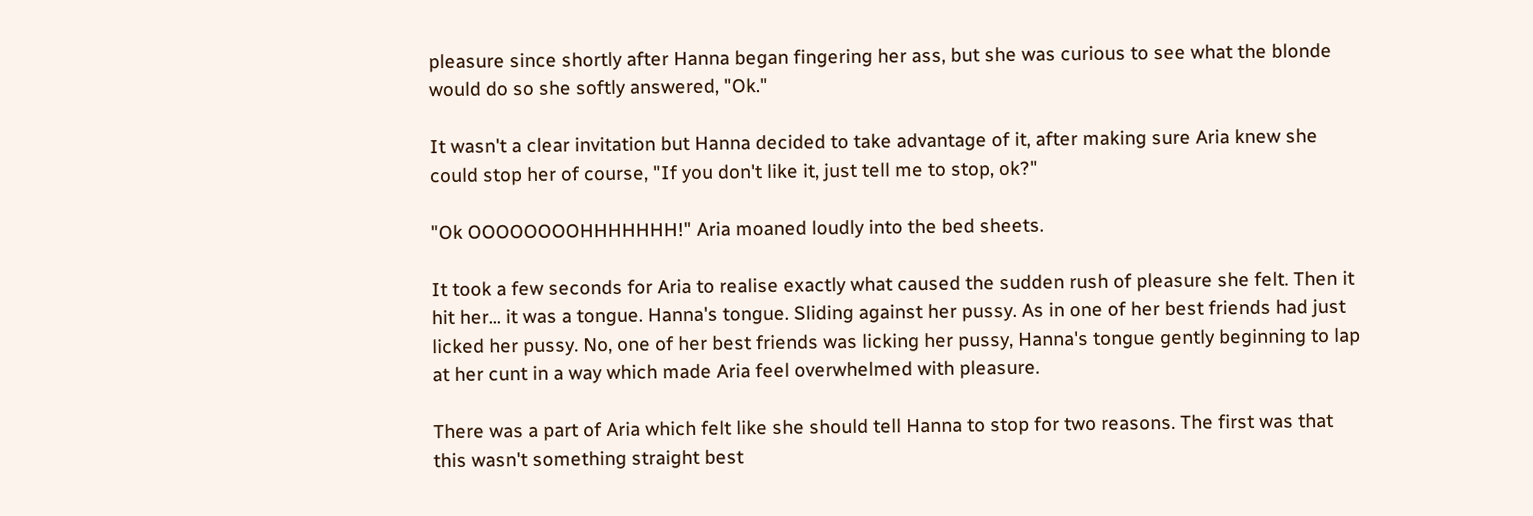pleasure since shortly after Hanna began fingering her ass, but she was curious to see what the blonde would do so she softly answered, "Ok."

It wasn't a clear invitation but Hanna decided to take advantage of it, after making sure Aria knew she could stop her of course, "If you don't like it, just tell me to stop, ok?"

"Ok OOOOOOOOHHHHHHH!" Aria moaned loudly into the bed sheets.

It took a few seconds for Aria to realise exactly what caused the sudden rush of pleasure she felt. Then it hit her... it was a tongue. Hanna's tongue. Sliding against her pussy. As in one of her best friends had just licked her pussy. No, one of her best friends was licking her pussy, Hanna's tongue gently beginning to lap at her cunt in a way which made Aria feel overwhelmed with pleasure.

There was a part of Aria which felt like she should tell Hanna to stop for two reasons. The first was that this wasn't something straight best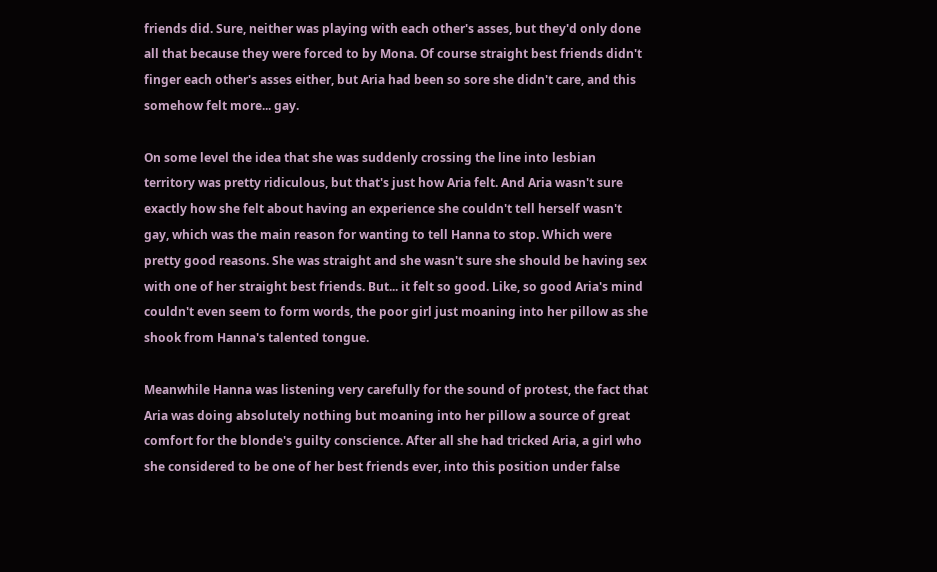friends did. Sure, neither was playing with each other's asses, but they'd only done all that because they were forced to by Mona. Of course straight best friends didn't finger each other's asses either, but Aria had been so sore she didn't care, and this somehow felt more... gay.

On some level the idea that she was suddenly crossing the line into lesbian territory was pretty ridiculous, but that's just how Aria felt. And Aria wasn't sure exactly how she felt about having an experience she couldn't tell herself wasn't gay, which was the main reason for wanting to tell Hanna to stop. Which were pretty good reasons. She was straight and she wasn't sure she should be having sex with one of her straight best friends. But... it felt so good. Like, so good Aria's mind couldn't even seem to form words, the poor girl just moaning into her pillow as she shook from Hanna's talented tongue.

Meanwhile Hanna was listening very carefully for the sound of protest, the fact that Aria was doing absolutely nothing but moaning into her pillow a source of great comfort for the blonde's guilty conscience. After all she had tricked Aria, a girl who she considered to be one of her best friends ever, into this position under false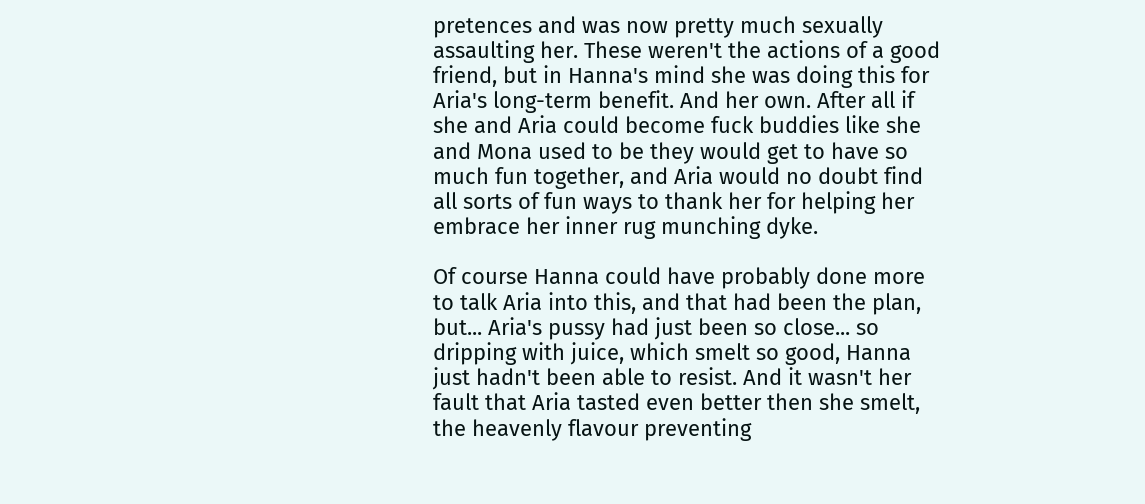pretences and was now pretty much sexually assaulting her. These weren't the actions of a good friend, but in Hanna's mind she was doing this for Aria's long-term benefit. And her own. After all if she and Aria could become fuck buddies like she and Mona used to be they would get to have so much fun together, and Aria would no doubt find all sorts of fun ways to thank her for helping her embrace her inner rug munching dyke.

Of course Hanna could have probably done more to talk Aria into this, and that had been the plan, but... Aria's pussy had just been so close... so dripping with juice, which smelt so good, Hanna just hadn't been able to resist. And it wasn't her fault that Aria tasted even better then she smelt, the heavenly flavour preventing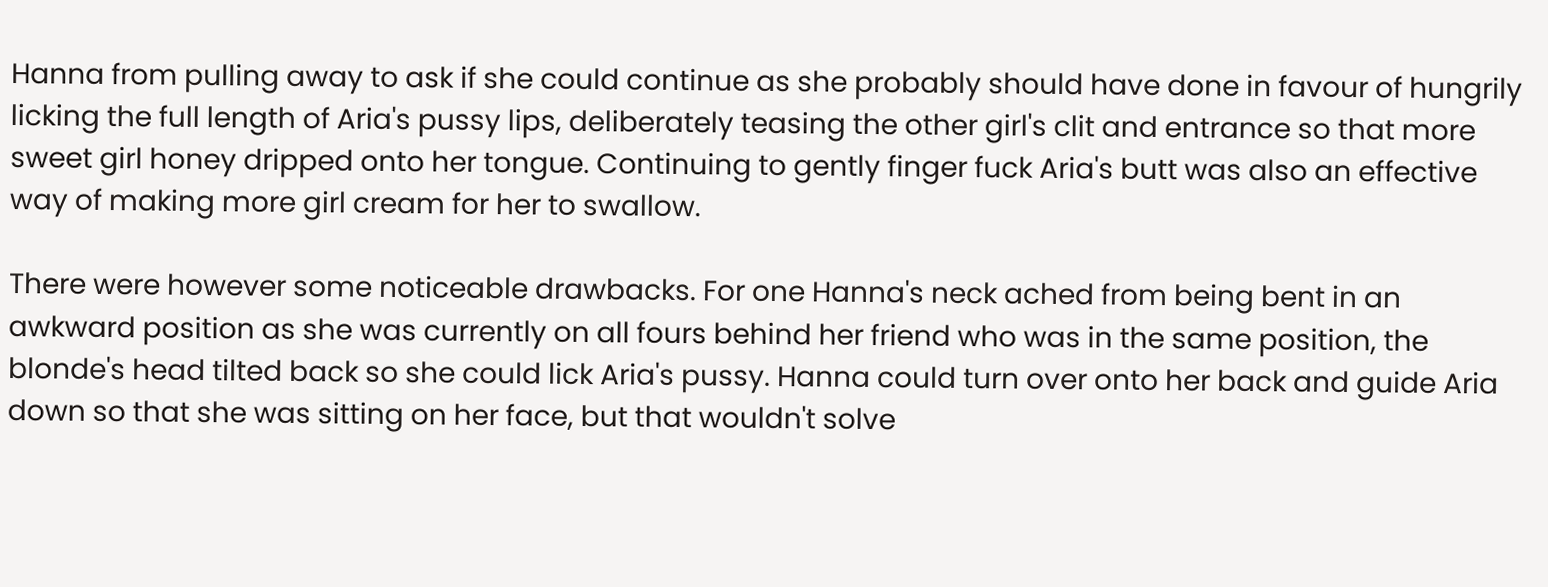Hanna from pulling away to ask if she could continue as she probably should have done in favour of hungrily licking the full length of Aria's pussy lips, deliberately teasing the other girl's clit and entrance so that more sweet girl honey dripped onto her tongue. Continuing to gently finger fuck Aria's butt was also an effective way of making more girl cream for her to swallow.

There were however some noticeable drawbacks. For one Hanna's neck ached from being bent in an awkward position as she was currently on all fours behind her friend who was in the same position, the blonde's head tilted back so she could lick Aria's pussy. Hanna could turn over onto her back and guide Aria down so that she was sitting on her face, but that wouldn't solve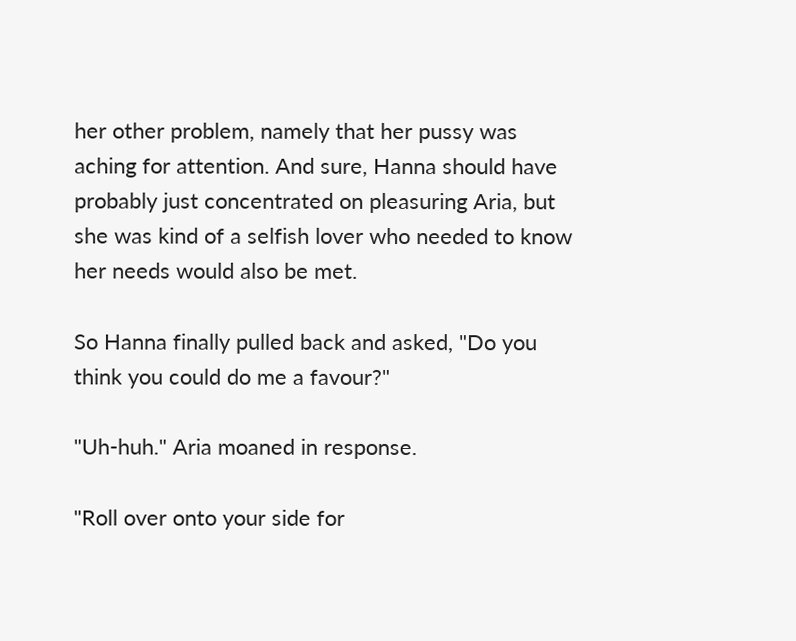her other problem, namely that her pussy was aching for attention. And sure, Hanna should have probably just concentrated on pleasuring Aria, but she was kind of a selfish lover who needed to know her needs would also be met.

So Hanna finally pulled back and asked, "Do you think you could do me a favour?"

"Uh-huh." Aria moaned in response.

"Roll over onto your side for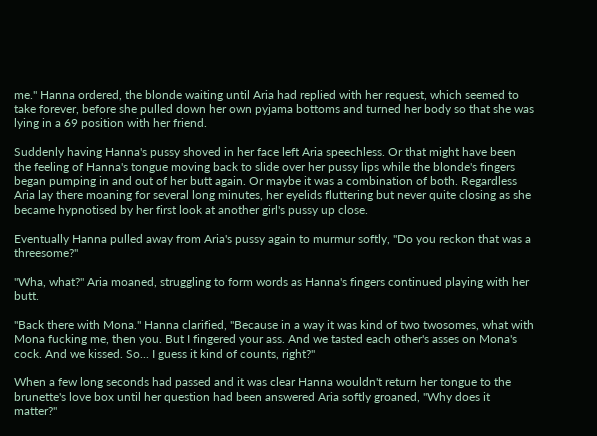me." Hanna ordered, the blonde waiting until Aria had replied with her request, which seemed to take forever, before she pulled down her own pyjama bottoms and turned her body so that she was lying in a 69 position with her friend.

Suddenly having Hanna's pussy shoved in her face left Aria speechless. Or that might have been the feeling of Hanna's tongue moving back to slide over her pussy lips while the blonde's fingers began pumping in and out of her butt again. Or maybe it was a combination of both. Regardless Aria lay there moaning for several long minutes, her eyelids fluttering but never quite closing as she became hypnotised by her first look at another girl's pussy up close.

Eventually Hanna pulled away from Aria's pussy again to murmur softly, "Do you reckon that was a threesome?"

"Wha, what?" Aria moaned, struggling to form words as Hanna's fingers continued playing with her butt.

"Back there with Mona." Hanna clarified, "Because in a way it was kind of two twosomes, what with Mona fucking me, then you. But I fingered your ass. And we tasted each other's asses on Mona's cock. And we kissed. So... I guess it kind of counts, right?"

When a few long seconds had passed and it was clear Hanna wouldn't return her tongue to the brunette's love box until her question had been answered Aria softly groaned, "Why does it matter?"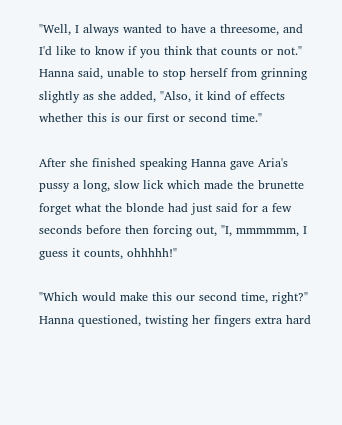"Well, I always wanted to have a threesome, and I'd like to know if you think that counts or not." Hanna said, unable to stop herself from grinning slightly as she added, "Also, it kind of effects whether this is our first or second time."

After she finished speaking Hanna gave Aria's pussy a long, slow lick which made the brunette forget what the blonde had just said for a few seconds before then forcing out, "I, mmmmmm, I guess it counts, ohhhhh!"

"Which would make this our second time, right?" Hanna questioned, twisting her fingers extra hard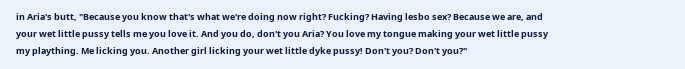in Aria's butt, "Because you know that's what we're doing now right? Fucking? Having lesbo sex? Because we are, and your wet little pussy tells me you love it. And you do, don't you Aria? You love my tongue making your wet little pussy my plaything. Me licking you. Another girl licking your wet little dyke pussy! Don't you? Don't you?"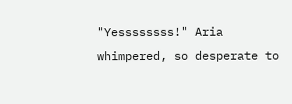"Yessssssss!" Aria whimpered, so desperate to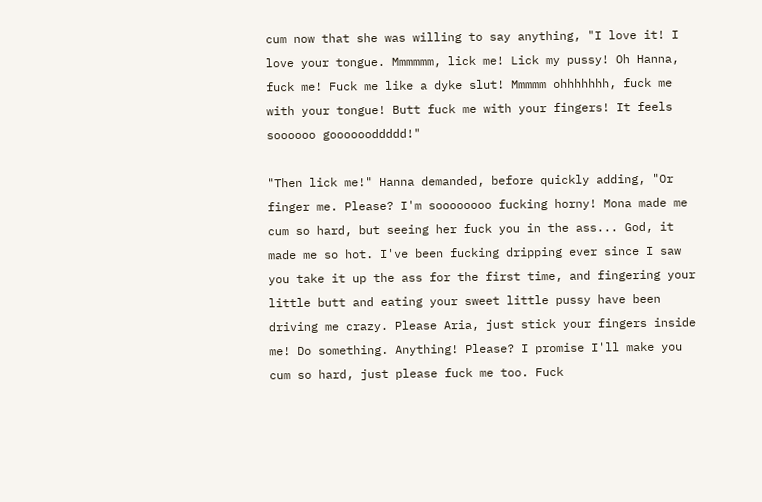cum now that she was willing to say anything, "I love it! I love your tongue. Mmmmmm, lick me! Lick my pussy! Oh Hanna, fuck me! Fuck me like a dyke slut! Mmmmm ohhhhhhh, fuck me with your tongue! Butt fuck me with your fingers! It feels soooooo gooooooddddd!"

"Then lick me!" Hanna demanded, before quickly adding, "Or finger me. Please? I'm soooooooo fucking horny! Mona made me cum so hard, but seeing her fuck you in the ass... God, it made me so hot. I've been fucking dripping ever since I saw you take it up the ass for the first time, and fingering your little butt and eating your sweet little pussy have been driving me crazy. Please Aria, just stick your fingers inside me! Do something. Anything! Please? I promise I'll make you cum so hard, just please fuck me too. Fuck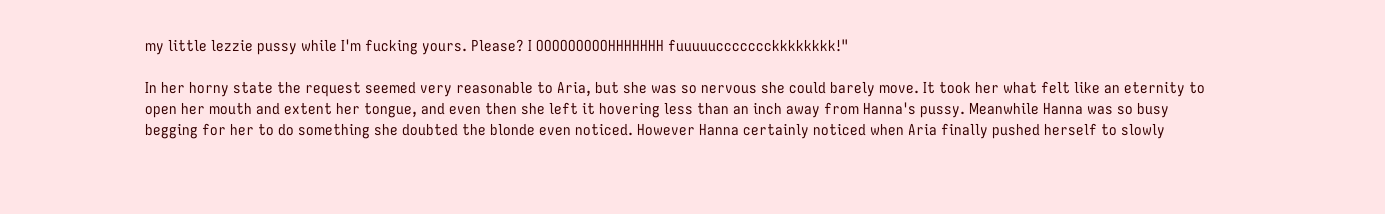my little lezzie pussy while I'm fucking yours. Please? I OOOOOOOOOHHHHHHH fuuuuuccccccckkkkkkkk!"

In her horny state the request seemed very reasonable to Aria, but she was so nervous she could barely move. It took her what felt like an eternity to open her mouth and extent her tongue, and even then she left it hovering less than an inch away from Hanna's pussy. Meanwhile Hanna was so busy begging for her to do something she doubted the blonde even noticed. However Hanna certainly noticed when Aria finally pushed herself to slowly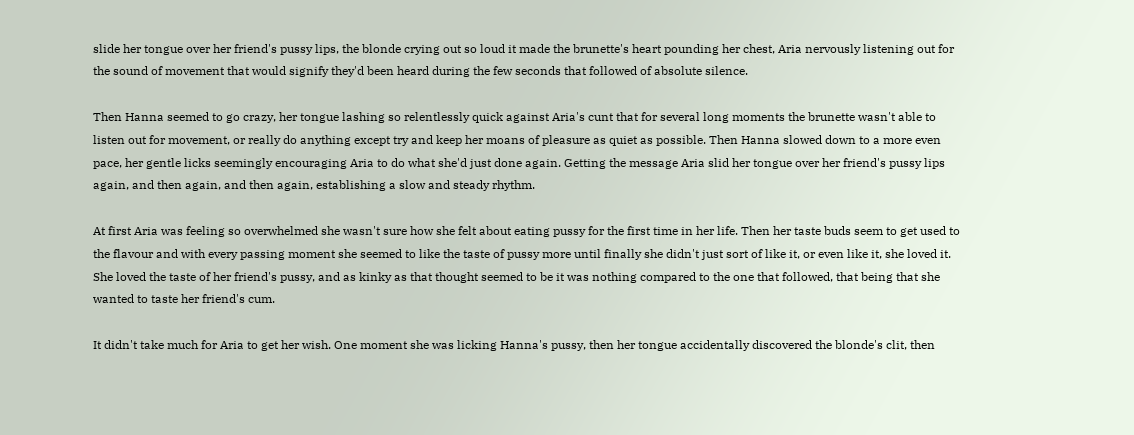slide her tongue over her friend's pussy lips, the blonde crying out so loud it made the brunette's heart pounding her chest, Aria nervously listening out for the sound of movement that would signify they'd been heard during the few seconds that followed of absolute silence.

Then Hanna seemed to go crazy, her tongue lashing so relentlessly quick against Aria's cunt that for several long moments the brunette wasn't able to listen out for movement, or really do anything except try and keep her moans of pleasure as quiet as possible. Then Hanna slowed down to a more even pace, her gentle licks seemingly encouraging Aria to do what she'd just done again. Getting the message Aria slid her tongue over her friend's pussy lips again, and then again, and then again, establishing a slow and steady rhythm.

At first Aria was feeling so overwhelmed she wasn't sure how she felt about eating pussy for the first time in her life. Then her taste buds seem to get used to the flavour and with every passing moment she seemed to like the taste of pussy more until finally she didn't just sort of like it, or even like it, she loved it. She loved the taste of her friend's pussy, and as kinky as that thought seemed to be it was nothing compared to the one that followed, that being that she wanted to taste her friend's cum.

It didn't take much for Aria to get her wish. One moment she was licking Hanna's pussy, then her tongue accidentally discovered the blonde's clit, then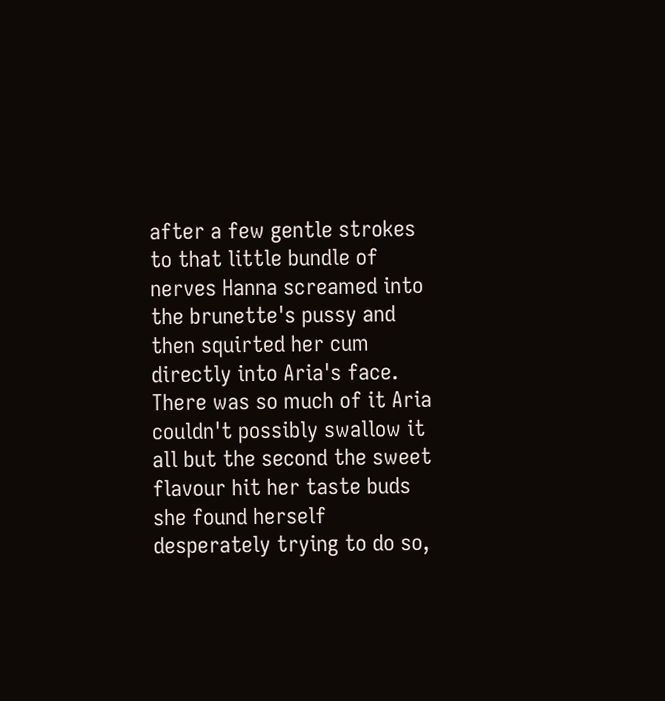after a few gentle strokes to that little bundle of nerves Hanna screamed into the brunette's pussy and then squirted her cum directly into Aria's face. There was so much of it Aria couldn't possibly swallow it all but the second the sweet flavour hit her taste buds she found herself desperately trying to do so,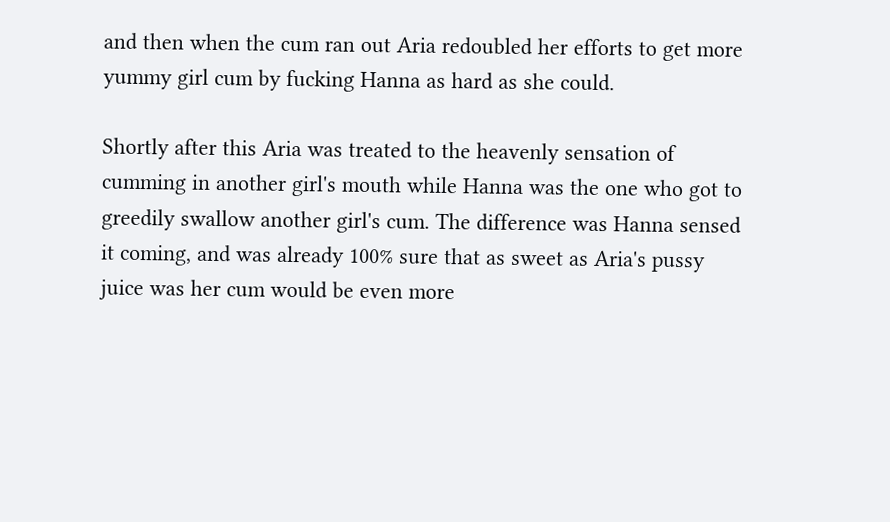and then when the cum ran out Aria redoubled her efforts to get more yummy girl cum by fucking Hanna as hard as she could.

Shortly after this Aria was treated to the heavenly sensation of cumming in another girl's mouth while Hanna was the one who got to greedily swallow another girl's cum. The difference was Hanna sensed it coming, and was already 100% sure that as sweet as Aria's pussy juice was her cum would be even more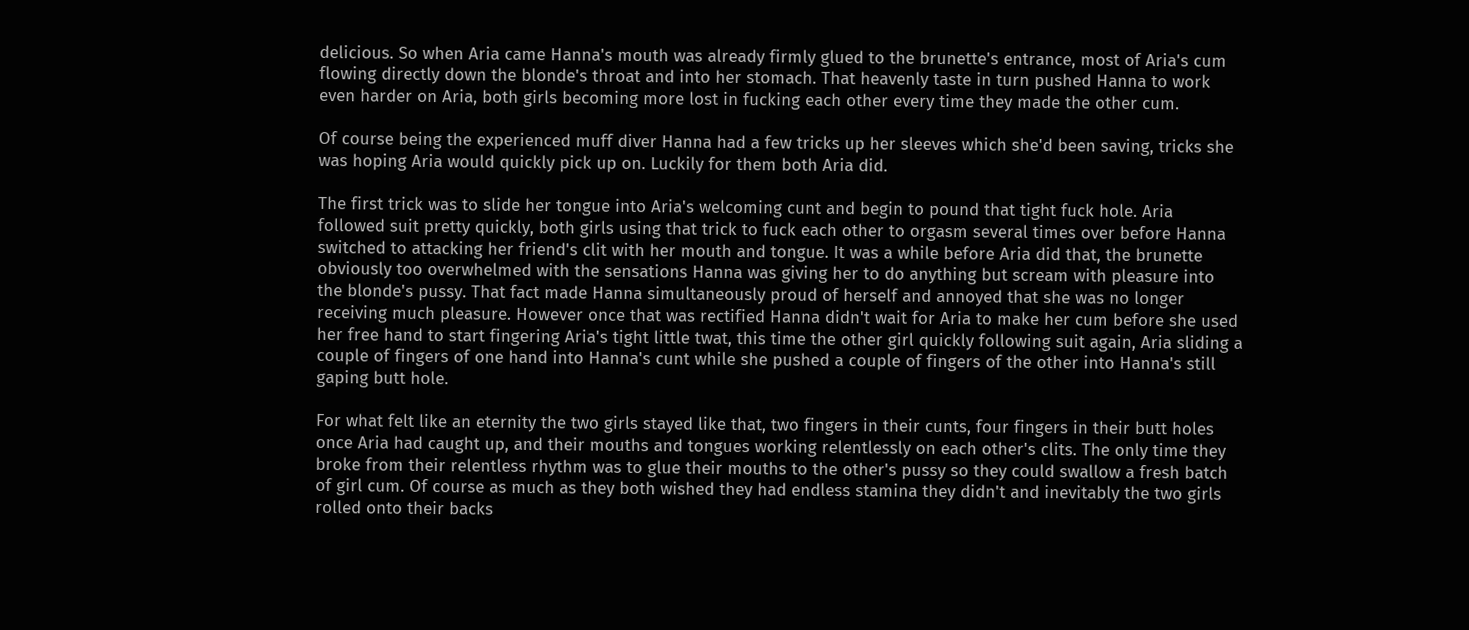delicious. So when Aria came Hanna's mouth was already firmly glued to the brunette's entrance, most of Aria's cum flowing directly down the blonde's throat and into her stomach. That heavenly taste in turn pushed Hanna to work even harder on Aria, both girls becoming more lost in fucking each other every time they made the other cum.

Of course being the experienced muff diver Hanna had a few tricks up her sleeves which she'd been saving, tricks she was hoping Aria would quickly pick up on. Luckily for them both Aria did.

The first trick was to slide her tongue into Aria's welcoming cunt and begin to pound that tight fuck hole. Aria followed suit pretty quickly, both girls using that trick to fuck each other to orgasm several times over before Hanna switched to attacking her friend's clit with her mouth and tongue. It was a while before Aria did that, the brunette obviously too overwhelmed with the sensations Hanna was giving her to do anything but scream with pleasure into the blonde's pussy. That fact made Hanna simultaneously proud of herself and annoyed that she was no longer receiving much pleasure. However once that was rectified Hanna didn't wait for Aria to make her cum before she used her free hand to start fingering Aria's tight little twat, this time the other girl quickly following suit again, Aria sliding a couple of fingers of one hand into Hanna's cunt while she pushed a couple of fingers of the other into Hanna's still gaping butt hole.

For what felt like an eternity the two girls stayed like that, two fingers in their cunts, four fingers in their butt holes once Aria had caught up, and their mouths and tongues working relentlessly on each other's clits. The only time they broke from their relentless rhythm was to glue their mouths to the other's pussy so they could swallow a fresh batch of girl cum. Of course as much as they both wished they had endless stamina they didn't and inevitably the two girls rolled onto their backs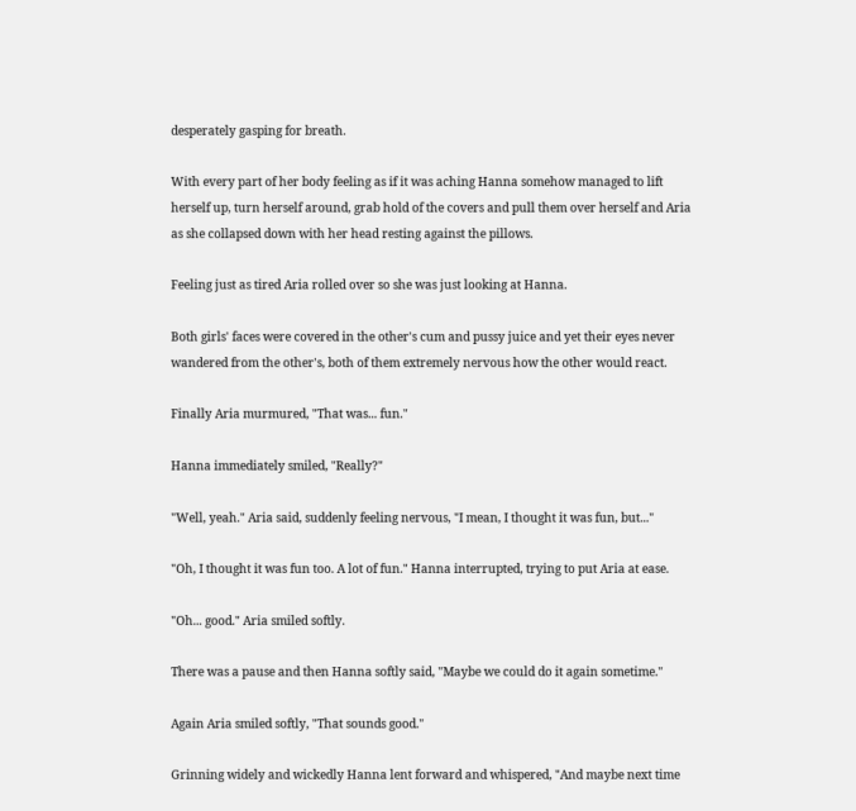desperately gasping for breath.

With every part of her body feeling as if it was aching Hanna somehow managed to lift herself up, turn herself around, grab hold of the covers and pull them over herself and Aria as she collapsed down with her head resting against the pillows.

Feeling just as tired Aria rolled over so she was just looking at Hanna.

Both girls' faces were covered in the other's cum and pussy juice and yet their eyes never wandered from the other's, both of them extremely nervous how the other would react.

Finally Aria murmured, "That was... fun."

Hanna immediately smiled, "Really?"

"Well, yeah." Aria said, suddenly feeling nervous, "I mean, I thought it was fun, but..."

"Oh, I thought it was fun too. A lot of fun." Hanna interrupted, trying to put Aria at ease.

"Oh... good." Aria smiled softly.

There was a pause and then Hanna softly said, "Maybe we could do it again sometime."

Again Aria smiled softly, "That sounds good."

Grinning widely and wickedly Hanna lent forward and whispered, "And maybe next time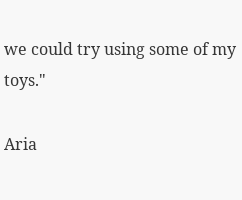we could try using some of my toys."

Aria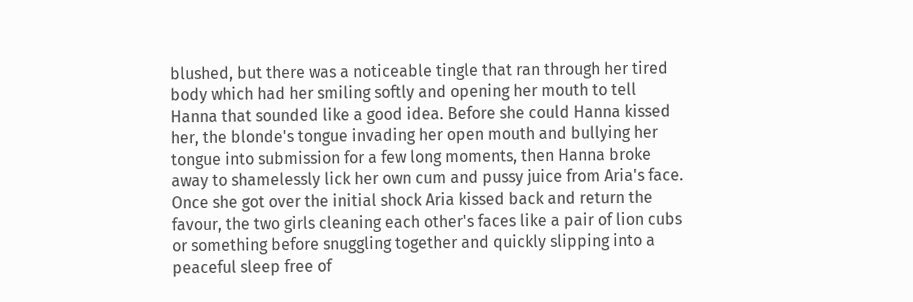blushed, but there was a noticeable tingle that ran through her tired body which had her smiling softly and opening her mouth to tell Hanna that sounded like a good idea. Before she could Hanna kissed her, the blonde's tongue invading her open mouth and bullying her tongue into submission for a few long moments, then Hanna broke away to shamelessly lick her own cum and pussy juice from Aria's face. Once she got over the initial shock Aria kissed back and return the favour, the two girls cleaning each other's faces like a pair of lion cubs or something before snuggling together and quickly slipping into a peaceful sleep free of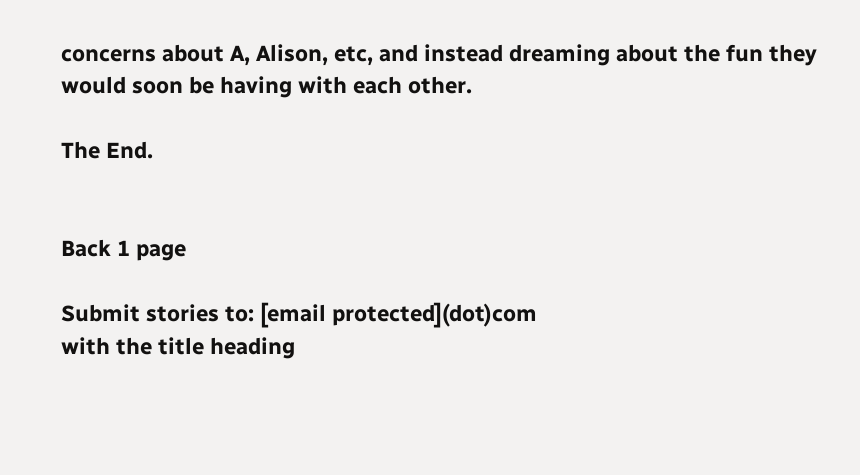concerns about A, Alison, etc, and instead dreaming about the fun they would soon be having with each other.

The End.


Back 1 page

Submit stories to: [email protected](dot)com
with the title heading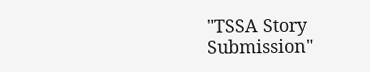"TSSA Story Submission"